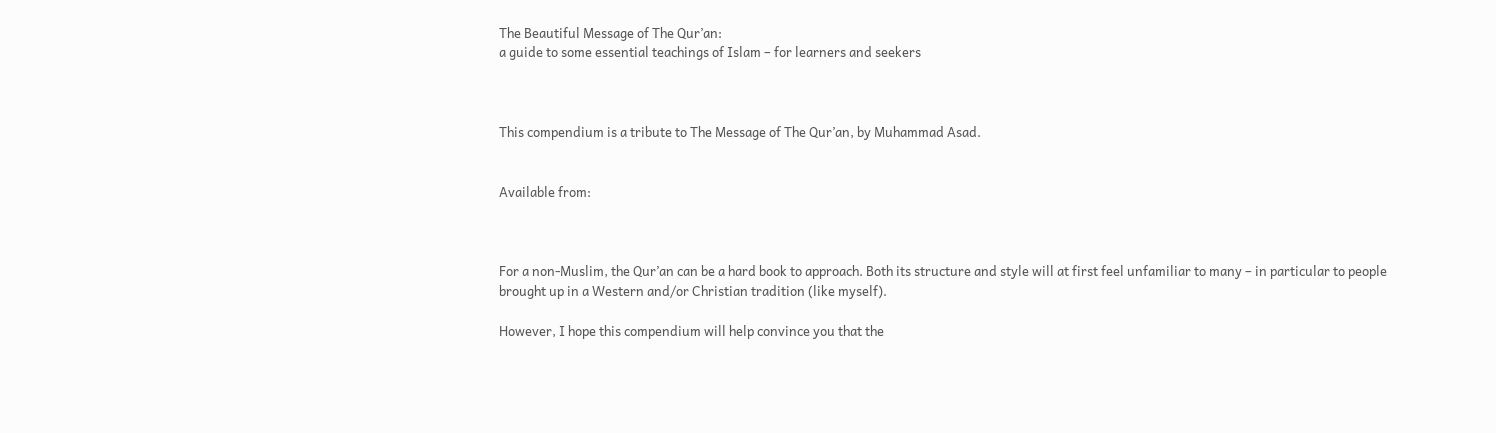The Beautiful Message of The Qur’an:
a guide to some essential teachings of Islam – for learners and seekers



This compendium is a tribute to The Message of The Qur’an, by Muhammad Asad.


Available from:



For a non-Muslim, the Qur’an can be a hard book to approach. Both its structure and style will at first feel unfamiliar to many – in particular to people brought up in a Western and/or Christian tradition (like myself).

However, I hope this compendium will help convince you that the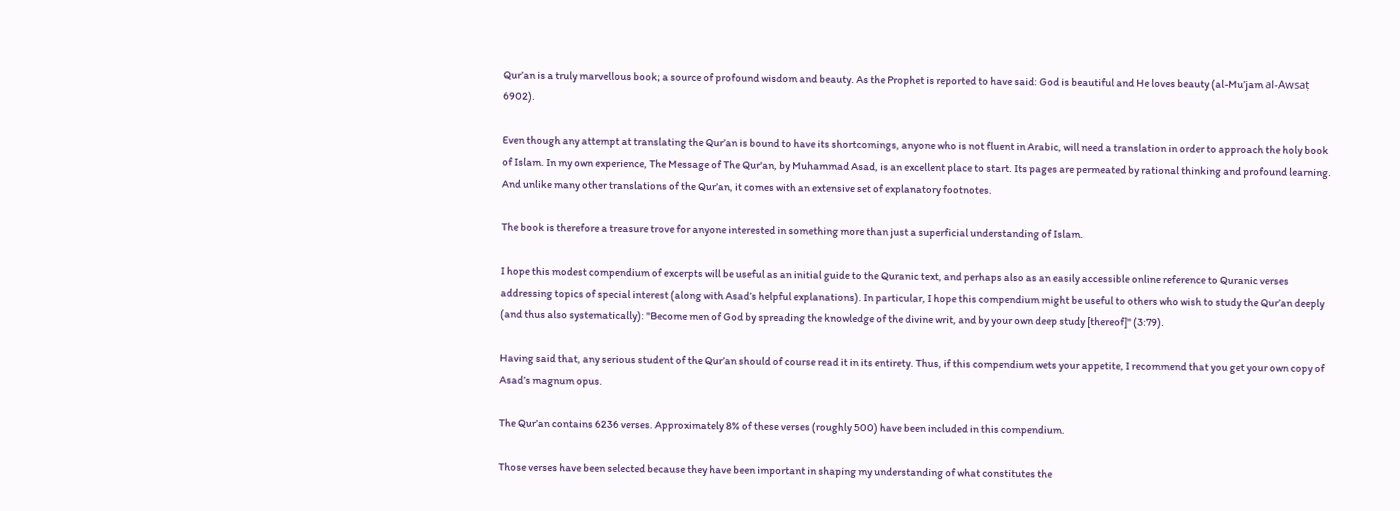Qur’an is a truly marvellous book; a source of profound wisdom and beauty. As the Prophet is reported to have said: God is beautiful and He loves beauty (al-Mu’jam al-Awsaṭ 6902).

Even though any attempt at translating the Qur’an is bound to have its shortcomings, anyone who is not fluent in Arabic, will need a translation in order to approach the holy book of Islam. In my own experience, The Message of The Qur'an, by Muhammad Asad, is an excellent place to start. Its pages are permeated by rational thinking and profound learning. And unlike many other translations of the Qur’an, it comes with an extensive set of explanatory footnotes.

The book is therefore a treasure trove for anyone interested in something more than just a superficial understanding of Islam.

I hope this modest compendium of excerpts will be useful as an initial guide to the Quranic text, and perhaps also as an easily accessible online reference to Quranic verses addressing topics of special interest (along with Asad’s helpful explanations). In particular, I hope this compendium might be useful to others who wish to study the Qur’an deeply (and thus also systematically): "Become men of God by spreading the knowledge of the divine writ, and by your own deep study [thereof]" (3:79).

Having said that, any serious student of the Qur’an should of course read it in its entirety. Thus, if this compendium wets your appetite, I recommend that you get your own copy of Asad’s magnum opus.

The Qur’an contains 6236 verses. Approximately 8% of these verses (roughly 500) have been included in this compendium.

Those verses have been selected because they have been important in shaping my understanding of what constitutes the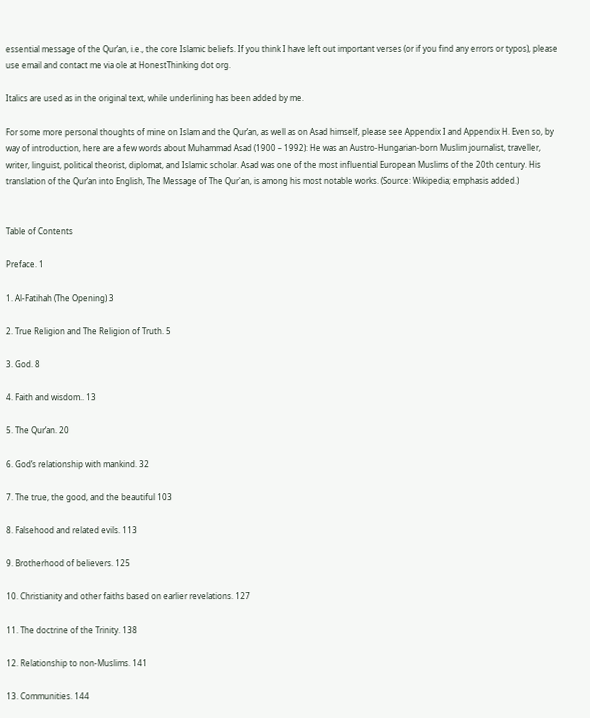essential message of the Qur’an, i.e., the core Islamic beliefs. If you think I have left out important verses (or if you find any errors or typos), please use email and contact me via ole at HonestThinking dot org.

Italics are used as in the original text, while underlining has been added by me.

For some more personal thoughts of mine on Islam and the Qur’an, as well as on Asad himself, please see Appendix I and Appendix H. Even so, by way of introduction, here are a few words about Muhammad Asad (1900 – 1992): He was an Austro-Hungarian-born Muslim journalist, traveller, writer, linguist, political theorist, diplomat, and Islamic scholar. Asad was one of the most influential European Muslims of the 20th century. His translation of the Qur’an into English, The Message of The Qur'an, is among his most notable works. (Source: Wikipedia; emphasis added.)


Table of Contents

Preface. 1

1. Al-Fatihah (The Opening) 3

2. True Religion and The Religion of Truth. 5

3. God. 8

4. Faith and wisdom.. 13

5. The Qur’an. 20

6. God’s relationship with mankind. 32

7. The true, the good, and the beautiful 103

8. Falsehood and related evils. 113

9. Brotherhood of believers. 125

10. Christianity and other faiths based on earlier revelations. 127

11. The doctrine of the Trinity. 138

12. Relationship to non-Muslims. 141

13. Communities. 144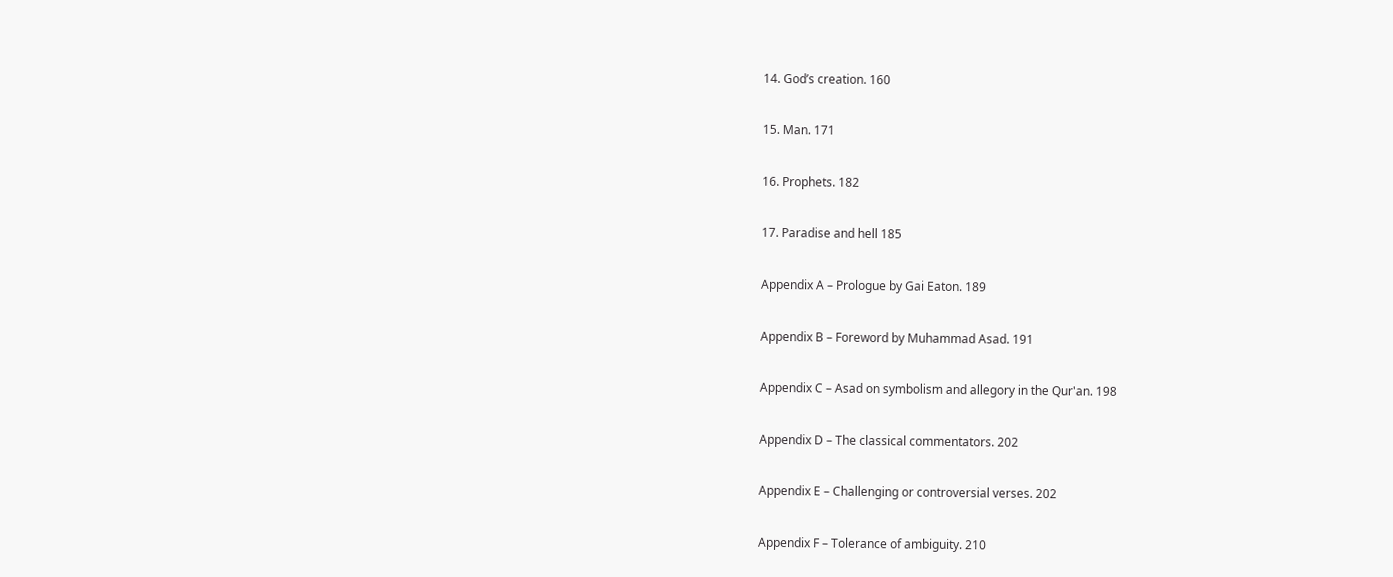14. God’s creation. 160

15. Man. 171

16. Prophets. 182

17. Paradise and hell 185

Appendix A – Prologue by Gai Eaton. 189

Appendix B – Foreword by Muhammad Asad. 191

Appendix C – Asad on symbolism and allegory in the Qur'an. 198

Appendix D – The classical commentators. 202

Appendix E – Challenging or controversial verses. 202

Appendix F – Tolerance of ambiguity. 210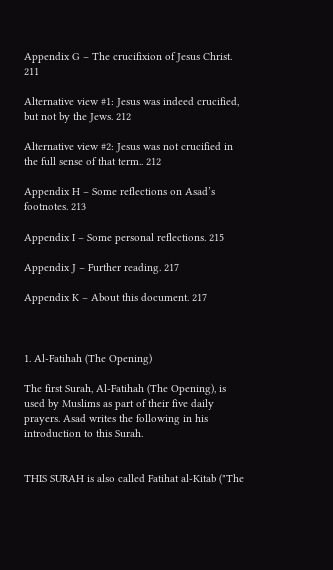Appendix G – The crucifixion of Jesus Christ. 211

Alternative view #1: Jesus was indeed crucified, but not by the Jews. 212

Alternative view #2: Jesus was not crucified in the full sense of that term.. 212

Appendix H – Some reflections on Asad’s footnotes. 213

Appendix I – Some personal reflections. 215

Appendix J – Further reading. 217

Appendix K – About this document. 217



1. Al-Fatihah (The Opening)

The first Surah, Al-Fatihah (The Opening), is used by Muslims as part of their five daily prayers. Asad writes the following in his introduction to this Surah.


THIS SURAH is also called Fatihat al-Kitab ("The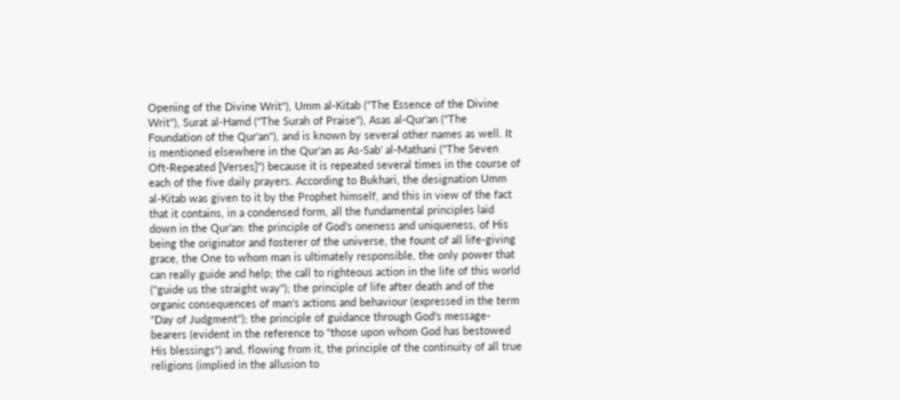Opening of the Divine Writ"), Umm al-Kitab ("The Essence of the Divine Writ"), Surat al-Hamd ("The Surah of Praise"), Asas al-Qur'an ("The Foundation of the Qur'an"), and is known by several other names as well. It is mentioned elsewhere in the Qur'an as As-Sab' al-Mathani ("The Seven Oft-Repeated [Verses]") because it is repeated several times in the course of each of the five daily prayers. According to Bukhari, the designation Umm al-Kitab was given to it by the Prophet himself, and this in view of the fact that it contains, in a condensed form, all the fundamental principles laid down in the Qur'an: the principle of God's oneness and uniqueness, of His being the originator and fosterer of the universe, the fount of all life-giving grace, the One to whom man is ultimately responsible, the only power that can really guide and help; the call to righteous action in the life of this world ("guide us the straight way"); the principle of life after death and of the organic consequences of man's actions and behaviour (expressed in the term "Day of Judgment"); the principle of guidance through God's message-bearers (evident in the reference to "those upon whom God has bestowed His blessings") and, flowing from it, the principle of the continuity of all true religions (implied in the allusion to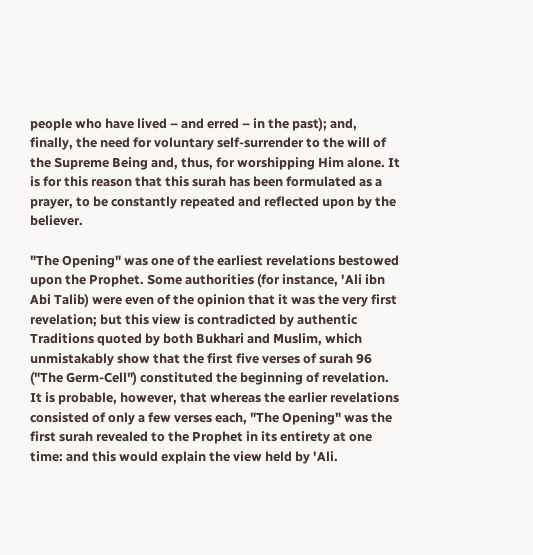people who have lived – and erred – in the past); and, finally, the need for voluntary self-surrender to the will of the Supreme Being and, thus, for worshipping Him alone. It is for this reason that this surah has been formulated as a prayer, to be constantly repeated and reflected upon by the believer.

"The Opening" was one of the earliest revelations bestowed upon the Prophet. Some authorities (for instance, 'Ali ibn Abi Talib) were even of the opinion that it was the very first revelation; but this view is contradicted by authentic Traditions quoted by both Bukhari and Muslim, which unmistakably show that the first five verses of surah 96 ("The Germ-Cell") constituted the beginning of revelation. It is probable, however, that whereas the earlier revelations consisted of only a few verses each, "The Opening" was the first surah revealed to the Prophet in its entirety at one time: and this would explain the view held by 'Ali.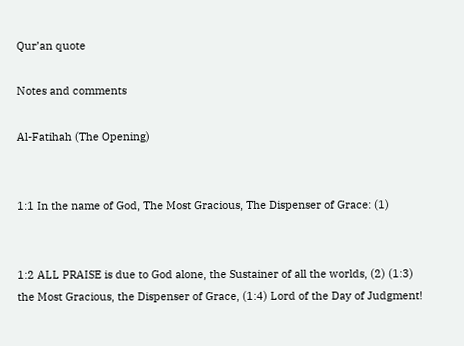Qur’an quote

Notes and comments

Al-Fatihah (The Opening)


1:1 In the name of God, The Most Gracious, The Dispenser of Grace: (1)


1:2 ALL PRAISE is due to God alone, the Sustainer of all the worlds, (2) (1:3) the Most Gracious, the Dispenser of Grace, (1:4) Lord of the Day of Judgment!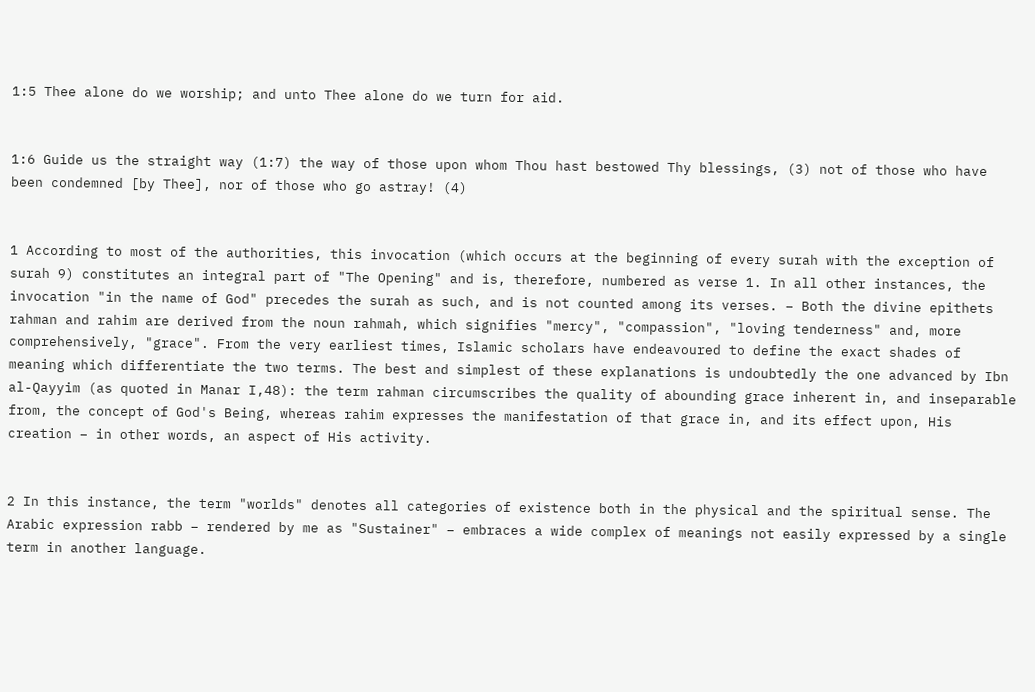1:5 Thee alone do we worship; and unto Thee alone do we turn for aid.


1:6 Guide us the straight way (1:7) the way of those upon whom Thou hast bestowed Thy blessings, (3) not of those who have been condemned [by Thee], nor of those who go astray! (4)


1 According to most of the authorities, this invocation (which occurs at the beginning of every surah with the exception of surah 9) constitutes an integral part of "The Opening" and is, therefore, numbered as verse 1. In all other instances, the invocation "in the name of God" precedes the surah as such, and is not counted among its verses. – Both the divine epithets rahman and rahim are derived from the noun rahmah, which signifies "mercy", "compassion", "loving tenderness" and, more comprehensively, "grace". From the very earliest times, Islamic scholars have endeavoured to define the exact shades of meaning which differentiate the two terms. The best and simplest of these explanations is undoubtedly the one advanced by Ibn al-Qayyim (as quoted in Manar I,48): the term rahman circumscribes the quality of abounding grace inherent in, and inseparable from, the concept of God's Being, whereas rahim expresses the manifestation of that grace in, and its effect upon, His creation – in other words, an aspect of His activity.


2 In this instance, the term "worlds" denotes all categories of existence both in the physical and the spiritual sense. The Arabic expression rabb – rendered by me as "Sustainer" – embraces a wide complex of meanings not easily expressed by a single term in another language.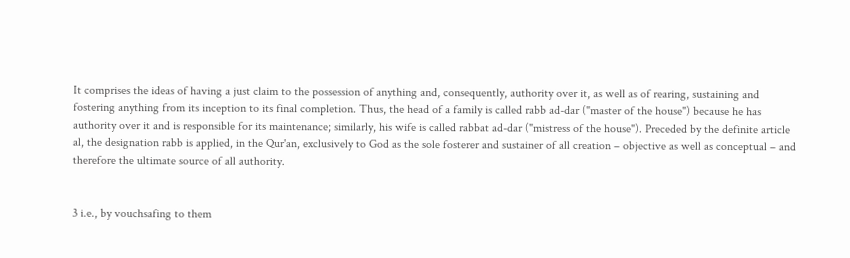It comprises the ideas of having a just claim to the possession of anything and, consequently, authority over it, as well as of rearing, sustaining and fostering anything from its inception to its final completion. Thus, the head of a family is called rabb ad-dar ("master of the house") because he has authority over it and is responsible for its maintenance; similarly, his wife is called rabbat ad-dar ("mistress of the house"). Preceded by the definite article al, the designation rabb is applied, in the Qur'an, exclusively to God as the sole fosterer and sustainer of all creation – objective as well as conceptual – and therefore the ultimate source of all authority.


3 i.e., by vouchsafing to them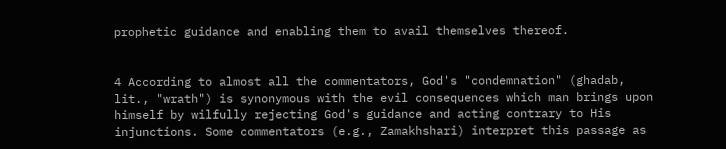prophetic guidance and enabling them to avail themselves thereof.


4 According to almost all the commentators, God's "condemnation" (ghadab, lit., "wrath") is synonymous with the evil consequences which man brings upon himself by wilfully rejecting God's guidance and acting contrary to His injunctions. Some commentators (e.g., Zamakhshari) interpret this passage as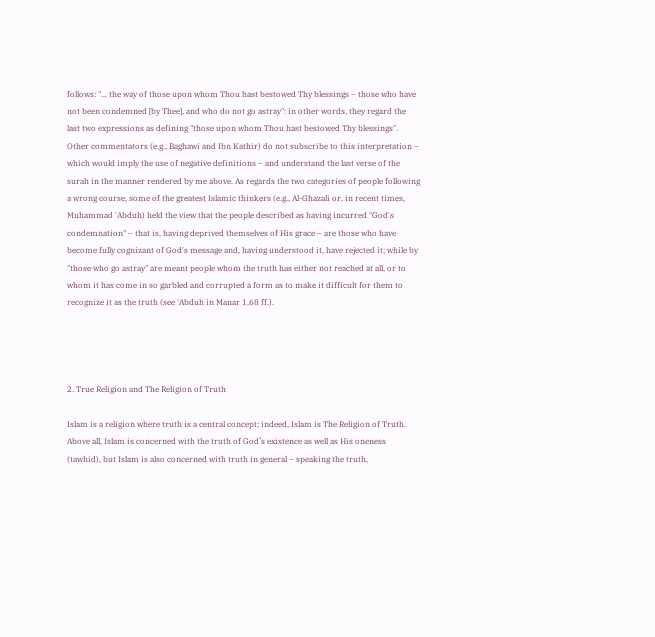follows: "... the way of those upon whom Thou hast bestowed Thy blessings – those who have not been condemned [by Thee], and who do not go astray": in other words, they regard the last two expressions as defining "those upon whom Thou hast bestowed Thy blessings". Other commentators (e.g., Baghawi and Ibn Kathir) do not subscribe to this interpretation – which would imply the use of negative definitions – and understand the last verse of the surah in the manner rendered by me above. As regards the two categories of people following a wrong course, some of the greatest Islamic thinkers (e.g., Al-Ghazali or, in recent times, Muhammad 'Abduh) held the view that the people described as having incurred "God's condemnation" – that is, having deprived themselves of His grace – are those who have become fully cognizant of God's message and, having understood it, have rejected it; while by "those who go astray" are meant people whom the truth has either not reached at all, or to whom it has come in so garbled and corrupted a form as to make it difficult for them to recognize it as the truth (see 'Abduh in Manar 1,68 ff.).




2. True Religion and The Religion of Truth

Islam is a religion where truth is a central concept; indeed, Islam is The Religion of Truth. Above all, Islam is concerned with the truth of God’s existence as well as His oneness (tawhid), but Islam is also concerned with truth in general – speaking the truth,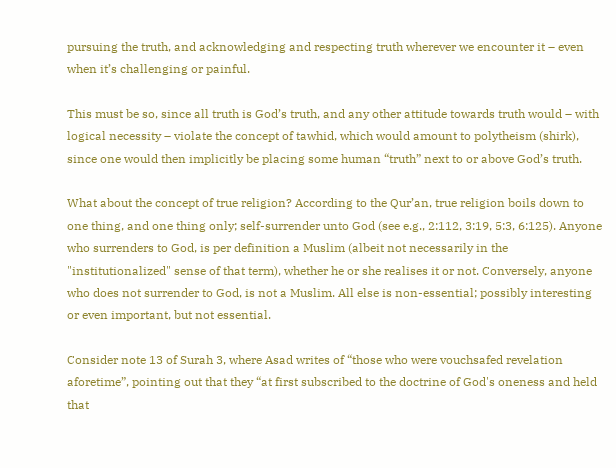pursuing the truth, and acknowledging and respecting truth wherever we encounter it – even when it’s challenging or painful.

This must be so, since all truth is God’s truth, and any other attitude towards truth would – with logical necessity – violate the concept of tawhid, which would amount to polytheism (shirk), since one would then implicitly be placing some human “truth” next to or above God’s truth.

What about the concept of true religion? According to the Qur’an, true religion boils down to one thing, and one thing only; self-surrender unto God (see e.g., 2:112, 3:19, 5:3, 6:125). Anyone who surrenders to God, is per definition a Muslim (albeit not necessarily in the "institutionalized" sense of that term), whether he or she realises it or not. Conversely, anyone who does not surrender to God, is not a Muslim. All else is non-essential; possibly interesting or even important, but not essential.

Consider note 13 of Surah 3, where Asad writes of “those who were vouchsafed revelation aforetime”, pointing out that they “at first subscribed to the doctrine of God's oneness and held that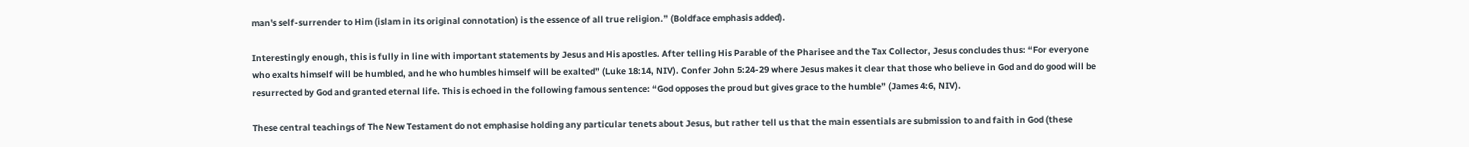man's self-surrender to Him (islam in its original connotation) is the essence of all true religion.” (Boldface emphasis added).

Interestingly enough, this is fully in line with important statements by Jesus and His apostles. After telling His Parable of the Pharisee and the Tax Collector, Jesus concludes thus: “For everyone who exalts himself will be humbled, and he who humbles himself will be exalted” (Luke 18:14, NIV). Confer John 5:24-29 where Jesus makes it clear that those who believe in God and do good will be resurrected by God and granted eternal life. This is echoed in the following famous sentence: “God opposes the proud but gives grace to the humble” (James 4:6, NIV).

These central teachings of The New Testament do not emphasise holding any particular tenets about Jesus, but rather tell us that the main essentials are submission to and faith in God (these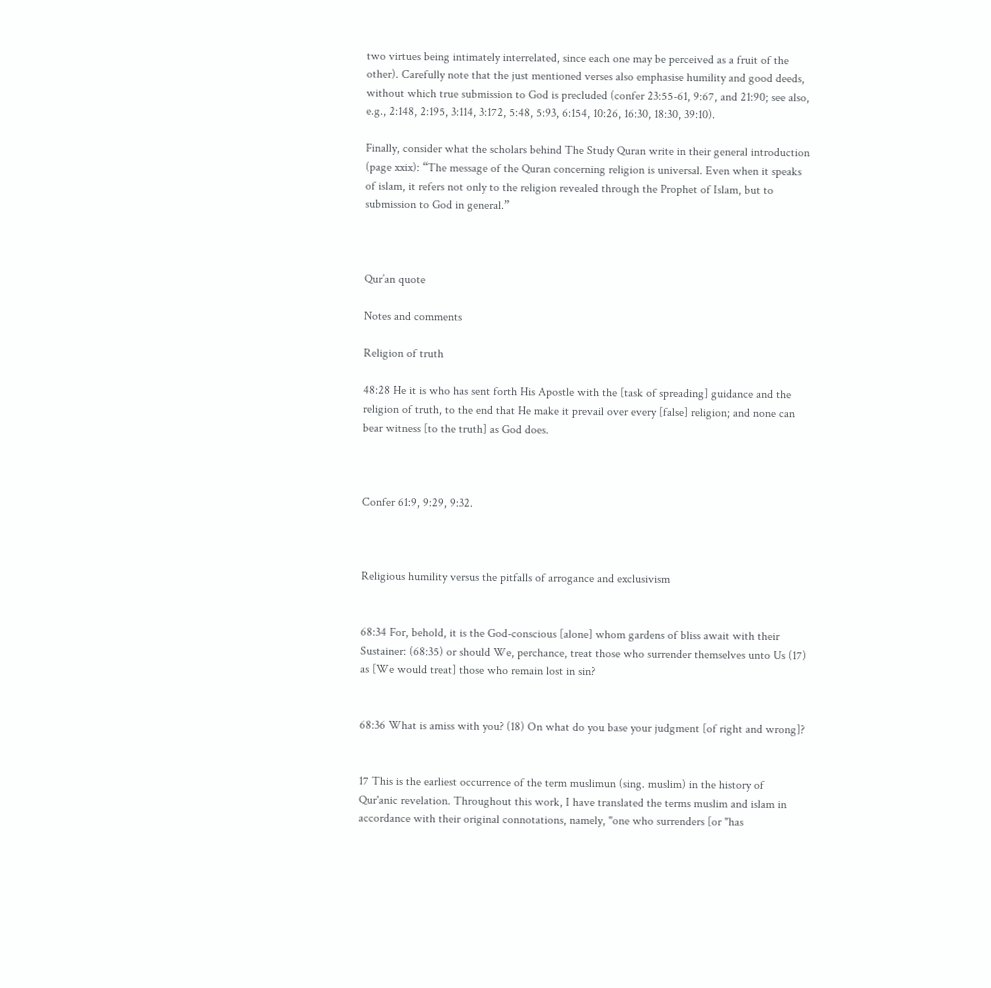two virtues being intimately interrelated, since each one may be perceived as a fruit of the other). Carefully note that the just mentioned verses also emphasise humility and good deeds, without which true submission to God is precluded (confer 23:55-61, 9:67, and 21:90; see also, e.g., 2:148, 2:195, 3:114, 3:172, 5:48, 5:93, 6:154, 10:26, 16:30, 18:30, 39:10).

Finally, consider what the scholars behind The Study Quran write in their general introduction (page xxix): “The message of the Quran concerning religion is universal. Even when it speaks of islam, it refers not only to the religion revealed through the Prophet of Islam, but to submission to God in general.”



Qur’an quote

Notes and comments

Religion of truth

48:28 He it is who has sent forth His Apostle with the [task of spreading] guidance and the religion of truth, to the end that He make it prevail over every [false] religion; and none can bear witness [to the truth] as God does.



Confer 61:9, 9:29, 9:32.



Religious humility versus the pitfalls of arrogance and exclusivism


68:34 For, behold, it is the God-conscious [alone] whom gardens of bliss await with their Sustainer: (68:35) or should We, perchance, treat those who surrender themselves unto Us (17) as [We would treat] those who remain lost in sin?


68:36 What is amiss with you? (18) On what do you base your judgment [of right and wrong]?


17 This is the earliest occurrence of the term muslimun (sing. muslim) in the history of Qur'anic revelation. Throughout this work, I have translated the terms muslim and islam in accordance with their original connotations, namely, "one who surrenders [or "has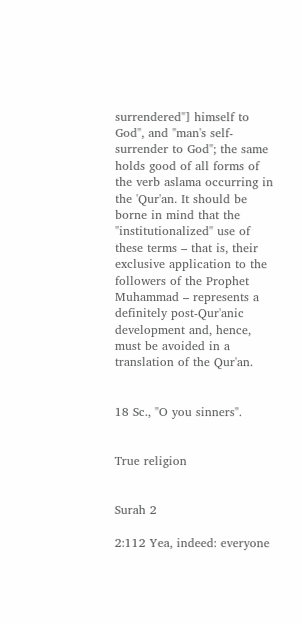surrendered"] himself to God", and "man's self-surrender to God"; the same holds good of all forms of the verb aslama occurring in the 'Qur'an. It should be borne in mind that the "institutionalized" use of these terms – that is, their exclusive application to the followers of the Prophet Muhammad – represents a definitely post-Qur'anic development and, hence, must be avoided in a translation of the Qur'an.


18 Sc., "O you sinners".


True religion


Surah 2

2:112 Yea, indeed: everyone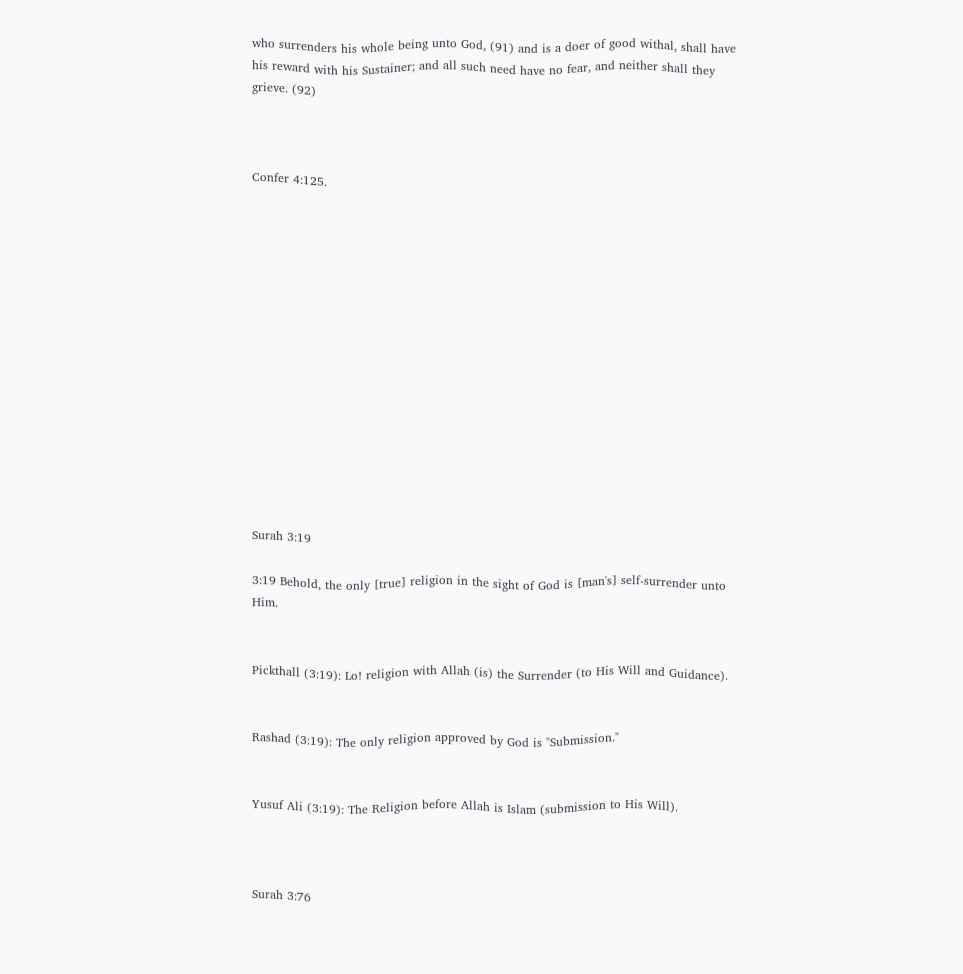who surrenders his whole being unto God, (91) and is a doer of good withal, shall have his reward with his Sustainer; and all such need have no fear, and neither shall they grieve. (92)



Confer 4:125.















Surah 3:19

3:19 Behold, the only [true] religion in the sight of God is [man's] self-surrender unto Him.


Pickthall (3:19): Lo! religion with Allah (is) the Surrender (to His Will and Guidance).


Rashad (3:19): The only religion approved by God is "Submission."


Yusuf Ali (3:19): The Religion before Allah is Islam (submission to His Will).



Surah 3:76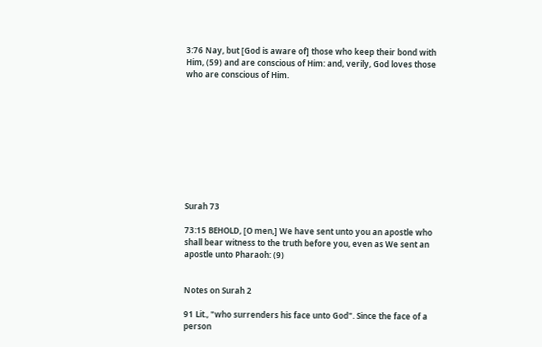3:76 Nay, but [God is aware of] those who keep their bond with Him, (59) and are conscious of Him: and, verily, God loves those who are conscious of Him.










Surah 73

73:15 BEHOLD, [O men,] We have sent unto you an apostle who shall bear witness to the truth before you, even as We sent an apostle unto Pharaoh: (9)


Notes on Surah 2

91 Lit., "who surrenders his face unto God". Since the face of a person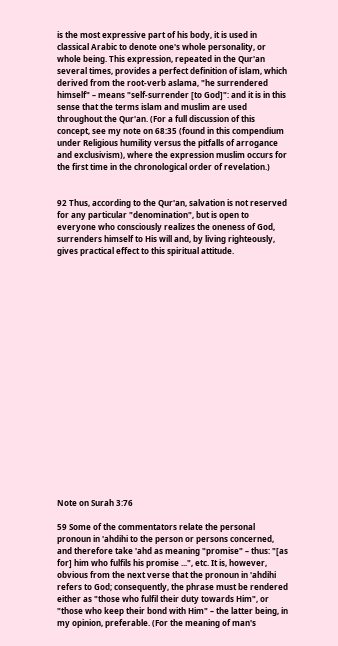is the most expressive part of his body, it is used in classical Arabic to denote one's whole personality, or whole being. This expression, repeated in the Qur'an several times, provides a perfect definition of islam, which derived from the root-verb aslama, "he surrendered himself" – means "self-surrender [to God]": and it is in this sense that the terms islam and muslim are used throughout the Qur'an. (For a full discussion of this concept, see my note on 68:35 (found in this compendium under Religious humility versus the pitfalls of arrogance and exclusivism), where the expression muslim occurs for the first time in the chronological order of revelation.)


92 Thus, according to the Qur'an, salvation is not reserved for any particular "denomination", but is open to everyone who consciously realizes the oneness of God, surrenders himself to His will and, by living righteously, gives practical effect to this spiritual attitude.




















Note on Surah 3:76

59 Some of the commentators relate the personal pronoun in 'ahdihi to the person or persons concerned, and therefore take 'ahd as meaning "promise" – thus: "[as for] him who fulfils his promise ...", etc. It is, however, obvious from the next verse that the pronoun in 'ahdihi refers to God; consequently, the phrase must be rendered either as "those who fulfil their duty towards Him", or "those who keep their bond with Him" – the latter being, in my opinion, preferable. (For the meaning of man's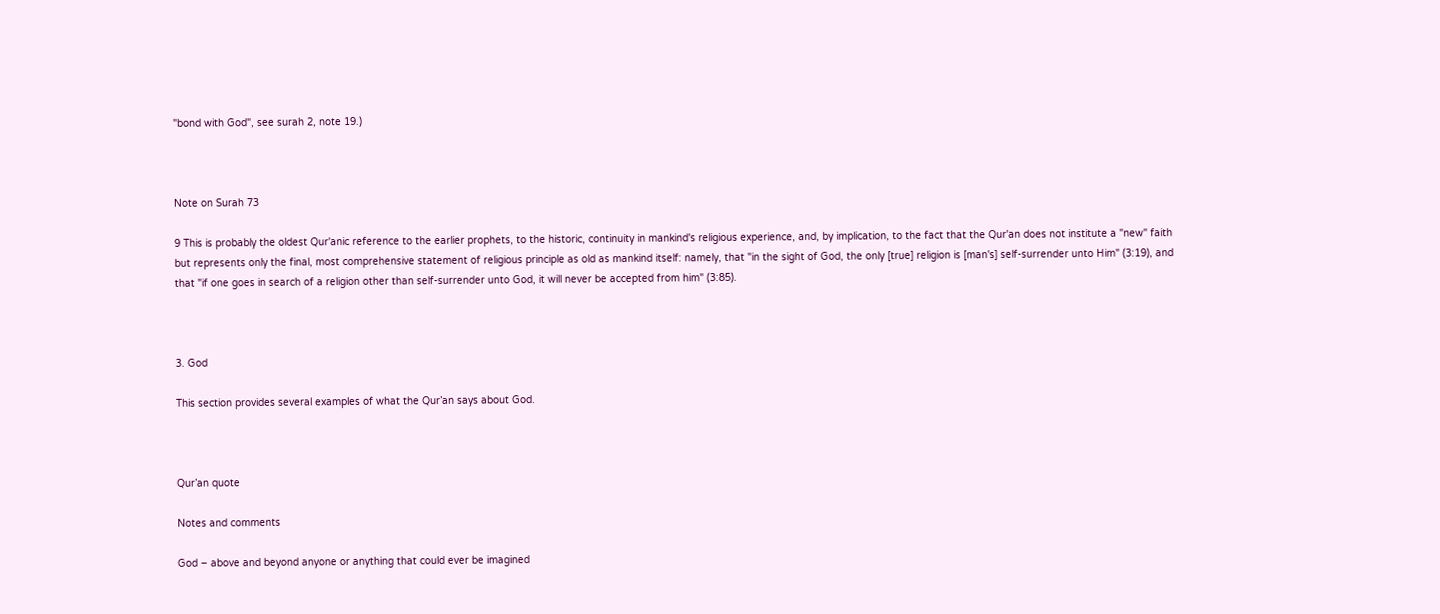"bond with God", see surah 2, note 19.)



Note on Surah 73

9 This is probably the oldest Qur'anic reference to the earlier prophets, to the historic, continuity in mankind's religious experience, and, by implication, to the fact that the Qur'an does not institute a "new" faith but represents only the final, most comprehensive statement of religious principle as old as mankind itself: namely, that "in the sight of God, the only [true] religion is [man's] self-surrender unto Him" (3:19), and that "if one goes in search of a religion other than self-surrender unto God, it will never be accepted from him" (3:85).



3. God

This section provides several examples of what the Qur’an says about God.



Qur’an quote

Notes and comments

God – above and beyond anyone or anything that could ever be imagined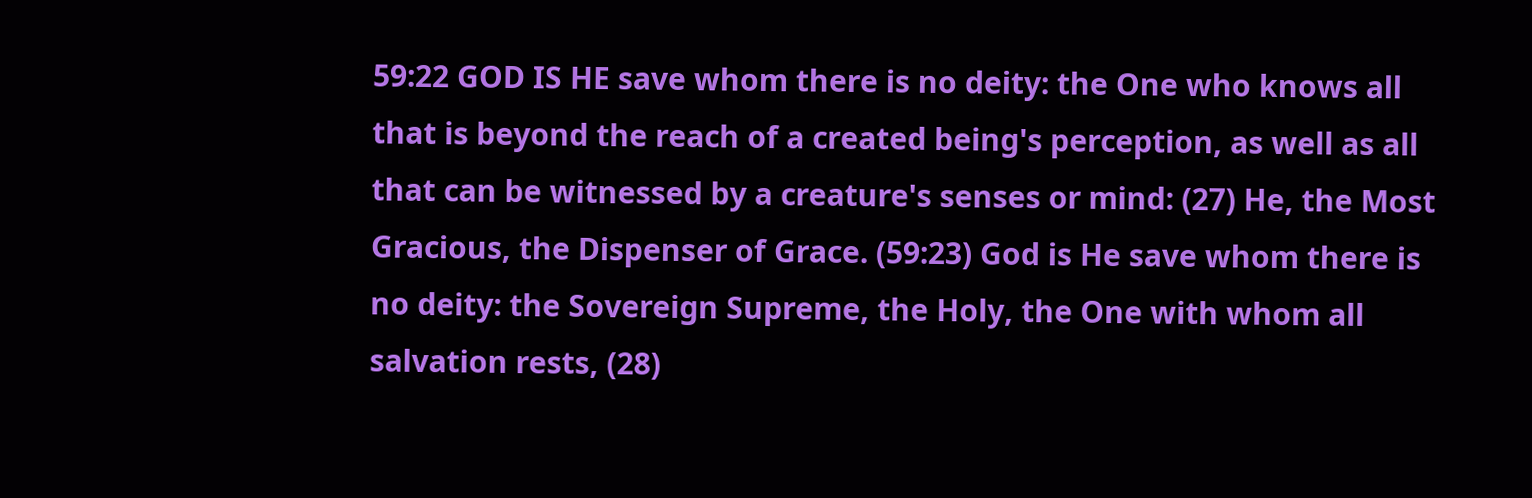59:22 GOD IS HE save whom there is no deity: the One who knows all that is beyond the reach of a created being's perception, as well as all that can be witnessed by a creature's senses or mind: (27) He, the Most Gracious, the Dispenser of Grace. (59:23) God is He save whom there is no deity: the Sovereign Supreme, the Holy, the One with whom all salvation rests, (28)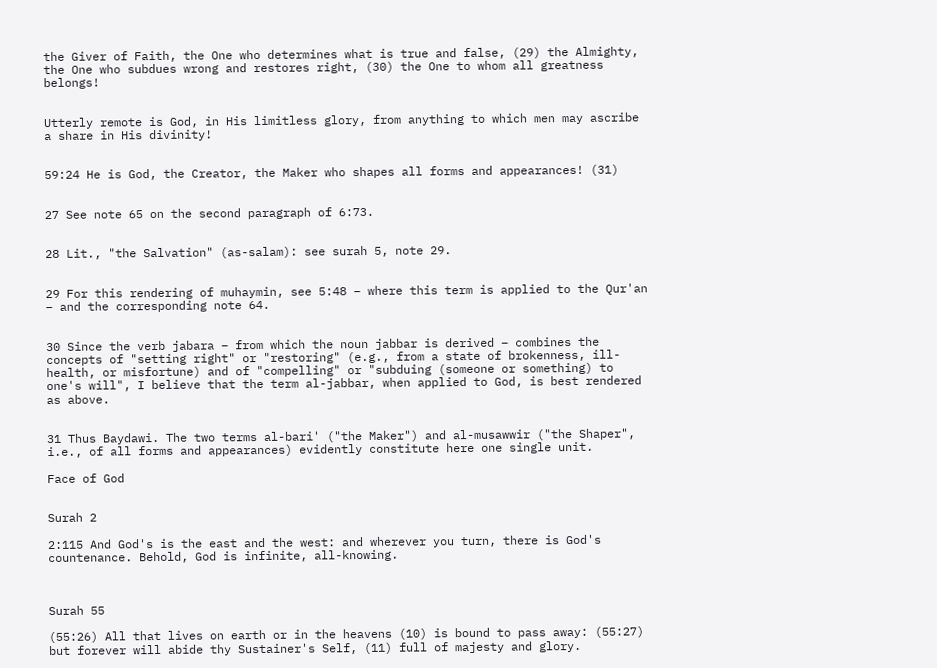the Giver of Faith, the One who determines what is true and false, (29) the Almighty, the One who subdues wrong and restores right, (30) the One to whom all greatness belongs!


Utterly remote is God, in His limitless glory, from anything to which men may ascribe a share in His divinity!


59:24 He is God, the Creator, the Maker who shapes all forms and appearances! (31)


27 See note 65 on the second paragraph of 6:73.


28 Lit., "the Salvation" (as-salam): see surah 5, note 29.


29 For this rendering of muhaymin, see 5:48 – where this term is applied to the Qur'an – and the corresponding note 64.


30 Since the verb jabara – from which the noun jabbar is derived – combines the concepts of "setting right" or "restoring" (e.g., from a state of brokenness, ill-health, or misfortune) and of "compelling" or "subduing (someone or something) to one's will", I believe that the term al-jabbar, when applied to God, is best rendered as above.


31 Thus Baydawi. The two terms al-bari' ("the Maker") and al-musawwir ("the Shaper", i.e., of all forms and appearances) evidently constitute here one single unit.

Face of God


Surah 2

2:115 And God's is the east and the west: and wherever you turn, there is God's countenance. Behold, God is infinite, all-knowing.



Surah 55

(55:26) All that lives on earth or in the heavens (10) is bound to pass away: (55:27) but forever will abide thy Sustainer's Self, (11) full of majesty and glory.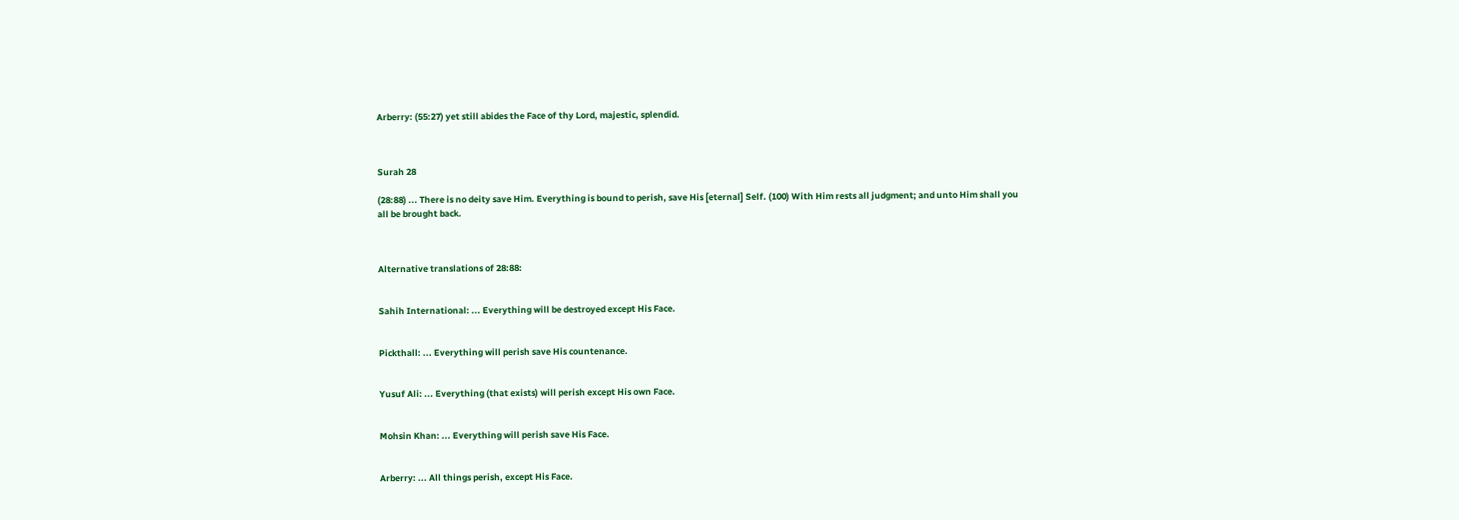Arberry: (55:27) yet still abides the Face of thy Lord, majestic, splendid.



Surah 28

(28:88) ... There is no deity save Him. Everything is bound to perish, save His [eternal] Self. (100) With Him rests all judgment; and unto Him shall you all be brought back.



Alternative translations of 28:88:


Sahih International: ... Everything will be destroyed except His Face.


Pickthall: ... Everything will perish save His countenance.


Yusuf Ali: ... Everything (that exists) will perish except His own Face.


Mohsin Khan: ... Everything will perish save His Face.


Arberry: ... All things perish, except His Face.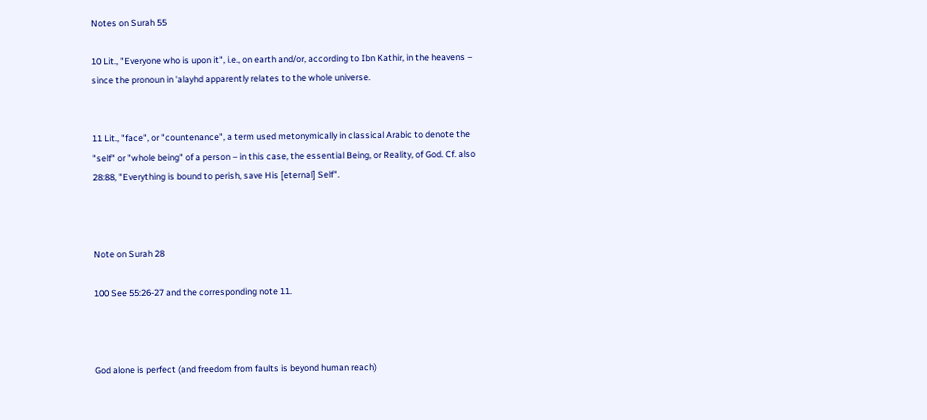Notes on Surah 55

10 Lit., "Everyone who is upon it", i.e., on earth and/or, according to Ibn Kathir, in the heavens – since the pronoun in 'alayhd apparently relates to the whole universe.


11 Lit., "face", or "countenance", a term used metonymically in classical Arabic to denote the "self" or "whole being" of a person – in this case, the essential Being, or Reality, of God. Cf. also 28:88, "Everything is bound to perish, save His [eternal] Self".



Note on Surah 28

100 See 55:26-27 and the corresponding note 11.



God alone is perfect (and freedom from faults is beyond human reach)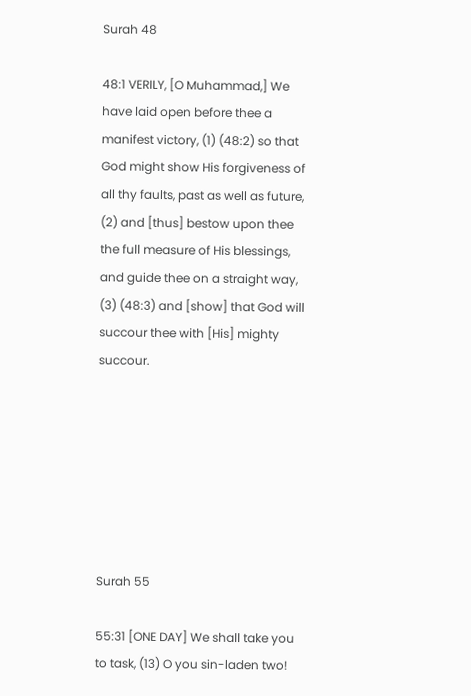Surah 48

48:1 VERILY, [O Muhammad,] We have laid open before thee a manifest victory, (1) (48:2) so that God might show His forgiveness of all thy faults, past as well as future, (2) and [thus] bestow upon thee the full measure of His blessings, and guide thee on a straight way, (3) (48:3) and [show] that God will succour thee with [His] mighty succour.







Surah 55

55:31 [ONE DAY] We shall take you to task, (13) O you sin-laden two!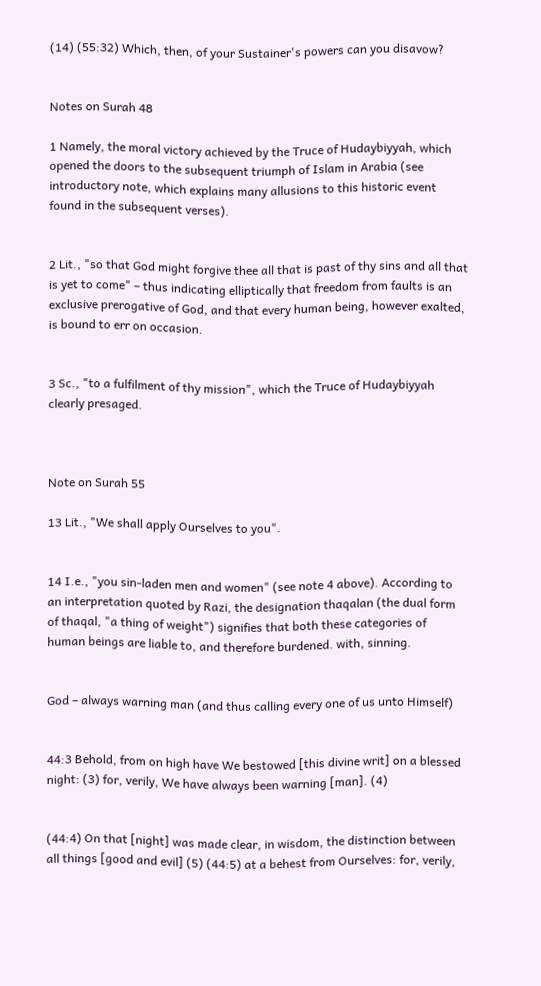(14) (55:32) Which, then, of your Sustainer's powers can you disavow?


Notes on Surah 48

1 Namely, the moral victory achieved by the Truce of Hudaybiyyah, which opened the doors to the subsequent triumph of Islam in Arabia (see introductory note, which explains many allusions to this historic event found in the subsequent verses).


2 Lit., "so that God might forgive thee all that is past of thy sins and all that is yet to come" – thus indicating elliptically that freedom from faults is an exclusive prerogative of God, and that every human being, however exalted, is bound to err on occasion.


3 Sc., "to a fulfilment of thy mission", which the Truce of Hudaybiyyah clearly presaged.



Note on Surah 55

13 Lit., "We shall apply Ourselves to you".


14 I.e., "you sin-laden men and women" (see note 4 above). According to an interpretation quoted by Razi, the designation thaqalan (the dual form of thaqal, "a thing of weight") signifies that both these categories of human beings are liable to, and therefore burdened. with, sinning.


God – always warning man (and thus calling every one of us unto Himself)


44:3 Behold, from on high have We bestowed [this divine writ] on a blessed night: (3) for, verily, We have always been warning [man]. (4)


(44:4) On that [night] was made clear, in wisdom, the distinction between all things [good and evil] (5) (44:5) at a behest from Ourselves: for, verily,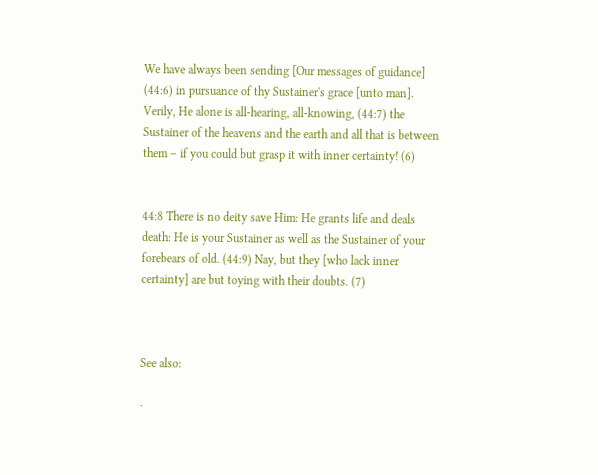We have always been sending [Our messages of guidance] (44:6) in pursuance of thy Sustainer's grace [unto man]. Verily, He alone is all-hearing, all-knowing, (44:7) the Sustainer of the heavens and the earth and all that is between them – if you could but grasp it with inner certainty! (6)


44:8 There is no deity save Him: He grants life and deals death: He is your Sustainer as well as the Sustainer of your forebears of old. (44:9) Nay, but they [who lack inner certainty] are but toying with their doubts. (7)



See also:

·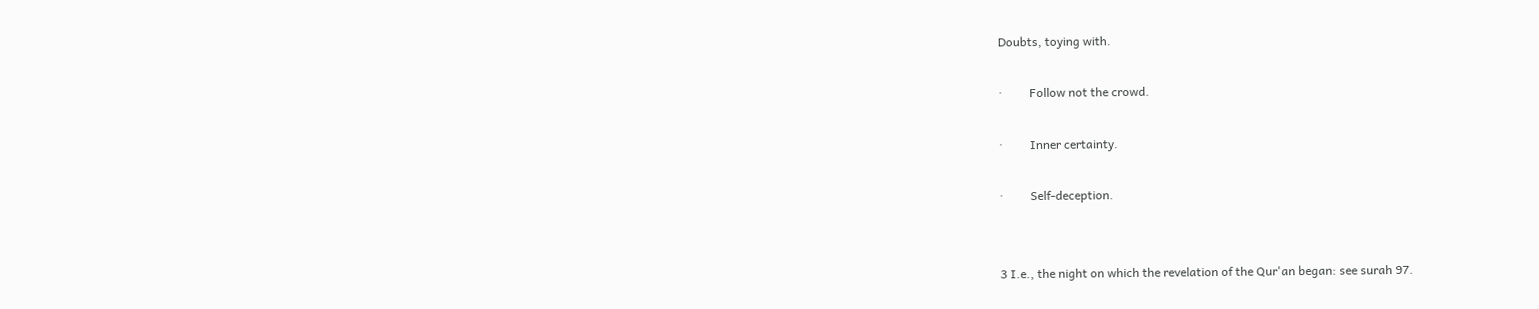Doubts, toying with.

·         Follow not the crowd.

·         Inner certainty.

·         Self-deception.


3 I.e., the night on which the revelation of the Qur'an began: see surah 97.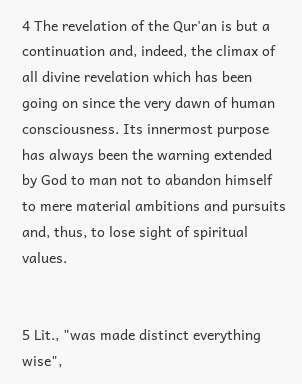4 The revelation of the Qur'an is but a continuation and, indeed, the climax of all divine revelation which has been going on since the very dawn of human consciousness. Its innermost purpose has always been the warning extended by God to man not to abandon himself to mere material ambitions and pursuits and, thus, to lose sight of spiritual values.


5 Lit., "was made distinct everything wise",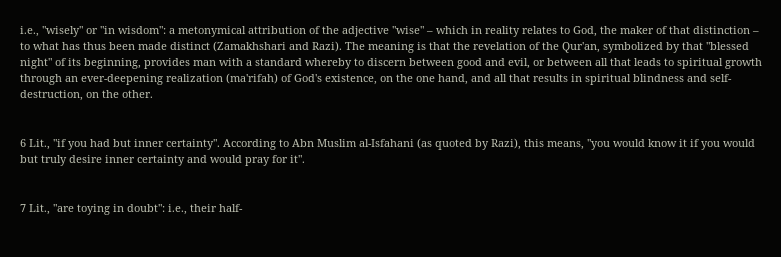i.e., "wisely" or "in wisdom": a metonymical attribution of the adjective "wise" – which in reality relates to God, the maker of that distinction – to what has thus been made distinct (Zamakhshari and Razi). The meaning is that the revelation of the Qur'an, symbolized by that "blessed night" of its beginning, provides man with a standard whereby to discern between good and evil, or between all that leads to spiritual growth through an ever-deepening realization (ma'rifah) of God's existence, on the one hand, and all that results in spiritual blindness and self-destruction, on the other.


6 Lit., "if you had but inner certainty". According to Abn Muslim al-Isfahani (as quoted by Razi), this means, "you would know it if you would but truly desire inner certainty and would pray for it".


7 Lit., "are toying in doubt": i.e., their half-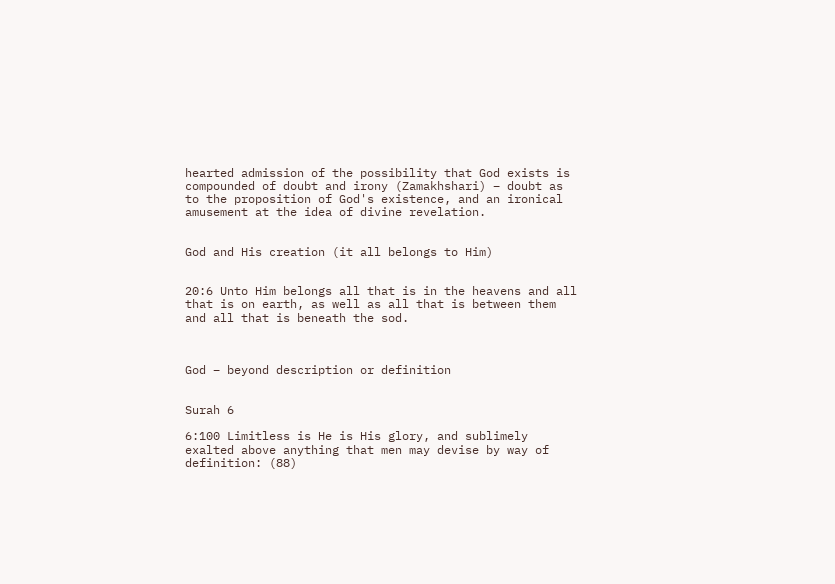hearted admission of the possibility that God exists is compounded of doubt and irony (Zamakhshari) – doubt as to the proposition of God's existence, and an ironical amusement at the idea of divine revelation.


God and His creation (it all belongs to Him)


20:6 Unto Him belongs all that is in the heavens and all that is on earth, as well as all that is between them and all that is beneath the sod.



God – beyond description or definition


Surah 6

6:100 Limitless is He is His glory, and sublimely exalted above anything that men may devise by way of definition: (88)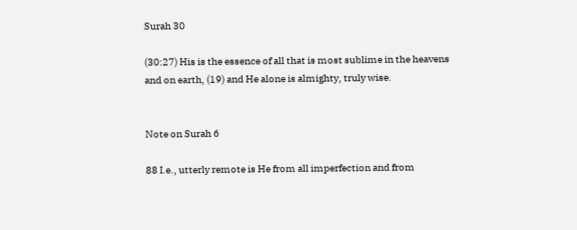Surah 30

(30:27) His is the essence of all that is most sublime in the heavens and on earth, (19) and He alone is almighty, truly wise.


Note on Surah 6

88 I.e., utterly remote is He from all imperfection and from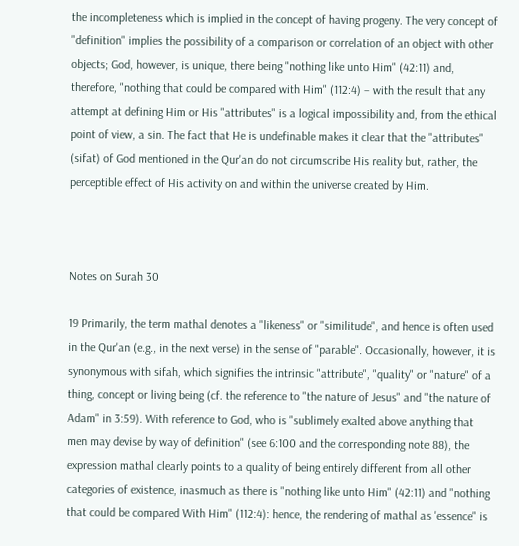the incompleteness which is implied in the concept of having progeny. The very concept of "definition" implies the possibility of a comparison or correlation of an object with other objects; God, however, is unique, there being "nothing like unto Him" (42:11) and, therefore, "nothing that could be compared with Him" (112:4) – with the result that any attempt at defining Him or His "attributes" is a logical impossibility and, from the ethical point of view, a sin. The fact that He is undefinable makes it clear that the "attributes" (sifat) of God mentioned in the Qur'an do not circumscribe His reality but, rather, the perceptible effect of His activity on and within the universe created by Him.



Notes on Surah 30

19 Primarily, the term mathal denotes a "likeness" or "similitude", and hence is often used in the Qur'an (e.g., in the next verse) in the sense of "parable". Occasionally, however, it is synonymous with sifah, which signifies the intrinsic "attribute", "quality" or "nature" of a thing, concept or living being (cf. the reference to "the nature of Jesus" and "the nature of Adam" in 3:59). With reference to God, who is "sublimely exalted above anything that men may devise by way of definition" (see 6:100 and the corresponding note 88), the expression mathal clearly points to a quality of being entirely different from all other categories of existence, inasmuch as there is "nothing like unto Him" (42:11) and "nothing that could be compared With Him" (112:4): hence, the rendering of mathal as 'essence" is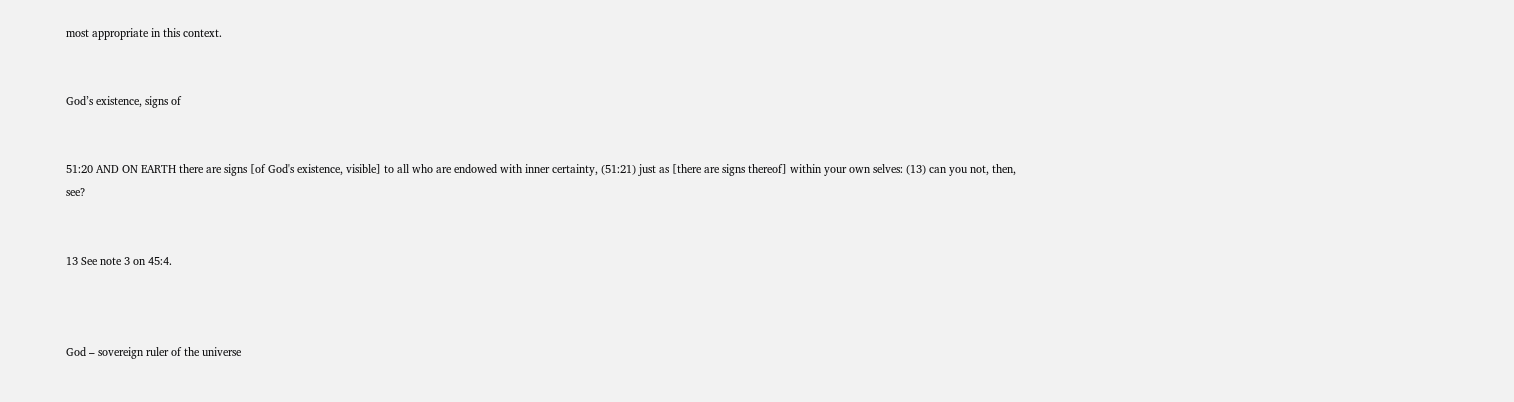most appropriate in this context.


God’s existence, signs of


51:20 AND ON EARTH there are signs [of God's existence, visible] to all who are endowed with inner certainty, (51:21) just as [there are signs thereof] within your own selves: (13) can you not, then, see?


13 See note 3 on 45:4.



God – sovereign ruler of the universe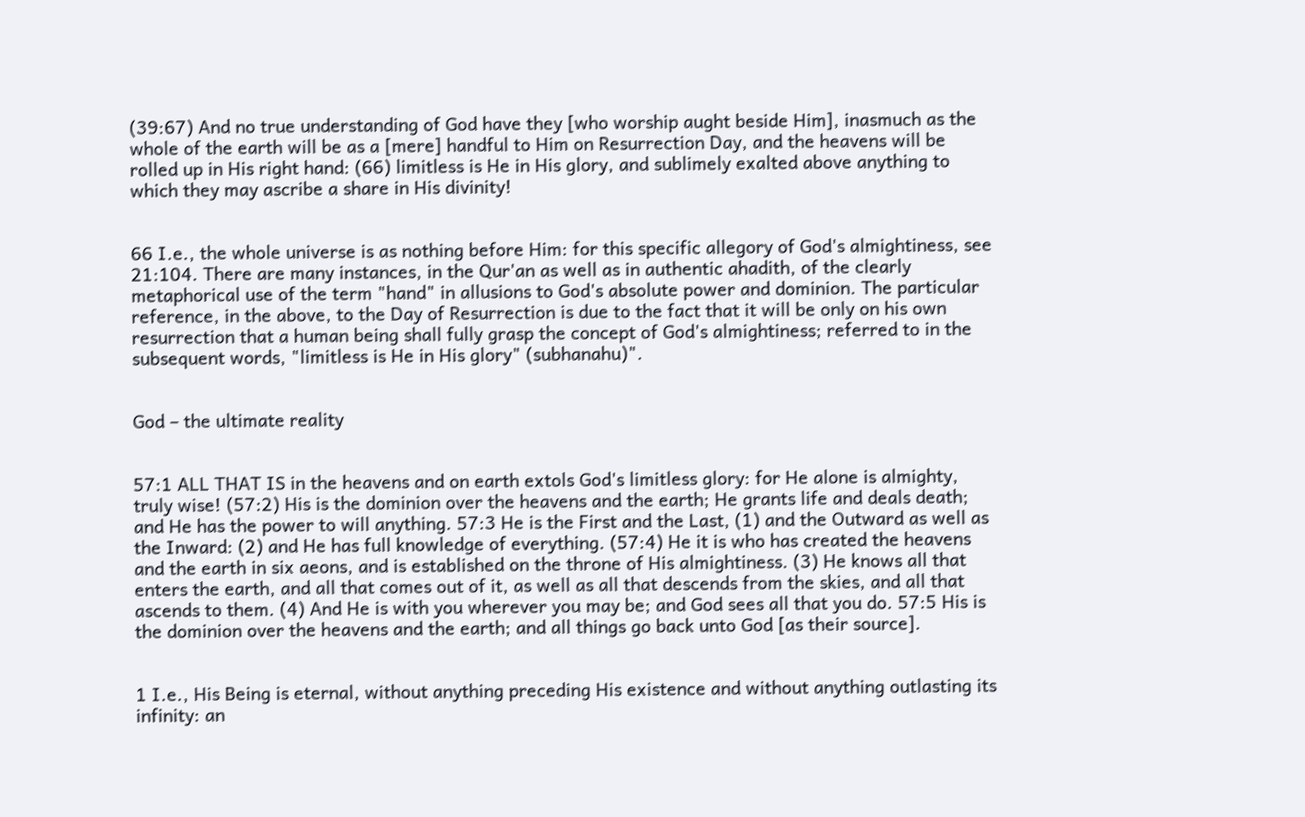(39:67) And no true understanding of God have they [who worship aught beside Him], inasmuch as the whole of the earth will be as a [mere] handful to Him on Resurrection Day, and the heavens will be rolled up in His right hand: (66) limitless is He in His glory, and sublimely exalted above anything to which they may ascribe a share in His divinity!


66 I.e., the whole universe is as nothing before Him: for this specific allegory of God's almightiness, see 21:104. There are many instances, in the Qur'an as well as in authentic ahadith, of the clearly metaphorical use of the term "hand" in allusions to God's absolute power and dominion. The particular reference, in the above, to the Day of Resurrection is due to the fact that it will be only on his own resurrection that a human being shall fully grasp the concept of God's almightiness; referred to in the subsequent words, "limitless is He in His glory" (subhanahu)".


God – the ultimate reality


57:1 ALL THAT IS in the heavens and on earth extols God's limitless glory: for He alone is almighty, truly wise! (57:2) His is the dominion over the heavens and the earth; He grants life and deals death; and He has the power to will anything. 57:3 He is the First and the Last, (1) and the Outward as well as the Inward: (2) and He has full knowledge of everything. (57:4) He it is who has created the heavens and the earth in six aeons, and is established on the throne of His almightiness. (3) He knows all that enters the earth, and all that comes out of it, as well as all that descends from the skies, and all that ascends to them. (4) And He is with you wherever you may be; and God sees all that you do. 57:5 His is the dominion over the heavens and the earth; and all things go back unto God [as their source].


1 I.e., His Being is eternal, without anything preceding His existence and without anything outlasting its infinity: an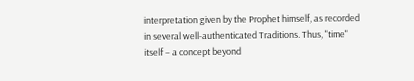interpretation given by the Prophet himself, as recorded in several well-authenticated Traditions. Thus, "time" itself – a concept beyond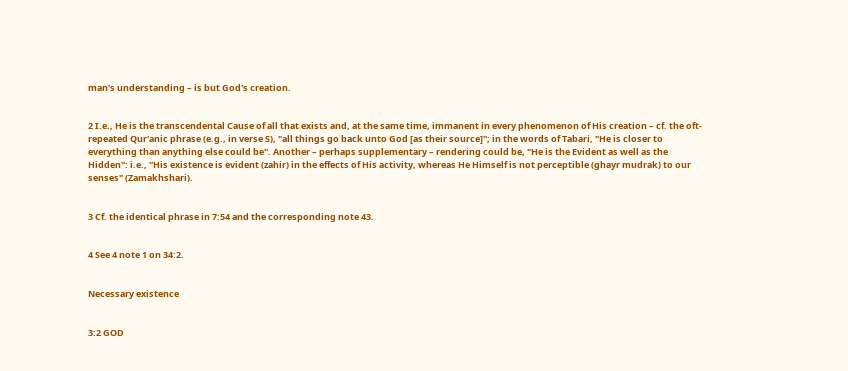man's understanding – is but God's creation.


2 I.e., He is the transcendental Cause of all that exists and, at the same time, immanent in every phenomenon of His creation – cf. the oft-repeated Qur'anic phrase (e.g., in verse S), "all things go back unto God [as their source]"; in the words of Tabari, "He is closer to everything than anything else could be". Another – perhaps supplementary – rendering could be, "He is the Evident as well as the Hidden": i.e., "His existence is evident (zahir) in the effects of His activity, whereas He Himself is not perceptible (ghayr mudrak) to our senses" (Zamakhshari).


3 Cf. the identical phrase in 7:54 and the corresponding note 43.


4 See 4 note 1 on 34:2.


Necessary existence


3:2 GOD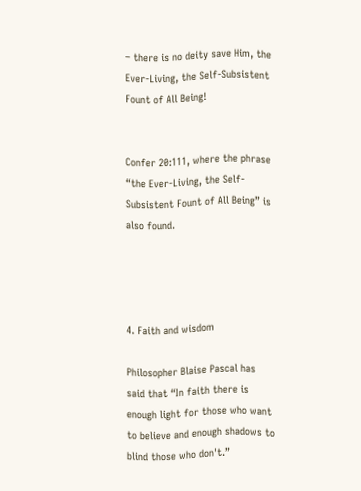– there is no deity save Him, the Ever-Living, the Self-Subsistent Fount of All Being!


Confer 20:111, where the phrase “the Ever-Living, the Self-Subsistent Fount of All Being” is also found.




4. Faith and wisdom

Philosopher Blaise Pascal has said that “In faith there is enough light for those who want to believe and enough shadows to blind those who don't.”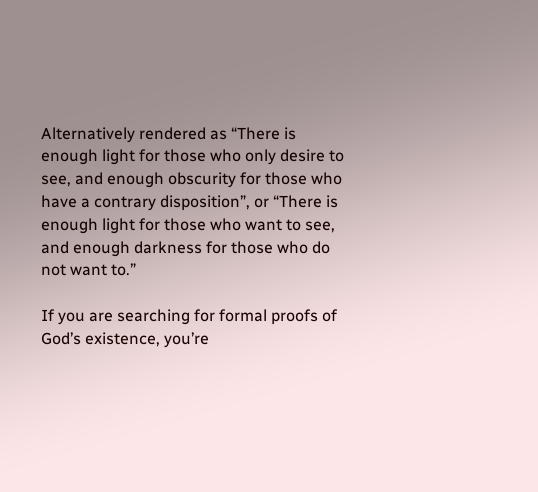Alternatively rendered as “There is enough light for those who only desire to see, and enough obscurity for those who have a contrary disposition”, or “There is enough light for those who want to see, and enough darkness for those who do not want to.”

If you are searching for formal proofs of God’s existence, you’re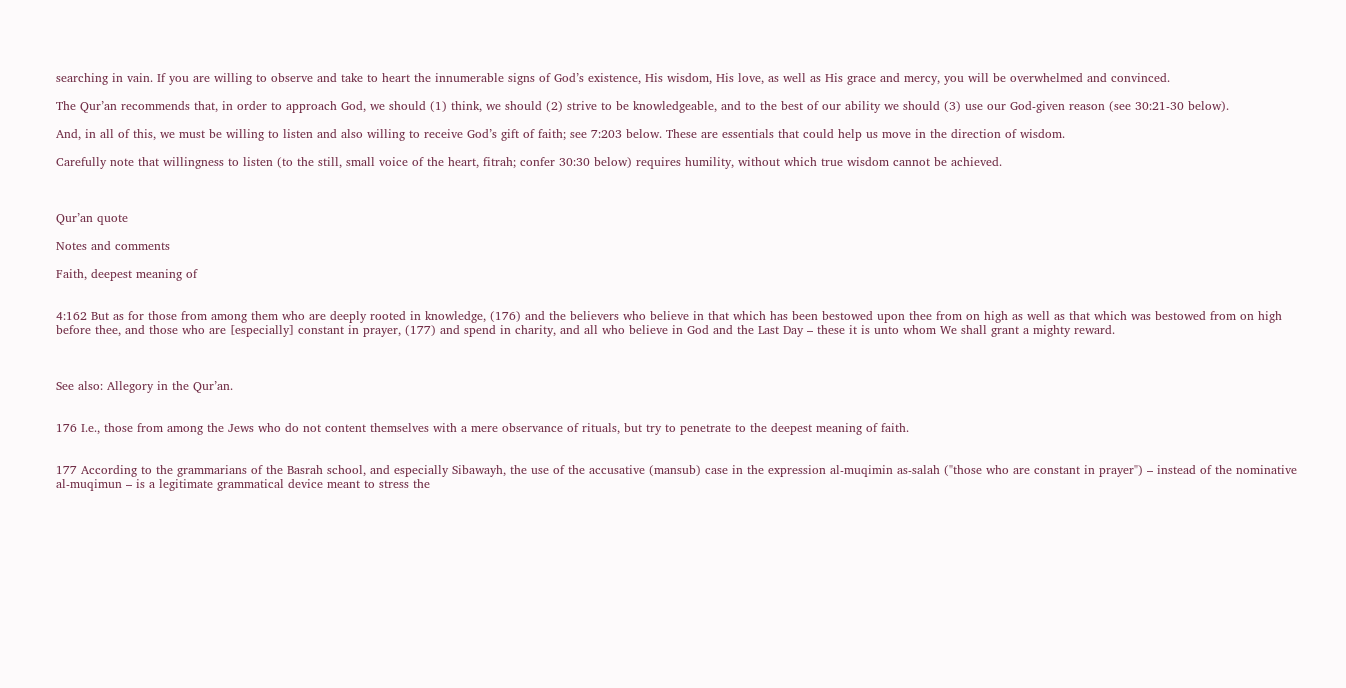searching in vain. If you are willing to observe and take to heart the innumerable signs of God’s existence, His wisdom, His love, as well as His grace and mercy, you will be overwhelmed and convinced.

The Qur’an recommends that, in order to approach God, we should (1) think, we should (2) strive to be knowledgeable, and to the best of our ability we should (3) use our God-given reason (see 30:21-30 below).

And, in all of this, we must be willing to listen and also willing to receive God’s gift of faith; see 7:203 below. These are essentials that could help us move in the direction of wisdom.

Carefully note that willingness to listen (to the still, small voice of the heart, fitrah; confer 30:30 below) requires humility, without which true wisdom cannot be achieved.



Qur’an quote

Notes and comments

Faith, deepest meaning of


4:162 But as for those from among them who are deeply rooted in knowledge, (176) and the believers who believe in that which has been bestowed upon thee from on high as well as that which was bestowed from on high before thee, and those who are [especially] constant in prayer, (177) and spend in charity, and all who believe in God and the Last Day – these it is unto whom We shall grant a mighty reward.



See also: Allegory in the Qur’an.


176 I.e., those from among the Jews who do not content themselves with a mere observance of rituals, but try to penetrate to the deepest meaning of faith.


177 According to the grammarians of the Basrah school, and especially Sibawayh, the use of the accusative (mansub) case in the expression al-muqimin as-salah ("those who are constant in prayer") – instead of the nominative al-muqimun – is a legitimate grammatical device meant to stress the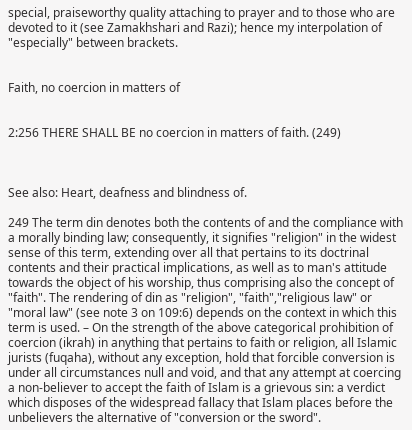special, praiseworthy quality attaching to prayer and to those who are devoted to it (see Zamakhshari and Razi); hence my interpolation of "especially" between brackets.


Faith, no coercion in matters of


2:256 THERE SHALL BE no coercion in matters of faith. (249)



See also: Heart, deafness and blindness of.

249 The term din denotes both the contents of and the compliance with a morally binding law; consequently, it signifies "religion" in the widest sense of this term, extending over all that pertains to its doctrinal contents and their practical implications, as well as to man's attitude towards the object of his worship, thus comprising also the concept of "faith". The rendering of din as "religion", "faith","religious law" or "moral law" (see note 3 on 109:6) depends on the context in which this term is used. – On the strength of the above categorical prohibition of coercion (ikrah) in anything that pertains to faith or religion, all Islamic jurists (fuqaha), without any exception, hold that forcible conversion is under all circumstances null and void, and that any attempt at coercing a non-believer to accept the faith of Islam is a grievous sin: a verdict which disposes of the widespread fallacy that Islam places before the unbelievers the alternative of "conversion or the sword".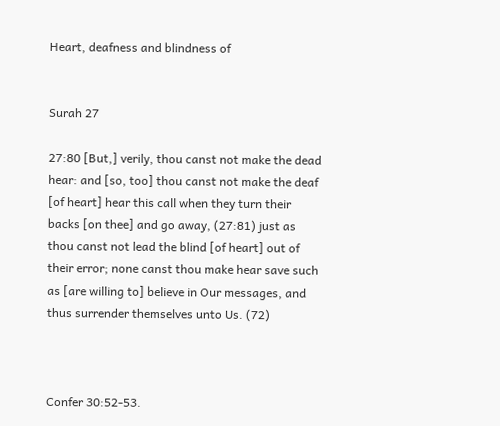Heart, deafness and blindness of


Surah 27

27:80 [But,] verily, thou canst not make the dead hear: and [so, too] thou canst not make the deaf [of heart] hear this call when they turn their backs [on thee] and go away, (27:81) just as thou canst not lead the blind [of heart] out of their error; none canst thou make hear save such as [are willing to] believe in Our messages, and thus surrender themselves unto Us. (72)



Confer 30:52-53.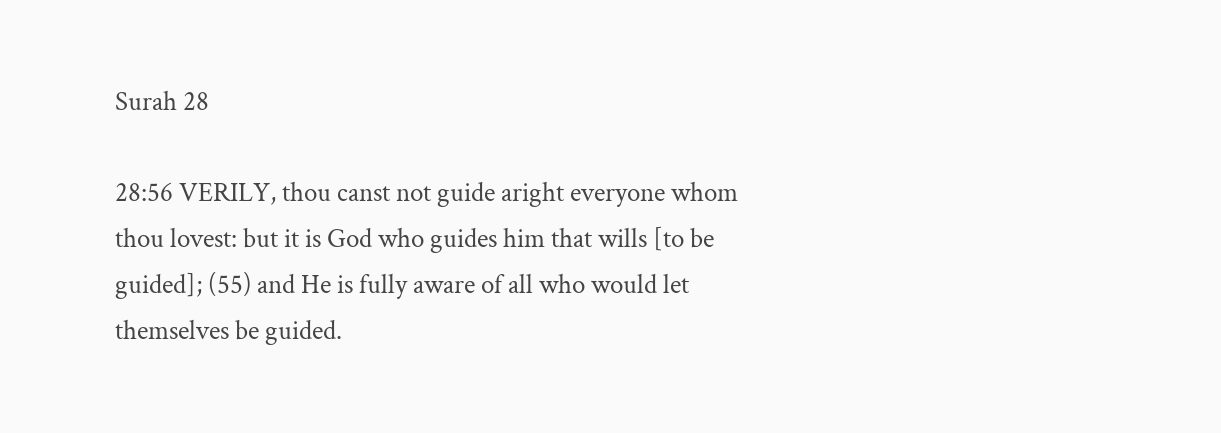Surah 28

28:56 VERILY, thou canst not guide aright everyone whom thou lovest: but it is God who guides him that wills [to be guided]; (55) and He is fully aware of all who would let themselves be guided.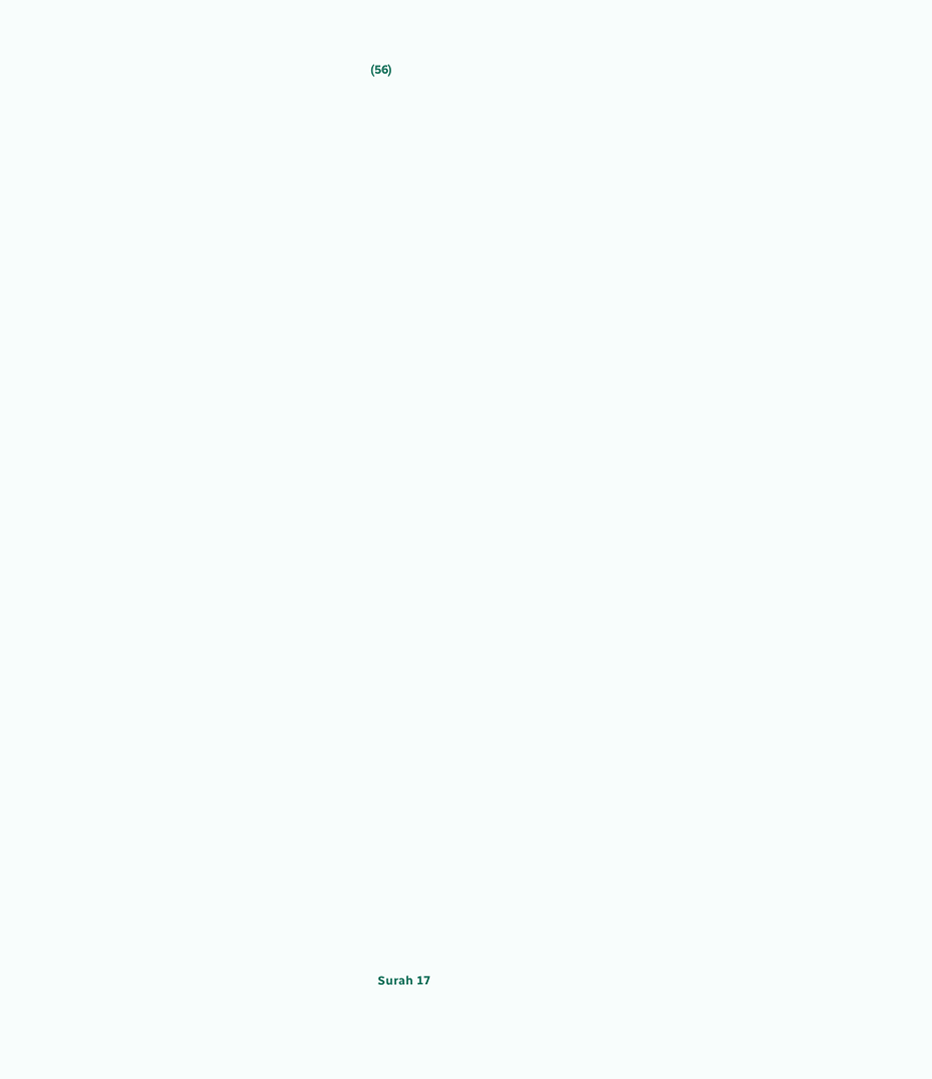(56)

































Surah 17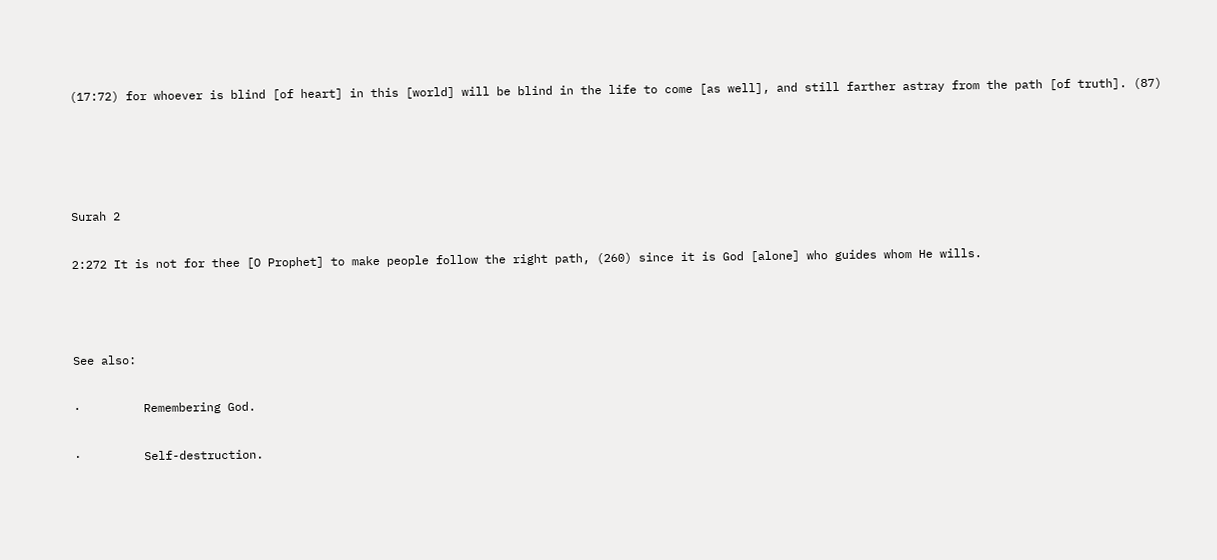(17:72) for whoever is blind [of heart] in this [world] will be blind in the life to come [as well], and still farther astray from the path [of truth]. (87)




Surah 2

2:272 It is not for thee [O Prophet] to make people follow the right path, (260) since it is God [alone] who guides whom He wills.



See also:

·         Remembering God.

·         Self-destruction.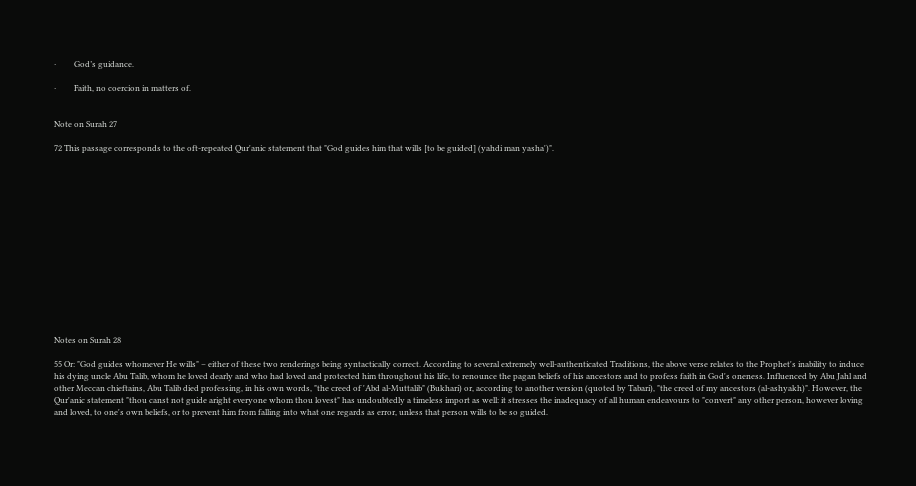·         God’s guidance.

·         Faith, no coercion in matters of.


Note on Surah 27

72 This passage corresponds to the oft-repeated Qur'anic statement that "God guides him that wills [to be guided] (yahdi man yasha')".















Notes on Surah 28

55 Or: "God guides whomever He wills" – either of these two renderings being syntactically correct. According to several extremely well-authenticated Traditions, the above verse relates to the Prophet's inability to induce his dying uncle Abu Talib, whom he loved dearly and who had loved and protected him throughout his life, to renounce the pagan beliefs of his ancestors and to profess faith in God's oneness. Influenced by Abu Jahl and other Meccan chieftains, Abu Talib died professing, in his own words, "the creed of 'Abd al-Muttalib" (Bukhari) or, according to another version (quoted by Tabari), "the creed of my ancestors (al-ashyakh)". However, the Qur'anic statement "thou canst not guide aright everyone whom thou lovest" has undoubtedly a timeless import as well: it stresses the inadequacy of all human endeavours to "convert" any other person, however loving and loved, to one's own beliefs, or to prevent him from falling into what one regards as error, unless that person wills to be so guided.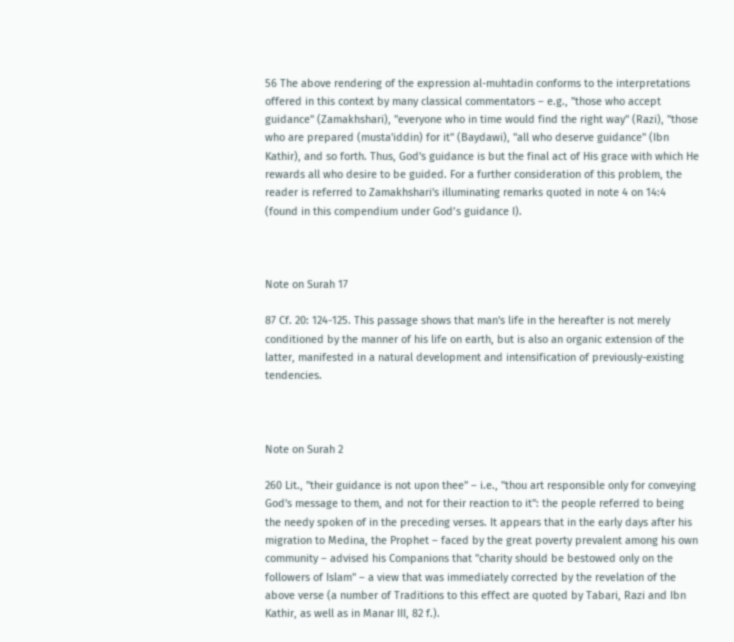56 The above rendering of the expression al-muhtadin conforms to the interpretations offered in this context by many classical commentators – e.g., "those who accept guidance" (Zamakhshari), "everyone who in time would find the right way" (Razi), "those who are prepared (musta'iddin) for it" (Baydawi), "all who deserve guidance" (Ibn Kathir), and so forth. Thus, God's guidance is but the final act of His grace with which He rewards all who desire to be guided. For a further consideration of this problem, the reader is referred to Zamakhshari's illuminating remarks quoted in note 4 on 14:4 (found in this compendium under God’s guidance I).



Note on Surah 17

87 Cf. 20: 124-125. This passage shows that man's life in the hereafter is not merely conditioned by the manner of his life on earth, but is also an organic extension of the latter, manifested in a natural development and intensification of previously-existing tendencies.



Note on Surah 2

260 Lit., "their guidance is not upon thee" – i.e., "thou art responsible only for conveying God's message to them, and not for their reaction to it": the people referred to being the needy spoken of in the preceding verses. It appears that in the early days after his migration to Medina, the Prophet – faced by the great poverty prevalent among his own community – advised his Companions that "charity should be bestowed only on the followers of Islam" – a view that was immediately corrected by the revelation of the above verse (a number of Traditions to this effect are quoted by Tabari, Razi and Ibn Kathir, as well as in Manar III, 82 f.).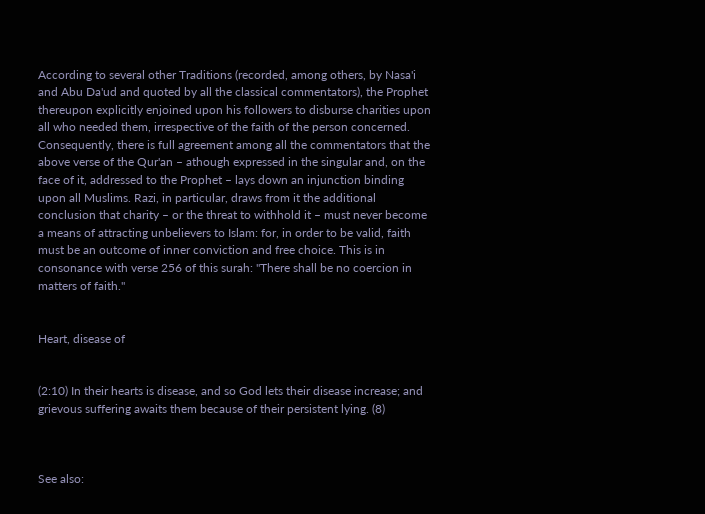According to several other Traditions (recorded, among others, by Nasa'i and Abu Da'ud and quoted by all the classical commentators), the Prophet thereupon explicitly enjoined upon his followers to disburse charities upon all who needed them, irrespective of the faith of the person concerned. Consequently, there is full agreement among all the commentators that the above verse of the Qur'an – athough expressed in the singular and, on the face of it, addressed to the Prophet – lays down an injunction binding upon all Muslims. Razi, in particular, draws from it the additional conclusion that charity – or the threat to withhold it – must never become a means of attracting unbelievers to Islam: for, in order to be valid, faith must be an outcome of inner conviction and free choice. This is in consonance with verse 256 of this surah: "There shall be no coercion in matters of faith."


Heart, disease of


(2:10) In their hearts is disease, and so God lets their disease increase; and grievous suffering awaits them because of their persistent lying. (8)



See also: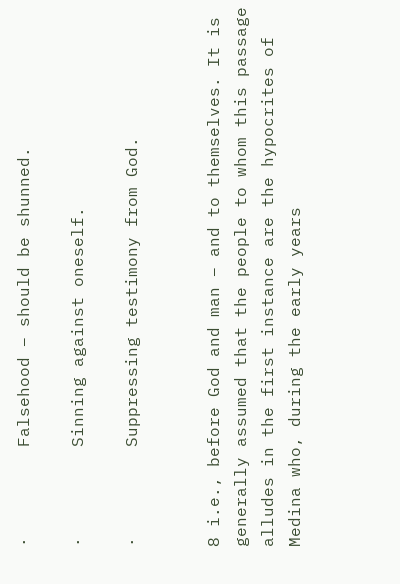·         Falsehood – should be shunned.

·         Sinning against oneself.

·         Suppressing testimony from God.


8 i.e., before God and man – and to themselves. It is generally assumed that the people to whom this passage alludes in the first instance are the hypocrites of Medina who, during the early years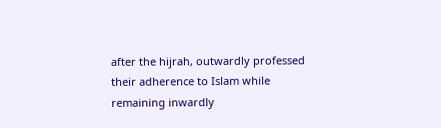after the hijrah, outwardly professed their adherence to Islam while remaining inwardly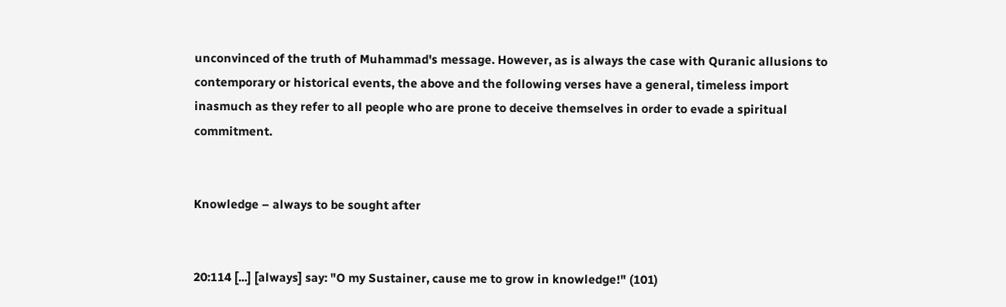unconvinced of the truth of Muhammad's message. However, as is always the case with Quranic allusions to contemporary or historical events, the above and the following verses have a general, timeless import inasmuch as they refer to all people who are prone to deceive themselves in order to evade a spiritual commitment.


Knowledge – always to be sought after


20:114 [...] [always] say: "O my Sustainer, cause me to grow in knowledge!" (101)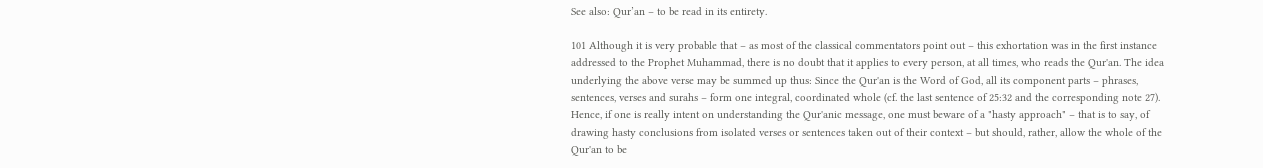See also: Qur’an – to be read in its entirety.

101 Although it is very probable that – as most of the classical commentators point out – this exhortation was in the first instance addressed to the Prophet Muhammad, there is no doubt that it applies to every person, at all times, who reads the Qur'an. The idea underlying the above verse may be summed up thus: Since the Qur'an is the Word of God, all its component parts – phrases, sentences, verses and surahs – form one integral, coordinated whole (cf. the last sentence of 25:32 and the corresponding note 27). Hence, if one is really intent on understanding the Qur'anic message, one must beware of a "hasty approach" – that is to say, of drawing hasty conclusions from isolated verses or sentences taken out of their context – but should, rather, allow the whole of the Qur'an to be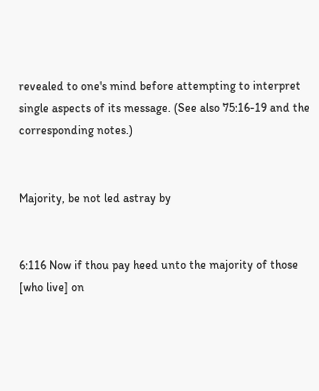revealed to one's mind before attempting to interpret single aspects of its message. (See also 75:16-19 and the corresponding notes.)


Majority, be not led astray by


6:116 Now if thou pay heed unto the majority of those [who live] on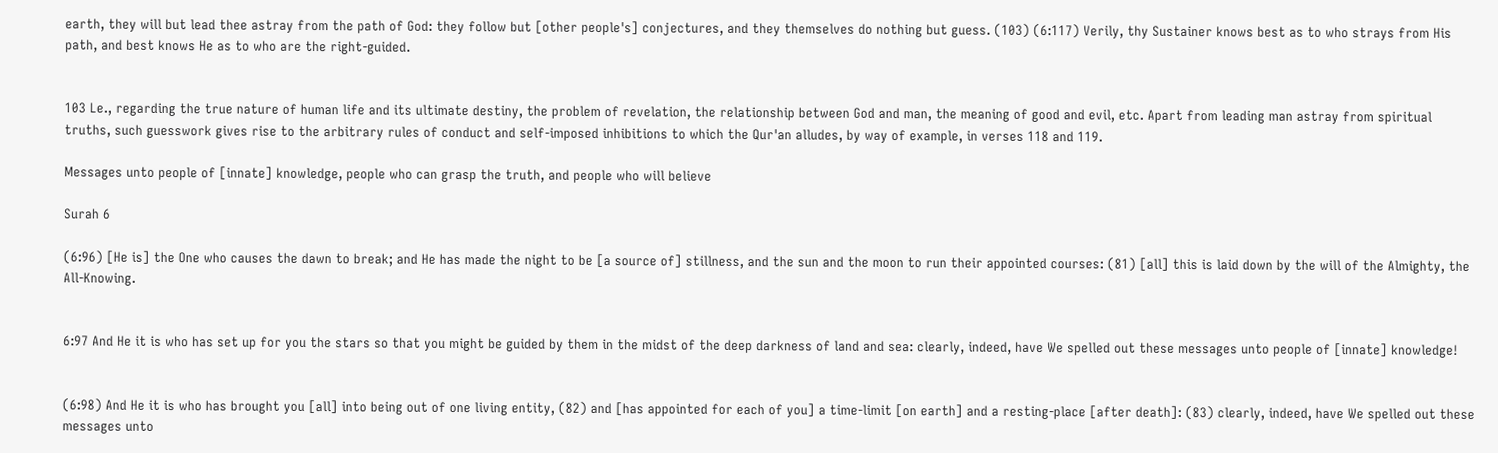earth, they will but lead thee astray from the path of God: they follow but [other people's] conjectures, and they themselves do nothing but guess. (103) (6:117) Verily, thy Sustainer knows best as to who strays from His path, and best knows He as to who are the right-guided.


103 Le., regarding the true nature of human life and its ultimate destiny, the problem of revelation, the relationship between God and man, the meaning of good and evil, etc. Apart from leading man astray from spiritual truths, such guesswork gives rise to the arbitrary rules of conduct and self-imposed inhibitions to which the Qur'an alludes, by way of example, in verses 118 and 119.

Messages unto people of [innate] knowledge, people who can grasp the truth, and people who will believe

Surah 6

(6:96) [He is] the One who causes the dawn to break; and He has made the night to be [a source of] stillness, and the sun and the moon to run their appointed courses: (81) [all] this is laid down by the will of the Almighty, the All-Knowing.


6:97 And He it is who has set up for you the stars so that you might be guided by them in the midst of the deep darkness of land and sea: clearly, indeed, have We spelled out these messages unto people of [innate] knowledge!


(6:98) And He it is who has brought you [all] into being out of one living entity, (82) and [has appointed for each of you] a time-limit [on earth] and a resting-place [after death]: (83) clearly, indeed, have We spelled out these messages unto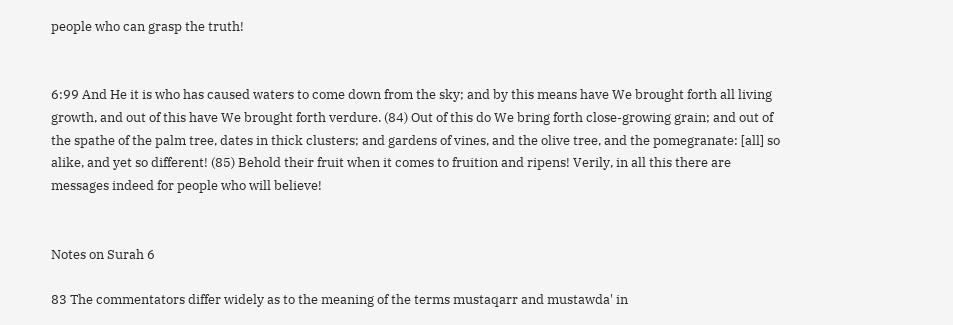people who can grasp the truth!


6:99 And He it is who has caused waters to come down from the sky; and by this means have We brought forth all living growth, and out of this have We brought forth verdure. (84) Out of this do We bring forth close-growing grain; and out of the spathe of the palm tree, dates in thick clusters; and gardens of vines, and the olive tree, and the pomegranate: [all] so alike, and yet so different! (85) Behold their fruit when it comes to fruition and ripens! Verily, in all this there are messages indeed for people who will believe!


Notes on Surah 6

83 The commentators differ widely as to the meaning of the terms mustaqarr and mustawda' in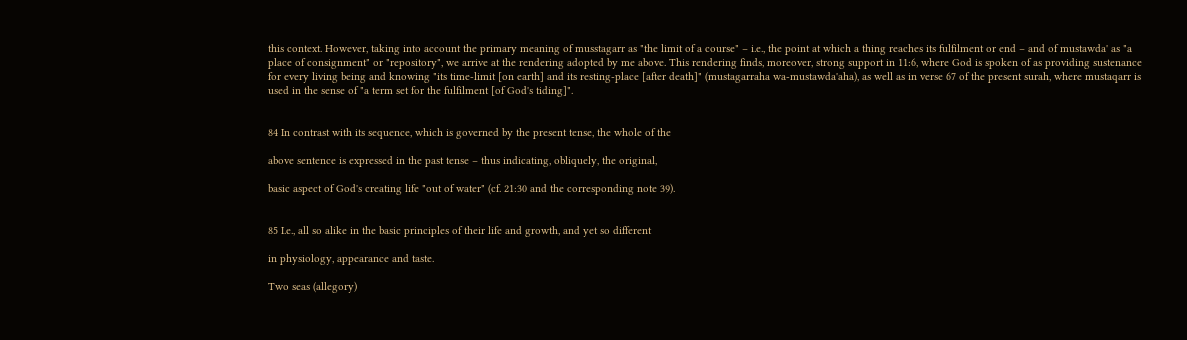this context. However, taking into account the primary meaning of musstagarr as "the limit of a course" – i.e., the point at which a thing reaches its fulfilment or end – and of mustawda' as "a place of consignment" or "repository", we arrive at the rendering adopted by me above. This rendering finds, moreover, strong support in 11:6, where God is spoken of as providing sustenance for every living being and knowing "its time-limit [on earth] and its resting-place [after death]" (mustagarraha wa-mustawda'aha), as well as in verse 67 of the present surah, where mustaqarr is used in the sense of "a term set for the fulfilment [of God's tiding]".


84 In contrast with its sequence, which is governed by the present tense, the whole of the

above sentence is expressed in the past tense – thus indicating, obliquely, the original,

basic aspect of God's creating life "out of water" (cf. 21:30 and the corresponding note 39).


85 I.e., all so alike in the basic principles of their life and growth, and yet so different

in physiology, appearance and taste.

Two seas (allegory)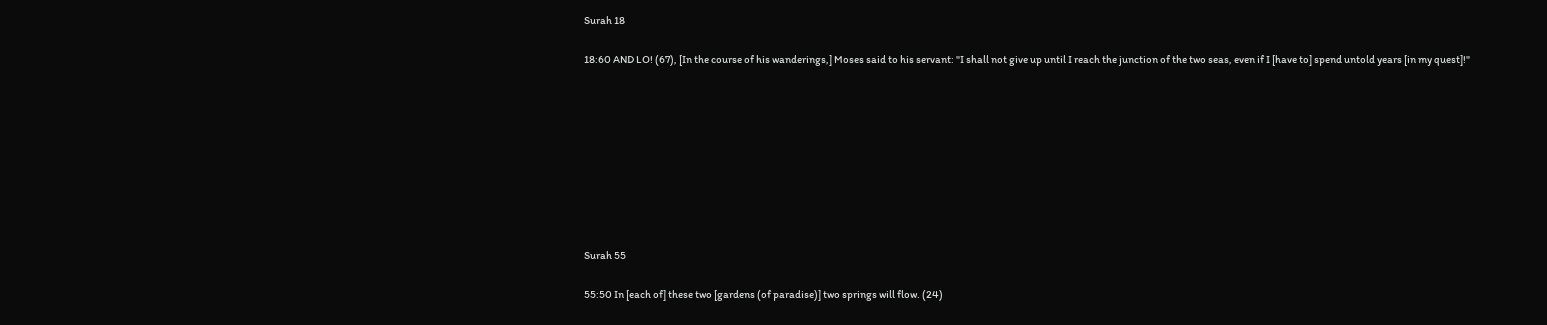Surah 18

18:60 AND LO! (67), [In the course of his wanderings,] Moses said to his servant: "I shall not give up until I reach the junction of the two seas, even if I [have to] spend untold years [in my quest]!"









Surah 55

55:50 In [each of] these two [gardens (of paradise)] two springs will flow. (24)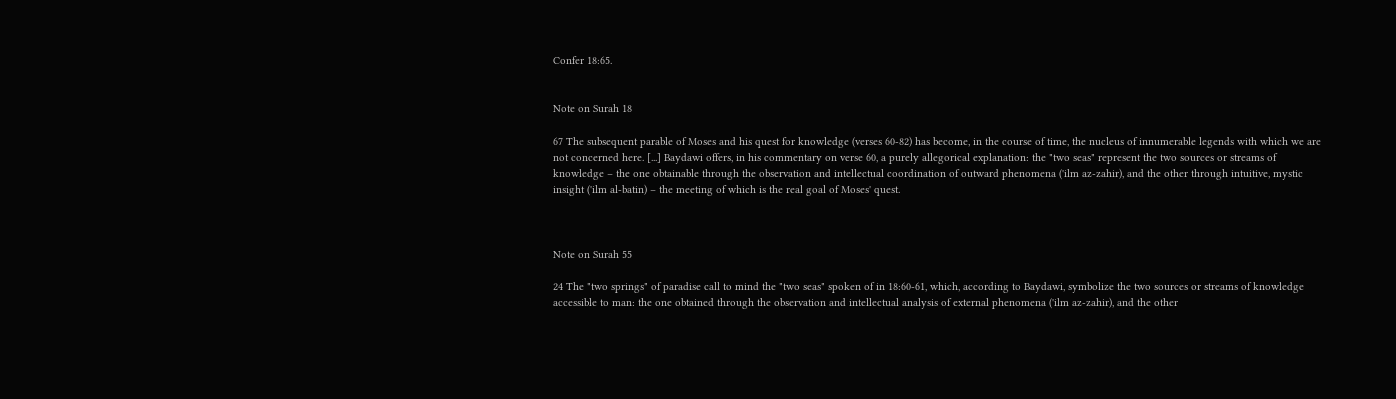Confer 18:65.


Note on Surah 18

67 The subsequent parable of Moses and his quest for knowledge (verses 60-82) has become, in the course of time, the nucleus of innumerable legends with which we are not concerned here. [...] Baydawi offers, in his commentary on verse 60, a purely allegorical explanation: the "two seas" represent the two sources or streams of knowledge – the one obtainable through the observation and intellectual coordination of outward phenomena ('ilm az-zahir), and the other through intuitive, mystic insight ('ilm al-batin) – the meeting of which is the real goal of Moses' quest.



Note on Surah 55

24 The "two springs" of paradise call to mind the "two seas" spoken of in 18:60-61, which, according to Baydawi, symbolize the two sources or streams of knowledge accessible to man: the one obtained through the observation and intellectual analysis of external phenomena ('ilm az-zahir), and the other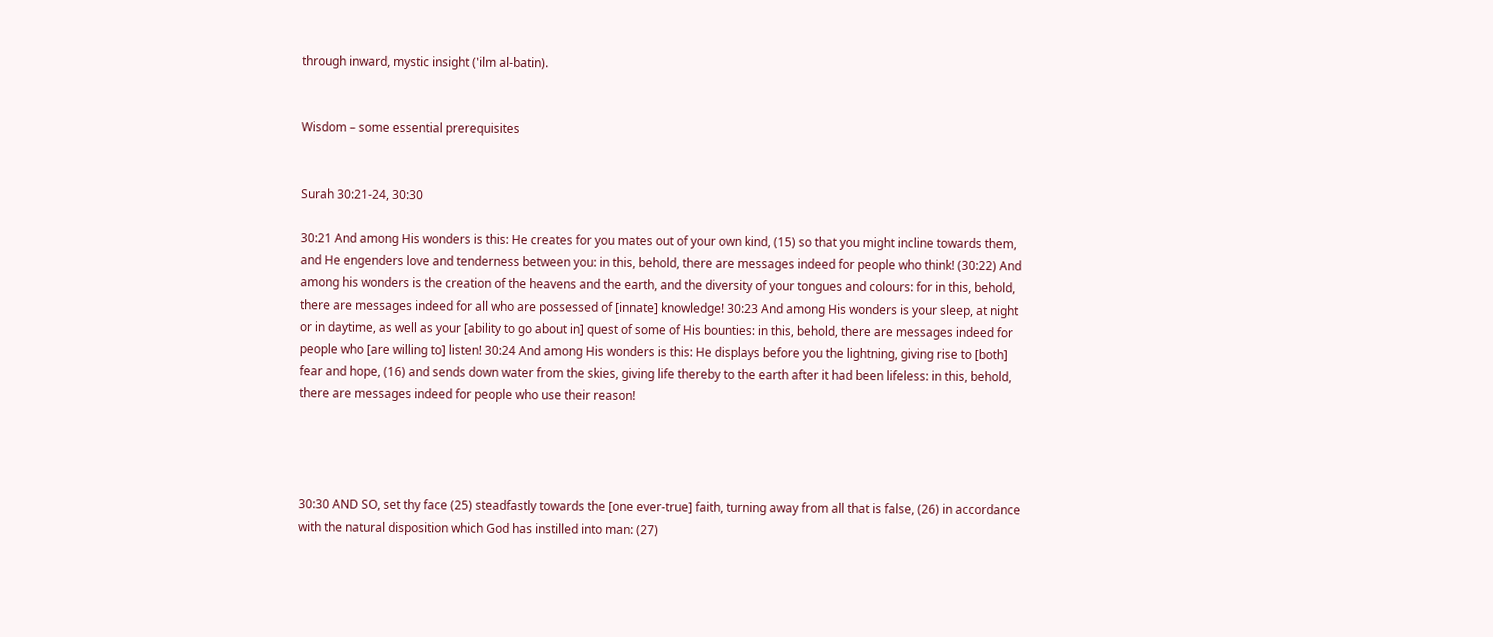through inward, mystic insight ('ilm al-batin).


Wisdom – some essential prerequisites


Surah 30:21-24, 30:30

30:21 And among His wonders is this: He creates for you mates out of your own kind, (15) so that you might incline towards them, and He engenders love and tenderness between you: in this, behold, there are messages indeed for people who think! (30:22) And among his wonders is the creation of the heavens and the earth, and the diversity of your tongues and colours: for in this, behold, there are messages indeed for all who are possessed of [innate] knowledge! 30:23 And among His wonders is your sleep, at night or in daytime, as well as your [ability to go about in] quest of some of His bounties: in this, behold, there are messages indeed for people who [are willing to] listen! 30:24 And among His wonders is this: He displays before you the lightning, giving rise to [both] fear and hope, (16) and sends down water from the skies, giving life thereby to the earth after it had been lifeless: in this, behold, there are messages indeed for people who use their reason!




30:30 AND SO, set thy face (25) steadfastly towards the [one ever-true] faith, turning away from all that is false, (26) in accordance with the natural disposition which God has instilled into man: (27)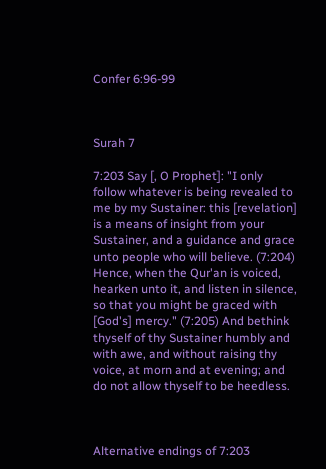Confer 6:96-99



Surah 7

7:203 Say [, O Prophet]: "I only follow whatever is being revealed to me by my Sustainer: this [revelation] is a means of insight from your Sustainer, and a guidance and grace unto people who will believe. (7:204) Hence, when the Qur'an is voiced, hearken unto it, and listen in silence, so that you might be graced with [God's] mercy." (7:205) And bethink thyself of thy Sustainer humbly and with awe, and without raising thy voice, at morn and at evening; and do not allow thyself to be heedless.



Alternative endings of 7:203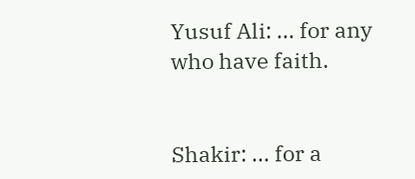Yusuf Ali: ... for any who have faith.


Shakir: ... for a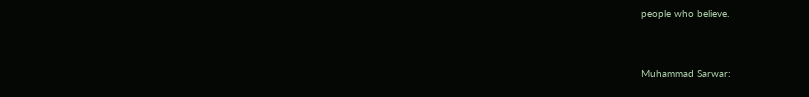people who believe.


Muhammad Sarwar: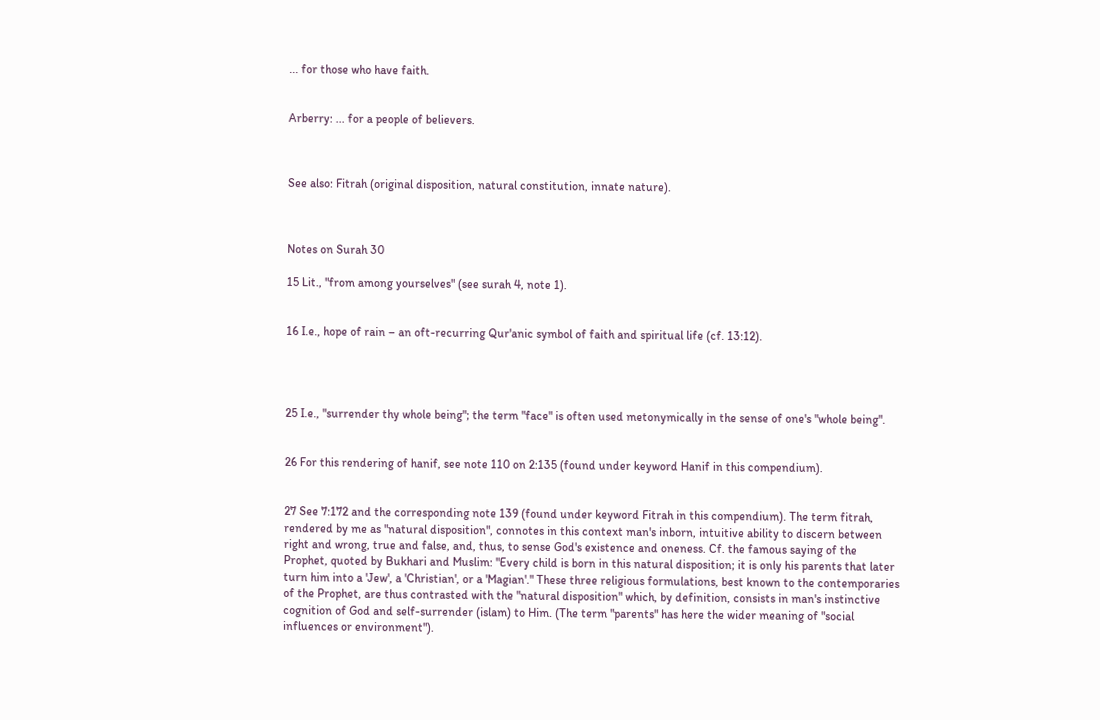... for those who have faith.


Arberry: ... for a people of believers.



See also: Fitrah (original disposition, natural constitution, innate nature).



Notes on Surah 30

15 Lit., "from among yourselves" (see surah 4, note 1).


16 I.e., hope of rain – an oft-recurring Qur'anic symbol of faith and spiritual life (cf. 13:12).




25 I.e., "surrender thy whole being"; the term "face" is often used metonymically in the sense of one's "whole being".


26 For this rendering of hanif, see note 110 on 2:135 (found under keyword Hanif in this compendium).


27 See 7:172 and the corresponding note 139 (found under keyword Fitrah in this compendium). The term fitrah, rendered by me as "natural disposition", connotes in this context man's inborn, intuitive ability to discern between right and wrong, true and false, and, thus, to sense God's existence and oneness. Cf. the famous saying of the Prophet, quoted by Bukhari and Muslim: "Every child is born in this natural disposition; it is only his parents that later turn him into a 'Jew', a 'Christian', or a 'Magian'." These three religious formulations, best known to the contemporaries of the Prophet, are thus contrasted with the "natural disposition" which, by definition, consists in man's instinctive cognition of God and self-surrender (islam) to Him. (The term "parents" has here the wider meaning of "social influences or environment").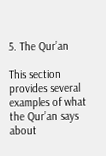5. The Qur’an

This section provides several examples of what the Qur’an says about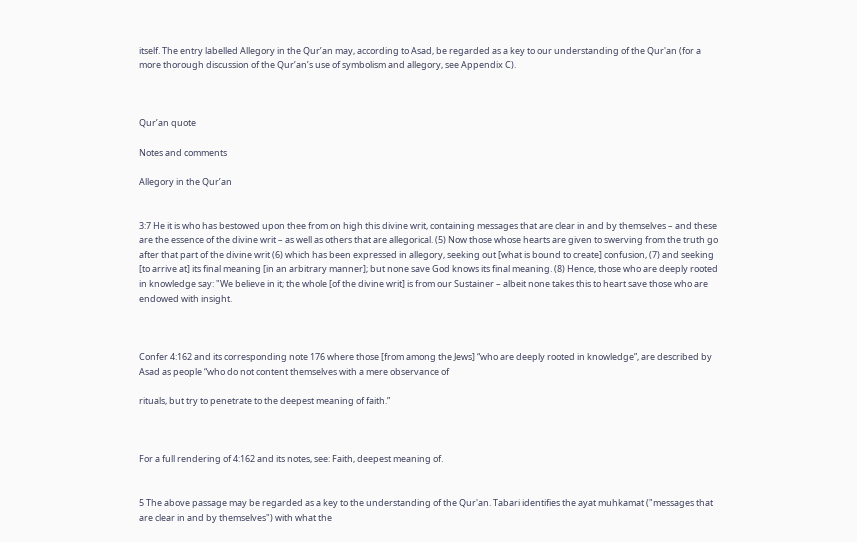itself. The entry labelled Allegory in the Qur’an may, according to Asad, be regarded as a key to our understanding of the Qur'an (for a more thorough discussion of the Qur’an’s use of symbolism and allegory, see Appendix C).



Qur’an quote

Notes and comments

Allegory in the Qur’an


3:7 He it is who has bestowed upon thee from on high this divine writ, containing messages that are clear in and by themselves – and these are the essence of the divine writ – as well as others that are allegorical. (5) Now those whose hearts are given to swerving from the truth go after that part of the divine writ (6) which has been expressed in allegory, seeking out [what is bound to create] confusion, (7) and seeking [to arrive at] its final meaning [in an arbitrary manner]; but none save God knows its final meaning. (8) Hence, those who are deeply rooted in knowledge say: "We believe in it; the whole [of the divine writ] is from our Sustainer – albeit none takes this to heart save those who are endowed with insight.



Confer 4:162 and its corresponding note 176 where those [from among the Jews] “who are deeply rooted in knowledge”, are described by Asad as people “who do not content themselves with a mere observance of

rituals, but try to penetrate to the deepest meaning of faith.”



For a full rendering of 4:162 and its notes, see: Faith, deepest meaning of.


5 The above passage may be regarded as a key to the understanding of the Qur'an. Tabari identifies the ayat muhkamat ("messages that are clear in and by themselves") with what the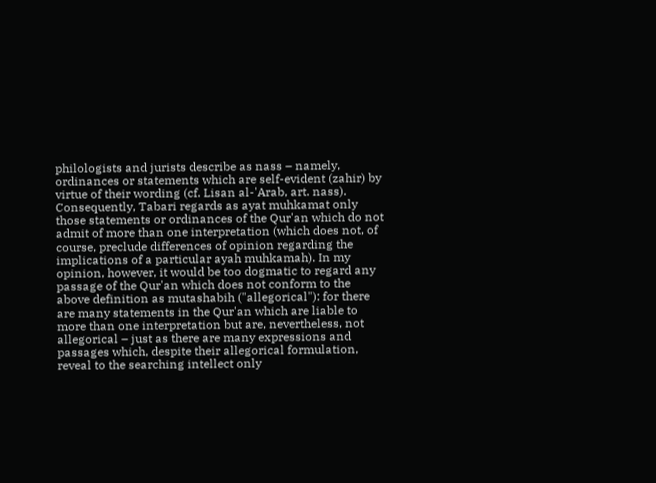philologists and jurists describe as nass – namely, ordinances or statements which are self-evident (zahir) by virtue of their wording (cf. Lisan al-'Arab, art. nass). Consequently, Tabari regards as ayat muhkamat only those statements or ordinances of the Qur'an which do not admit of more than one interpretation (which does not, of course, preclude differences of opinion regarding the implications of a particular ayah muhkamah). In my opinion, however, it would be too dogmatic to regard any passage of the Qur'an which does not conform to the above definition as mutashabih ("allegorical"): for there are many statements in the Qur'an which are liable to more than one interpretation but are, nevertheless, not allegorical – just as there are many expressions and passages which, despite their allegorical formulation, reveal to the searching intellect only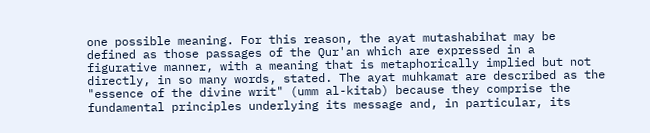one possible meaning. For this reason, the ayat mutashabihat may be defined as those passages of the Qur'an which are expressed in a figurative manner, with a meaning that is metaphorically implied but not directly, in so many words, stated. The ayat muhkamat are described as the "essence of the divine writ" (umm al-kitab) because they comprise the fundamental principles underlying its message and, in particular, its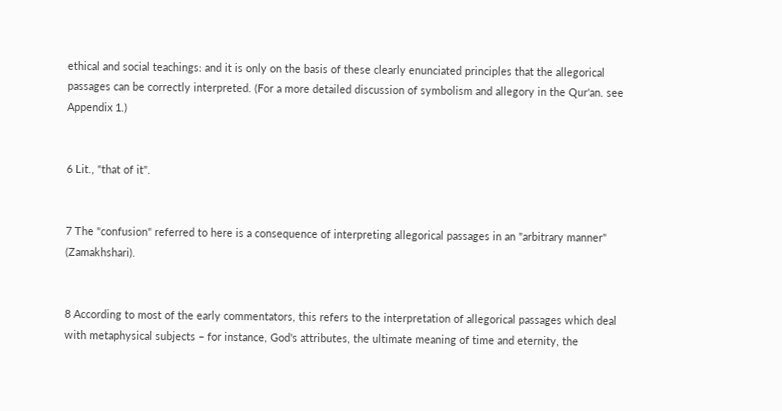ethical and social teachings: and it is only on the basis of these clearly enunciated principles that the allegorical passages can be correctly interpreted. (For a more detailed discussion of symbolism and allegory in the Qur'an. see Appendix 1.)


6 Lit., "that of it".


7 The "confusion" referred to here is a consequence of interpreting allegorical passages in an "arbitrary manner" (Zamakhshari).


8 According to most of the early commentators, this refers to the interpretation of allegorical passages which deal with metaphysical subjects – for instance, God's attributes, the ultimate meaning of time and eternity, the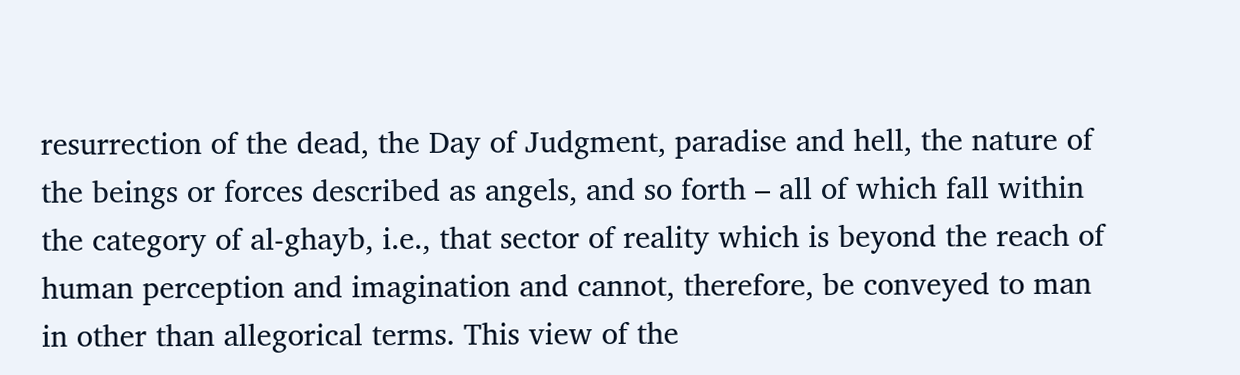resurrection of the dead, the Day of Judgment, paradise and hell, the nature of the beings or forces described as angels, and so forth – all of which fall within the category of al-ghayb, i.e., that sector of reality which is beyond the reach of human perception and imagination and cannot, therefore, be conveyed to man in other than allegorical terms. This view of the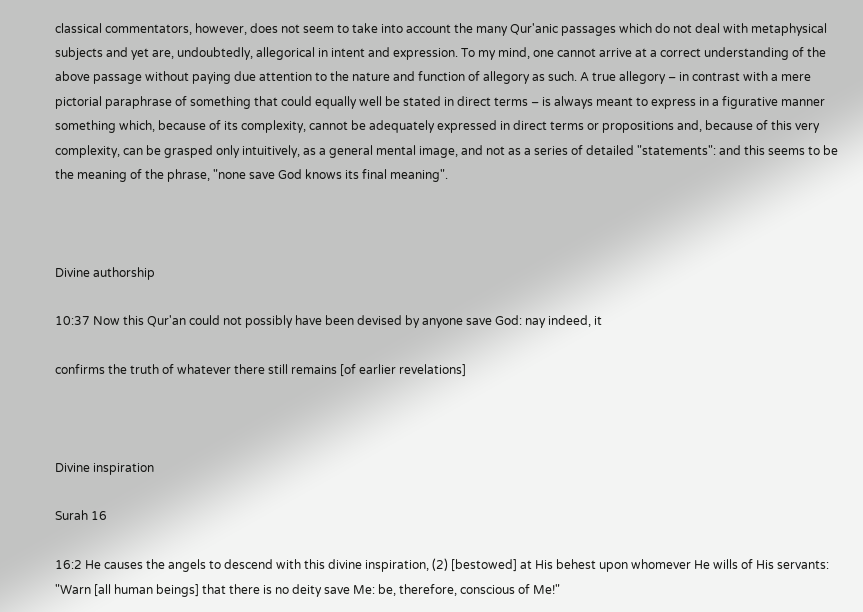classical commentators, however, does not seem to take into account the many Qur'anic passages which do not deal with metaphysical subjects and yet are, undoubtedly, allegorical in intent and expression. To my mind, one cannot arrive at a correct understanding of the above passage without paying due attention to the nature and function of allegory as such. A true allegory – in contrast with a mere pictorial paraphrase of something that could equally well be stated in direct terms – is always meant to express in a figurative manner something which, because of its complexity, cannot be adequately expressed in direct terms or propositions and, because of this very complexity, can be grasped only intuitively, as a general mental image, and not as a series of detailed "statements": and this seems to be the meaning of the phrase, "none save God knows its final meaning".



Divine authorship

10:37 Now this Qur'an could not possibly have been devised by anyone save God: nay indeed, it

confirms the truth of whatever there still remains [of earlier revelations]



Divine inspiration

Surah 16

16:2 He causes the angels to descend with this divine inspiration, (2) [bestowed] at His behest upon whomever He wills of His servants: "Warn [all human beings] that there is no deity save Me: be, therefore, conscious of Me!"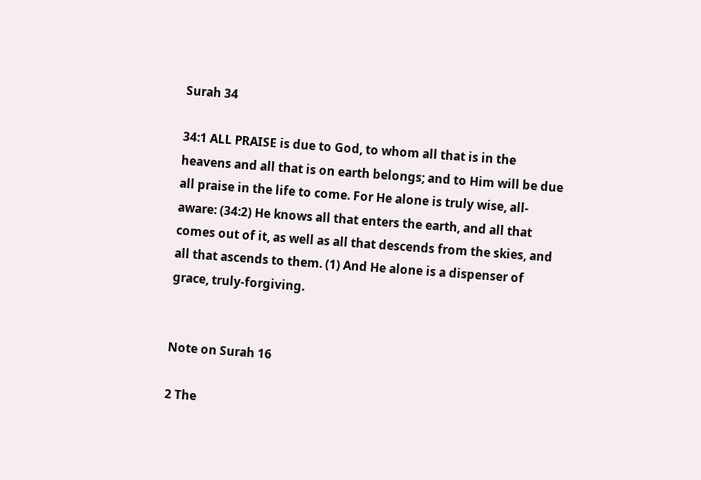Surah 34

34:1 ALL PRAISE is due to God, to whom all that is in the heavens and all that is on earth belongs; and to Him will be due all praise in the life to come. For He alone is truly wise, all-aware: (34:2) He knows all that enters the earth, and all that comes out of it, as well as all that descends from the skies, and all that ascends to them. (1) And He alone is a dispenser of grace, truly-forgiving.


Note on Surah 16

2 The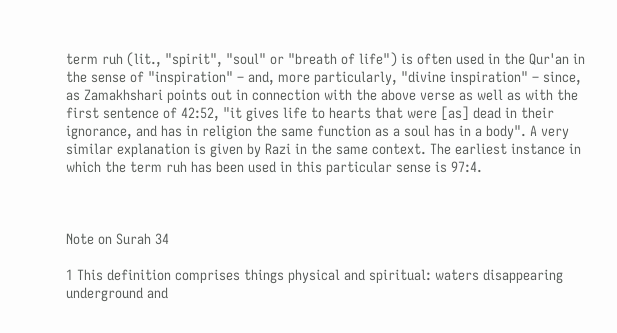term ruh (lit., "spirit", "soul" or "breath of life") is often used in the Qur'an in the sense of "inspiration" – and, more particularly, "divine inspiration" – since, as Zamakhshari points out in connection with the above verse as well as with the first sentence of 42:52, "it gives life to hearts that were [as] dead in their ignorance, and has in religion the same function as a soul has in a body". A very similar explanation is given by Razi in the same context. The earliest instance in which the term ruh has been used in this particular sense is 97:4.



Note on Surah 34

1 This definition comprises things physical and spiritual: waters disappearing underground and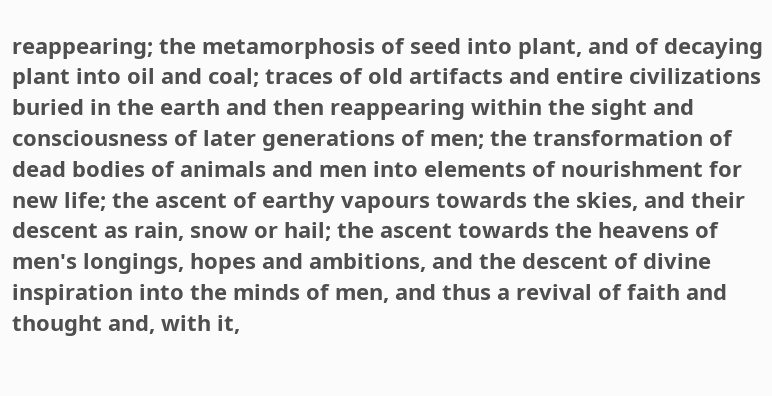reappearing; the metamorphosis of seed into plant, and of decaying plant into oil and coal; traces of old artifacts and entire civilizations buried in the earth and then reappearing within the sight and consciousness of later generations of men; the transformation of dead bodies of animals and men into elements of nourishment for new life; the ascent of earthy vapours towards the skies, and their descent as rain, snow or hail; the ascent towards the heavens of men's longings, hopes and ambitions, and the descent of divine inspiration into the minds of men, and thus a revival of faith and thought and, with it,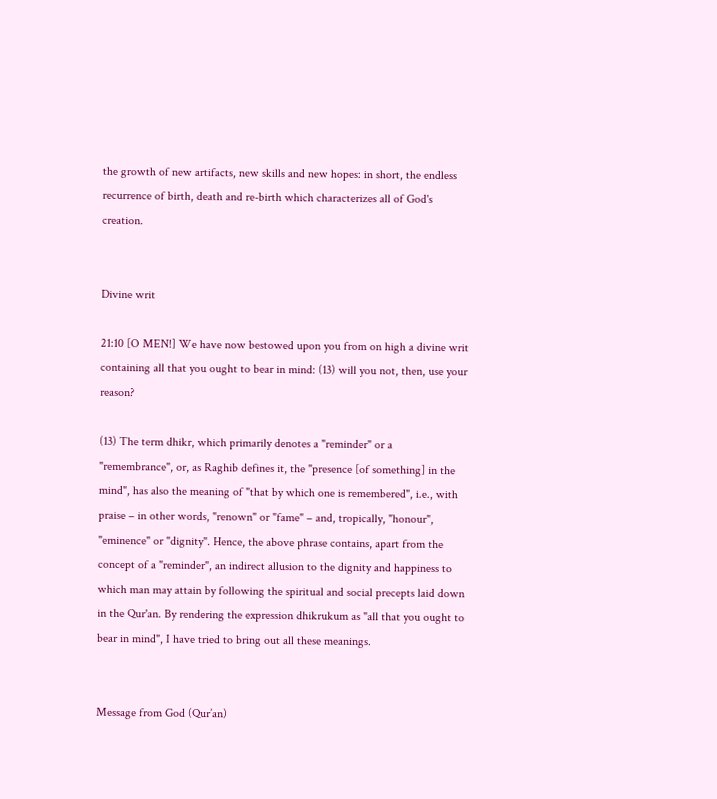the growth of new artifacts, new skills and new hopes: in short, the endless recurrence of birth, death and re-birth which characterizes all of God's creation.


Divine writ

21:10 [O MEN!] We have now bestowed upon you from on high a divine writ containing all that you ought to bear in mind: (13) will you not, then, use your reason?

(13) The term dhikr, which primarily denotes a "reminder" or a "remembrance", or, as Raghib defines it, the "presence [of something] in the mind", has also the meaning of "that by which one is remembered", i.e., with praise – in other words, "renown" or "fame" – and, tropically, "honour", "eminence" or "dignity". Hence, the above phrase contains, apart from the concept of a "reminder", an indirect allusion to the dignity and happiness to which man may attain by following the spiritual and social precepts laid down in the Qur'an. By rendering the expression dhikrukum as "all that you ought to bear in mind", I have tried to bring out all these meanings.


Message from God (Qur’an)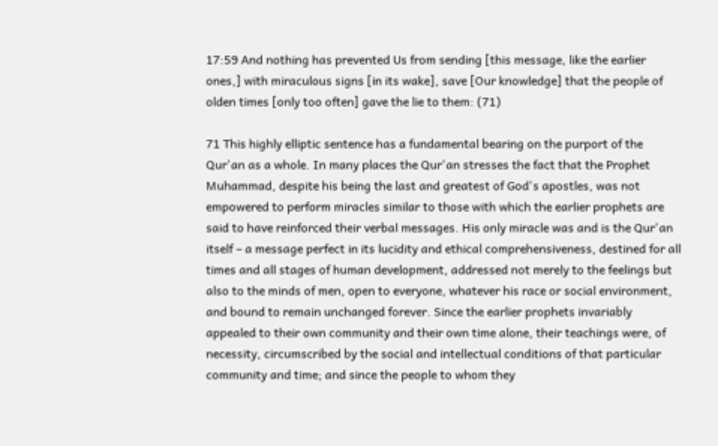17:59 And nothing has prevented Us from sending [this message, like the earlier ones,] with miraculous signs [in its wake], save [Our knowledge] that the people of olden times [only too often] gave the lie to them: (71)

71 This highly elliptic sentence has a fundamental bearing on the purport of the Qur'an as a whole. In many places the Qur'an stresses the fact that the Prophet Muhammad, despite his being the last and greatest of God's apostles, was not empowered to perform miracles similar to those with which the earlier prophets are said to have reinforced their verbal messages. His only miracle was and is the Qur'an itself – a message perfect in its lucidity and ethical comprehensiveness, destined for all times and all stages of human development, addressed not merely to the feelings but also to the minds of men, open to everyone, whatever his race or social environment, and bound to remain unchanged forever. Since the earlier prophets invariably appealed to their own community and their own time alone, their teachings were, of necessity, circumscribed by the social and intellectual conditions of that particular community and time; and since the people to whom they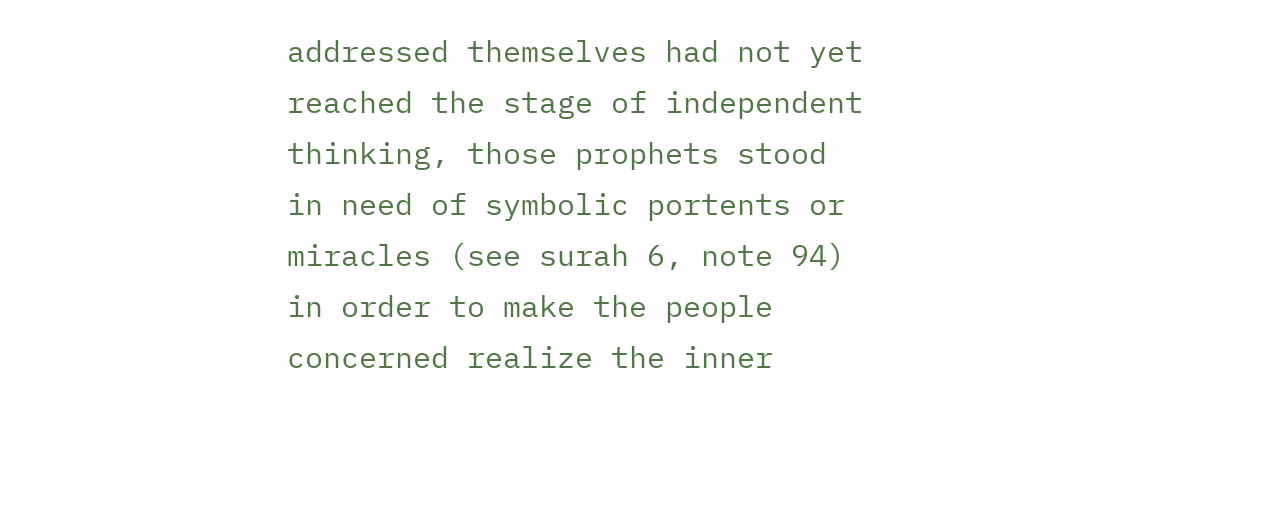addressed themselves had not yet reached the stage of independent thinking, those prophets stood in need of symbolic portents or miracles (see surah 6, note 94) in order to make the people concerned realize the inner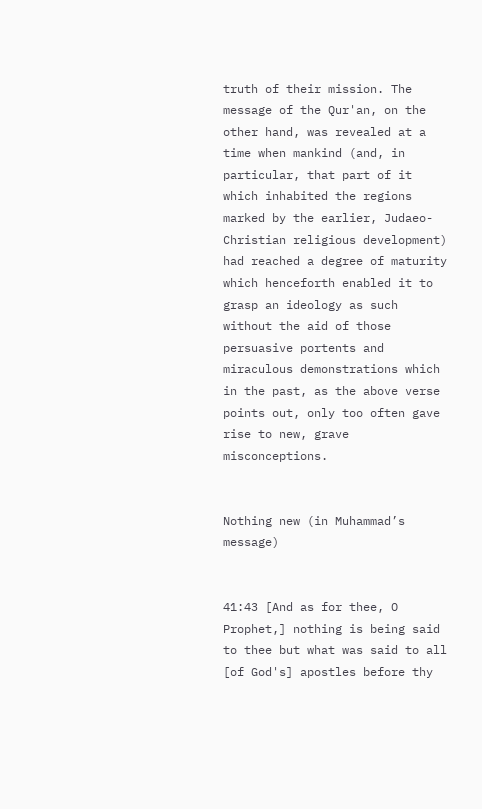truth of their mission. The message of the Qur'an, on the other hand, was revealed at a time when mankind (and, in particular, that part of it which inhabited the regions marked by the earlier, Judaeo-Christian religious development) had reached a degree of maturity which henceforth enabled it to grasp an ideology as such without the aid of those persuasive portents and miraculous demonstrations which in the past, as the above verse points out, only too often gave rise to new, grave misconceptions.


Nothing new (in Muhammad’s message)


41:43 [And as for thee, O Prophet,] nothing is being said to thee but what was said to all [of God's] apostles before thy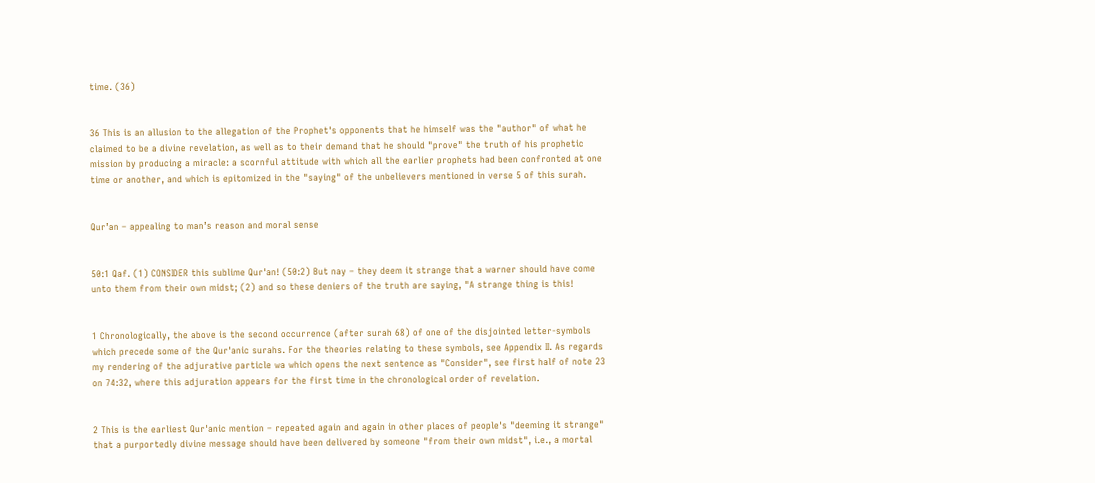time. (36)


36 This is an allusion to the allegation of the Prophet's opponents that he himself was the "author" of what he claimed to be a divine revelation, as well as to their demand that he should "prove" the truth of his prophetic mission by producing a miracle: a scornful attitude with which all the earlier prophets had been confronted at one time or another, and which is epitomized in the "saying" of the unbelievers mentioned in verse 5 of this surah.


Qur’an – appealing to man’s reason and moral sense


50:1 Qaf. (1) CONSIDER this sublime Qur'an! (50:2) But nay – they deem it strange that a warner should have come unto them from their own midst; (2) and so these deniers of the truth are saying, "A strange thing is this!


1 Chronologically, the above is the second occurrence (after surah 68) of one of the disjointed letter-symbols which precede some of the Qur'anic surahs. For the theories relating to these symbols, see Appendix II. As regards my rendering of the adjurative particle wa which opens the next sentence as "Consider", see first half of note 23 on 74:32, where this adjuration appears for the first time in the chronological order of revelation.


2 This is the earliest Qur'anic mention – repeated again and again in other places of people's "deeming it strange" that a purportedly divine message should have been delivered by someone "from their own midst", i.e., a mortal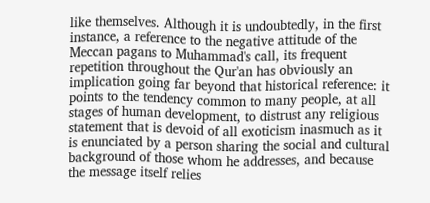like themselves. Although it is undoubtedly, in the first instance, a reference to the negative attitude of the Meccan pagans to Muhammad's call, its frequent repetition throughout the Qur'an has obviously an implication going far beyond that historical reference: it points to the tendency common to many people, at all stages of human development, to distrust any religious statement that is devoid of all exoticism inasmuch as it is enunciated by a person sharing the social and cultural background of those whom he addresses, and because the message itself relies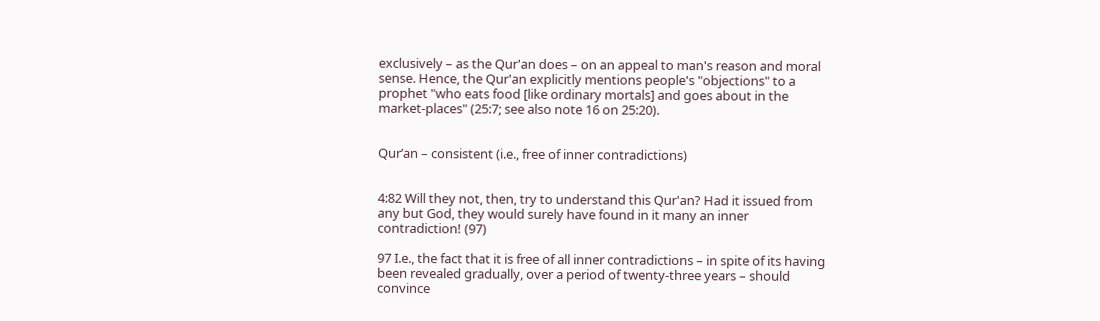exclusively – as the Qur'an does – on an appeal to man's reason and moral sense. Hence, the Qur'an explicitly mentions people's "objections" to a prophet "who eats food [like ordinary mortals] and goes about in the market-places" (25:7; see also note 16 on 25:20).


Qur’an – consistent (i.e., free of inner contradictions)


4:82 Will they not, then, try to understand this Qur'an? Had it issued from any but God, they would surely have found in it many an inner contradiction! (97)

97 I.e., the fact that it is free of all inner contradictions – in spite of its having been revealed gradually, over a period of twenty-three years – should convince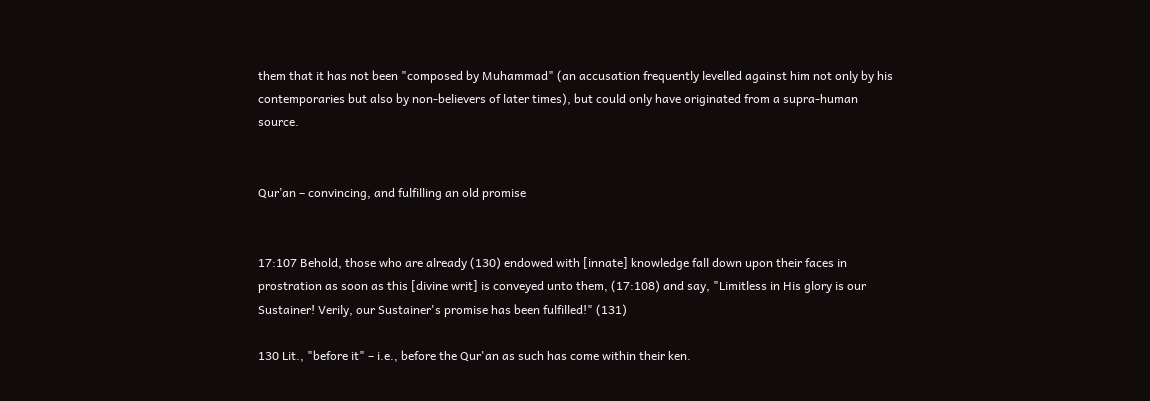them that it has not been "composed by Muhammad" (an accusation frequently levelled against him not only by his contemporaries but also by non-believers of later times), but could only have originated from a supra-human source.


Qur’an – convincing, and fulfilling an old promise


17:107 Behold, those who are already (130) endowed with [innate] knowledge fall down upon their faces in prostration as soon as this [divine writ] is conveyed unto them, (17:108) and say, "Limitless in His glory is our Sustainer! Verily, our Sustainer's promise has been fulfilled!" (131)

130 Lit., "before it" – i.e., before the Qur'an as such has come within their ken.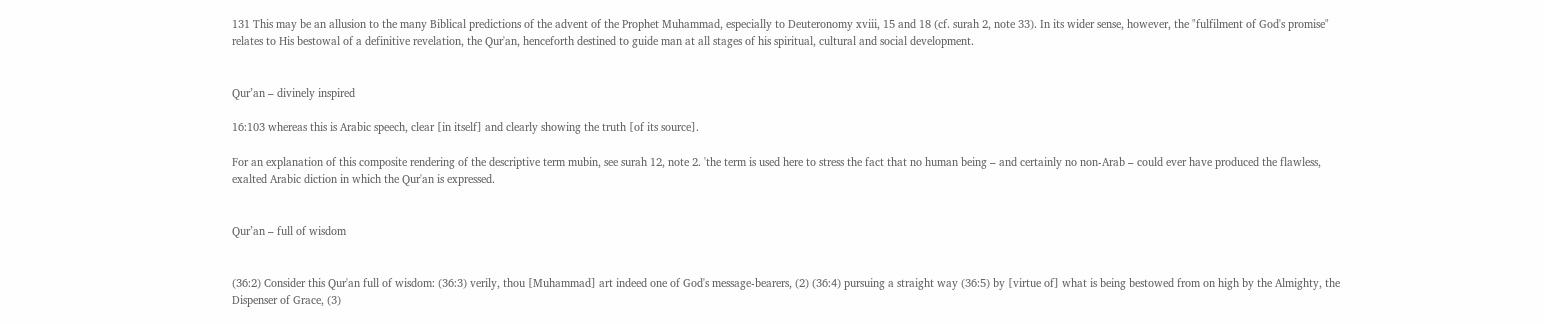131 This may be an allusion to the many Biblical predictions of the advent of the Prophet Muhammad, especially to Deuteronomy xviii, 15 and 18 (cf. surah 2, note 33). In its wider sense, however, the "fulfilment of God's promise" relates to His bestowal of a definitive revelation, the Qur'an, henceforth destined to guide man at all stages of his spiritual, cultural and social development.


Qur’an – divinely inspired

16:103 whereas this is Arabic speech, clear [in itself] and clearly showing the truth [of its source].

For an explanation of this composite rendering of the descriptive term mubin, see surah 12, note 2. 'the term is used here to stress the fact that no human being – and certainly no non-Arab – could ever have produced the flawless, exalted Arabic diction in which the Qur'an is expressed.


Qur’an – full of wisdom


(36:2) Consider this Qur'an full of wisdom: (36:3) verily, thou [Muhammad] art indeed one of God's message-bearers, (2) (36:4) pursuing a straight way (36:5) by [virtue of] what is being bestowed from on high by the Almighty, the Dispenser of Grace, (3)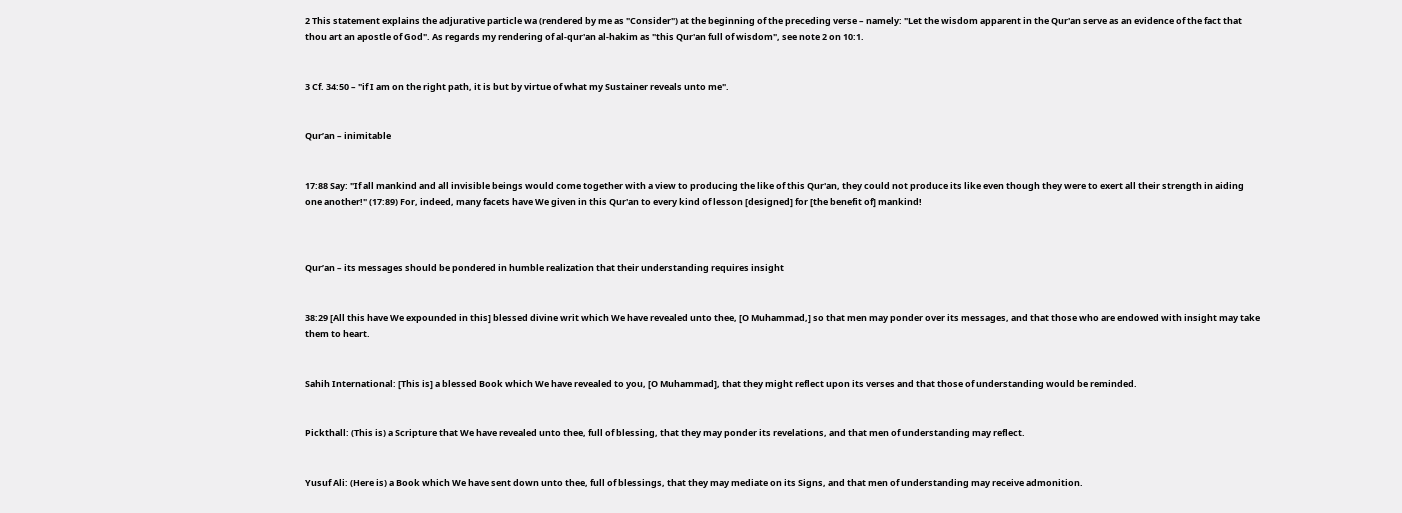2 This statement explains the adjurative particle wa (rendered by me as "Consider") at the beginning of the preceding verse – namely: "Let the wisdom apparent in the Qur'an serve as an evidence of the fact that thou art an apostle of God". As regards my rendering of al-qur'an al-hakim as "this Qur'an full of wisdom", see note 2 on 10:1.


3 Cf. 34:50 – "if I am on the right path, it is but by virtue of what my Sustainer reveals unto me".


Qur’an – inimitable


17:88 Say: "If all mankind and all invisible beings would come together with a view to producing the like of this Qur'an, they could not produce its like even though they were to exert all their strength in aiding one another!" (17:89) For, indeed, many facets have We given in this Qur'an to every kind of lesson [designed] for [the benefit of] mankind!



Qur’an – its messages should be pondered in humble realization that their understanding requires insight


38:29 [All this have We expounded in this] blessed divine writ which We have revealed unto thee, [O Muhammad,] so that men may ponder over its messages, and that those who are endowed with insight may take them to heart.


Sahih International: [This is] a blessed Book which We have revealed to you, [O Muhammad], that they might reflect upon its verses and that those of understanding would be reminded.


Pickthall: (This is) a Scripture that We have revealed unto thee, full of blessing, that they may ponder its revelations, and that men of understanding may reflect.


Yusuf Ali: (Here is) a Book which We have sent down unto thee, full of blessings, that they may mediate on its Signs, and that men of understanding may receive admonition.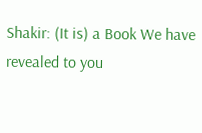Shakir: (It is) a Book We have revealed to you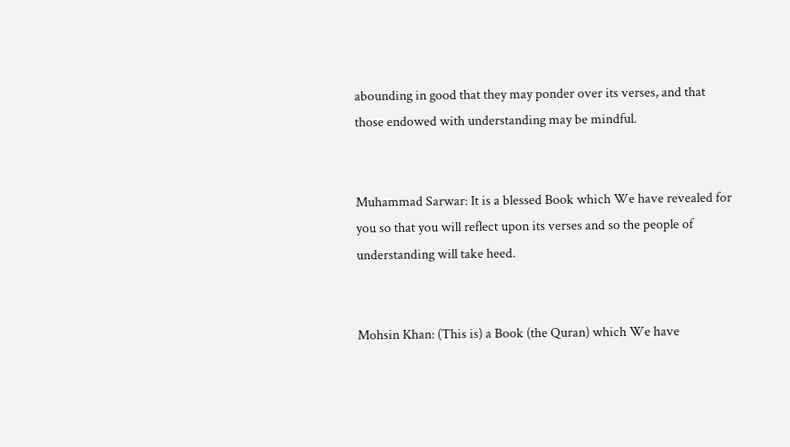abounding in good that they may ponder over its verses, and that those endowed with understanding may be mindful.


Muhammad Sarwar: It is a blessed Book which We have revealed for you so that you will reflect upon its verses and so the people of understanding will take heed.


Mohsin Khan: (This is) a Book (the Quran) which We have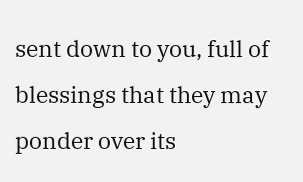sent down to you, full of blessings that they may ponder over its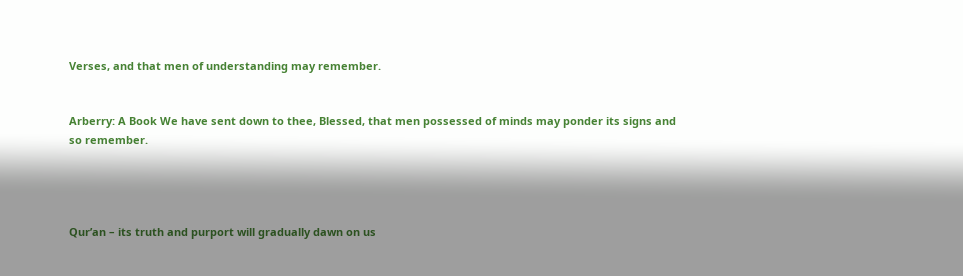Verses, and that men of understanding may remember.


Arberry: A Book We have sent down to thee, Blessed, that men possessed of minds may ponder its signs and so remember.




Qur’an – its truth and purport will gradually dawn on us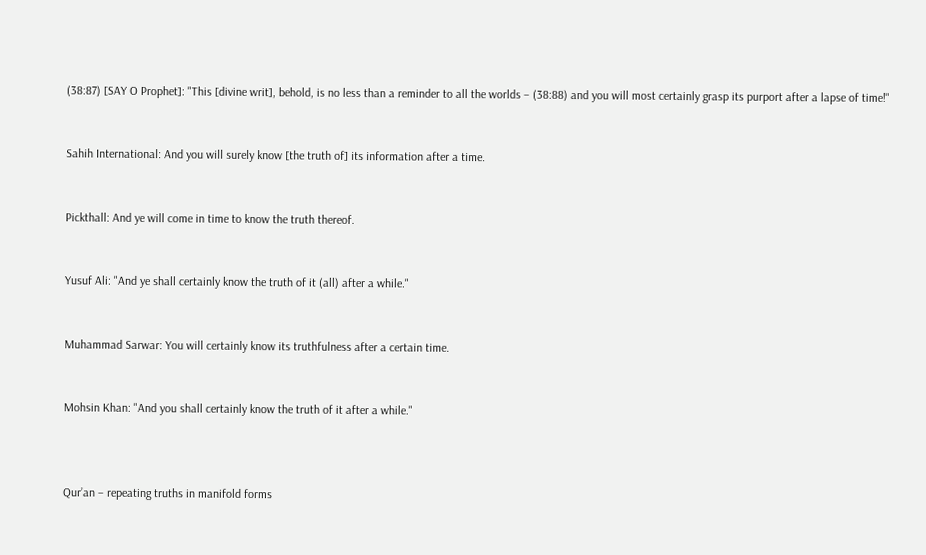(38:87) [SAY O Prophet]: "This [divine writ], behold, is no less than a reminder to all the worlds – (38:88) and you will most certainly grasp its purport after a lapse of time!"


Sahih International: And you will surely know [the truth of] its information after a time.


Pickthall: And ye will come in time to know the truth thereof.


Yusuf Ali: "And ye shall certainly know the truth of it (all) after a while."


Muhammad Sarwar: You will certainly know its truthfulness after a certain time.


Mohsin Khan: "And you shall certainly know the truth of it after a while."



Qur’an – repeating truths in manifold forms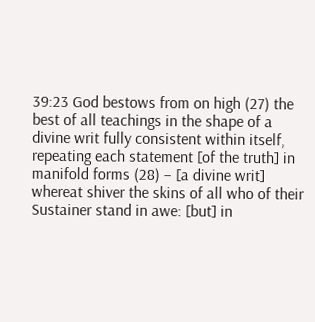39:23 God bestows from on high (27) the best of all teachings in the shape of a divine writ fully consistent within itself, repeating each statement [of the truth] in manifold forms (28) – [a divine writ] whereat shiver the skins of all who of their Sustainer stand in awe: [but] in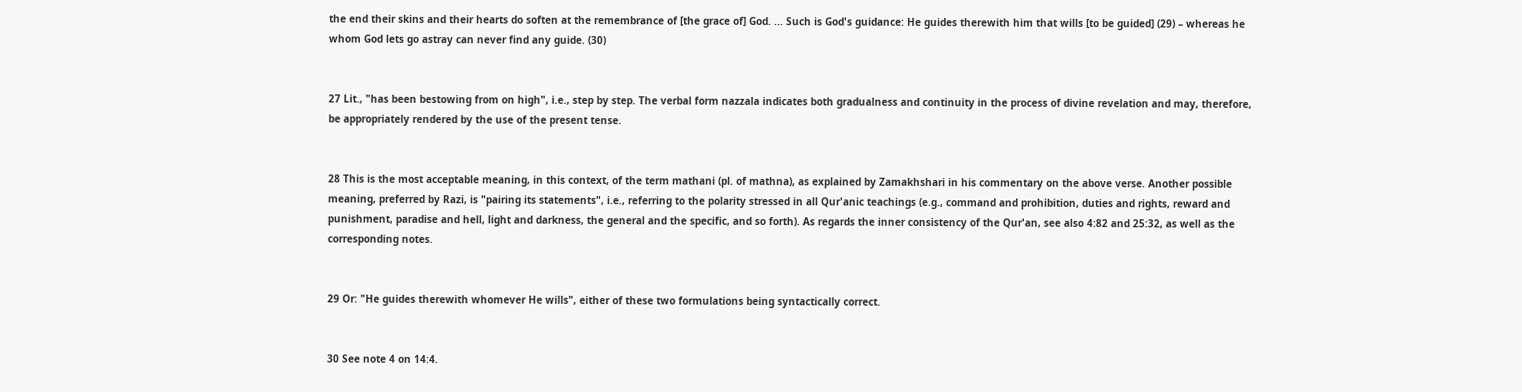the end their skins and their hearts do soften at the remembrance of [the grace of] God. ... Such is God's guidance: He guides therewith him that wills [to be guided] (29) – whereas he whom God lets go astray can never find any guide. (30)


27 Lit., "has been bestowing from on high", i.e., step by step. The verbal form nazzala indicates both gradualness and continuity in the process of divine revelation and may, therefore, be appropriately rendered by the use of the present tense.


28 This is the most acceptable meaning, in this context, of the term mathani (pl. of mathna), as explained by Zamakhshari in his commentary on the above verse. Another possible meaning, preferred by Razi, is "pairing its statements", i.e., referring to the polarity stressed in all Qur'anic teachings (e.g., command and prohibition, duties and rights, reward and punishment, paradise and hell, light and darkness, the general and the specific, and so forth). As regards the inner consistency of the Qur'an, see also 4:82 and 25:32, as well as the corresponding notes.


29 Or: "He guides therewith whomever He wills", either of these two formulations being syntactically correct.


30 See note 4 on 14:4.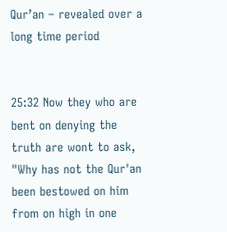Qur’an – revealed over a long time period


25:32 Now they who are bent on denying the truth are wont to ask, "Why has not the Qur'an been bestowed on him from on high in one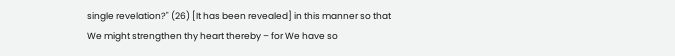single revelation?" (26) [It has been revealed] in this manner so that We might strengthen thy heart thereby – for We have so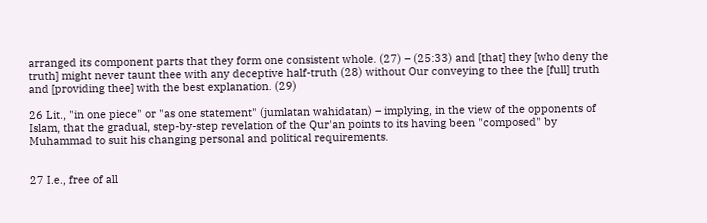arranged its component parts that they form one consistent whole. (27) – (25:33) and [that] they [who deny the truth] might never taunt thee with any deceptive half-truth (28) without Our conveying to thee the [full] truth and [providing thee] with the best explanation. (29)

26 Lit., "in one piece" or "as one statement" (jumlatan wahidatan) – implying, in the view of the opponents of Islam, that the gradual, step-by-step revelation of the Qur'an points to its having been "composed" by Muhammad to suit his changing personal and political requirements.


27 I.e., free of all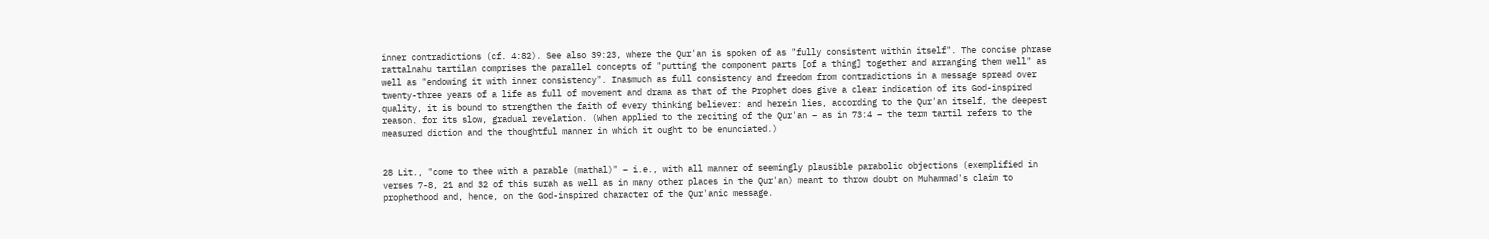inner contradictions (cf. 4:82). See also 39:23, where the Qur'an is spoken of as "fully consistent within itself". The concise phrase rattalnahu tartilan comprises the parallel concepts of "putting the component parts [of a thing] together and arranging them well" as well as "endowing it with inner consistency". Inasmuch as full consistency and freedom from contradictions in a message spread over twenty-three years of a life as full of movement and drama as that of the Prophet does give a clear indication of its God-inspired quality, it is bound to strengthen the faith of every thinking believer: and herein lies, according to the Qur'an itself, the deepest reason. for its slow, gradual revelation. (When applied to the reciting of the Qur'an – as in 73:4 – the term tartil refers to the measured diction and the thoughtful manner in which it ought to be enunciated.)


28 Lit., "come to thee with a parable (mathal)" – i.e., with all manner of seemingly plausible parabolic objections (exemplified in verses 7-8, 21 and 32 of this surah as well as in many other places in the Qur'an) meant to throw doubt on Muhammad's claim to prophethood and, hence, on the God-inspired character of the Qur'anic message.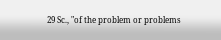29 Sc., "of the problem or problems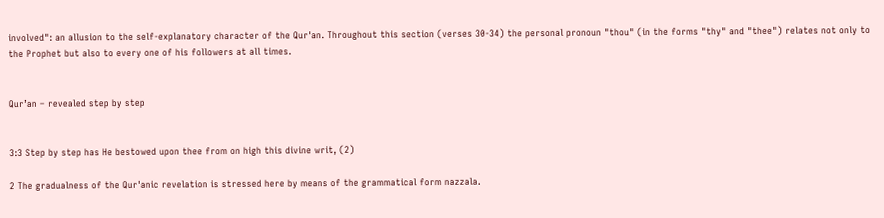involved": an allusion to the self-explanatory character of the Qur'an. Throughout this section (verses 30-34) the personal pronoun "thou" (in the forms "thy" and "thee") relates not only to the Prophet but also to every one of his followers at all times.


Qur’an – revealed step by step


3:3 Step by step has He bestowed upon thee from on high this divine writ, (2)

2 The gradualness of the Qur'anic revelation is stressed here by means of the grammatical form nazzala.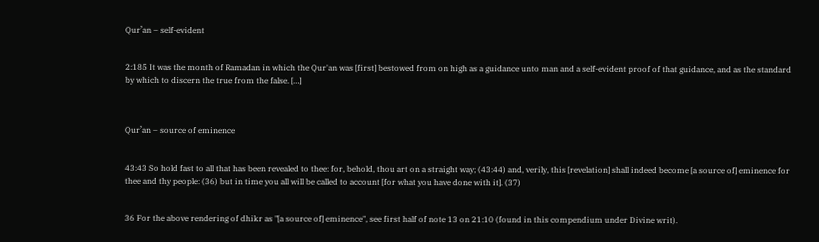Qur’an – self-evident


2:185 It was the month of Ramadan in which the Qur'an was [first] bestowed from on high as a guidance unto man and a self-evident proof of that guidance, and as the standard by which to discern the true from the false. […]



Qur’an – source of eminence


43:43 So hold fast to all that has been revealed to thee: for, behold, thou art on a straight way; (43:44) and, verily, this [revelation] shall indeed become [a source of] eminence for thee and thy people: (36) but in time you all will be called to account [for what you have done with it]. (37)


36 For the above rendering of dhikr as "[a source of] eminence", see first half of note 13 on 21:10 (found in this compendium under Divine writ).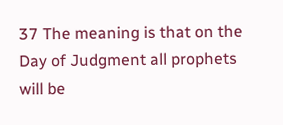37 The meaning is that on the Day of Judgment all prophets will be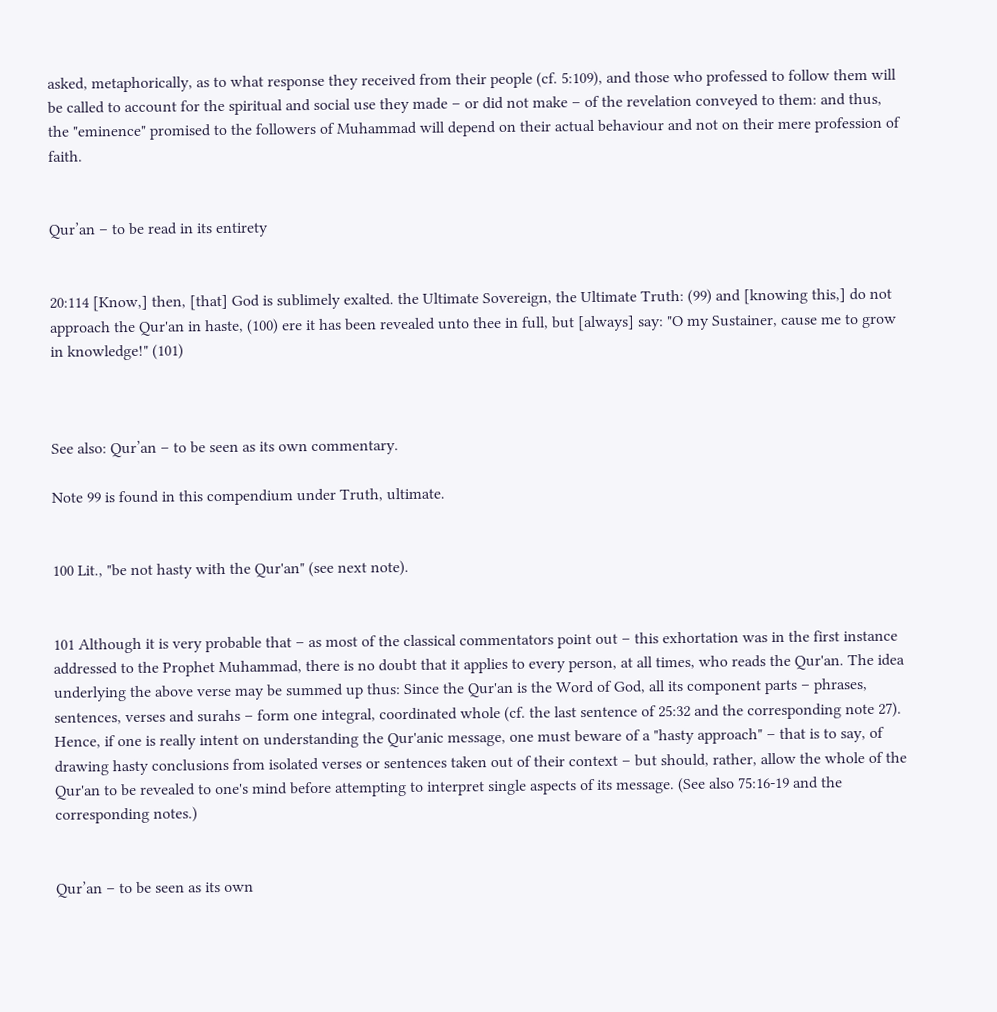asked, metaphorically, as to what response they received from their people (cf. 5:109), and those who professed to follow them will be called to account for the spiritual and social use they made – or did not make – of the revelation conveyed to them: and thus, the "eminence" promised to the followers of Muhammad will depend on their actual behaviour and not on their mere profession of faith.


Qur’an – to be read in its entirety


20:114 [Know,] then, [that] God is sublimely exalted. the Ultimate Sovereign, the Ultimate Truth: (99) and [knowing this,] do not approach the Qur'an in haste, (100) ere it has been revealed unto thee in full, but [always] say: "O my Sustainer, cause me to grow in knowledge!" (101)



See also: Qur’an – to be seen as its own commentary.

Note 99 is found in this compendium under Truth, ultimate.


100 Lit., "be not hasty with the Qur'an" (see next note).


101 Although it is very probable that – as most of the classical commentators point out – this exhortation was in the first instance addressed to the Prophet Muhammad, there is no doubt that it applies to every person, at all times, who reads the Qur'an. The idea underlying the above verse may be summed up thus: Since the Qur'an is the Word of God, all its component parts – phrases, sentences, verses and surahs – form one integral, coordinated whole (cf. the last sentence of 25:32 and the corresponding note 27). Hence, if one is really intent on understanding the Qur'anic message, one must beware of a "hasty approach" – that is to say, of drawing hasty conclusions from isolated verses or sentences taken out of their context – but should, rather, allow the whole of the Qur'an to be revealed to one's mind before attempting to interpret single aspects of its message. (See also 75:16-19 and the corresponding notes.)


Qur’an – to be seen as its own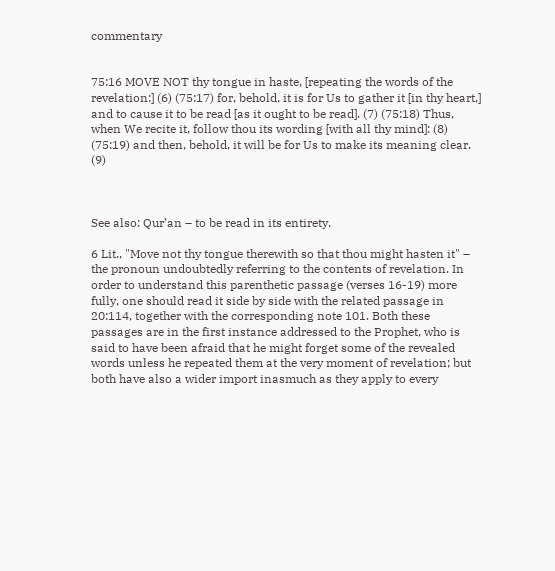commentary


75:16 MOVE NOT thy tongue in haste, [repeating the words of the revelation:] (6) (75:17) for, behold, it is for Us to gather it [in thy heart,] and to cause it to be read [as it ought to be read]. (7) (75:18) Thus, when We recite it, follow thou its wording [with all thy mind]: (8) (75:19) and then, behold, it will be for Us to make its meaning clear. (9)



See also: Qur’an – to be read in its entirety.

6 Lit., "Move not thy tongue therewith so that thou might hasten it" – the pronoun undoubtedly referring to the contents of revelation. In order to understand this parenthetic passage (verses 16-19) more fully, one should read it side by side with the related passage in 20:114, together with the corresponding note 101. Both these passages are in the first instance addressed to the Prophet, who is said to have been afraid that he might forget some of the revealed words unless he repeated them at the very moment of revelation; but both have also a wider import inasmuch as they apply to every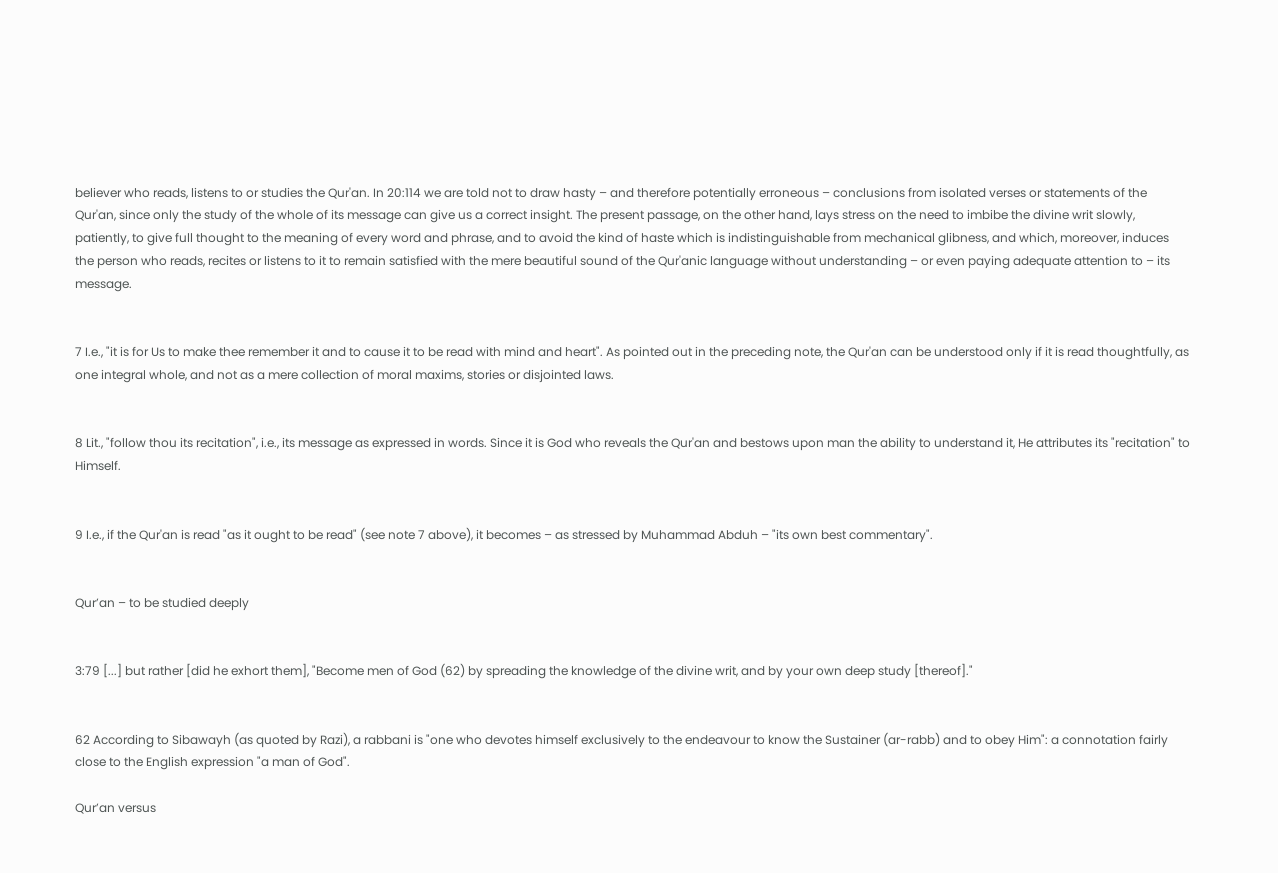believer who reads, listens to or studies the Qur'an. In 20:114 we are told not to draw hasty – and therefore potentially erroneous – conclusions from isolated verses or statements of the Qur'an, since only the study of the whole of its message can give us a correct insight. The present passage, on the other hand, lays stress on the need to imbibe the divine writ slowly, patiently, to give full thought to the meaning of every word and phrase, and to avoid the kind of haste which is indistinguishable from mechanical glibness, and which, moreover, induces the person who reads, recites or listens to it to remain satisfied with the mere beautiful sound of the Qur'anic language without understanding – or even paying adequate attention to – its message.


7 I.e., "it is for Us to make thee remember it and to cause it to be read with mind and heart". As pointed out in the preceding note, the Qur'an can be understood only if it is read thoughtfully, as one integral whole, and not as a mere collection of moral maxims, stories or disjointed laws.


8 Lit., "follow thou its recitation", i.e., its message as expressed in words. Since it is God who reveals the Qur'an and bestows upon man the ability to understand it, He attributes its "recitation" to Himself.


9 I.e., if the Qur'an is read "as it ought to be read" (see note 7 above), it becomes – as stressed by Muhammad Abduh – "its own best commentary".


Qur’an – to be studied deeply


3:79 [...] but rather [did he exhort them], "Become men of God (62) by spreading the knowledge of the divine writ, and by your own deep study [thereof]."


62 According to Sibawayh (as quoted by Razi), a rabbani is "one who devotes himself exclusively to the endeavour to know the Sustainer (ar-rabb) and to obey Him": a connotation fairly close to the English expression "a man of God".

Qur’an versus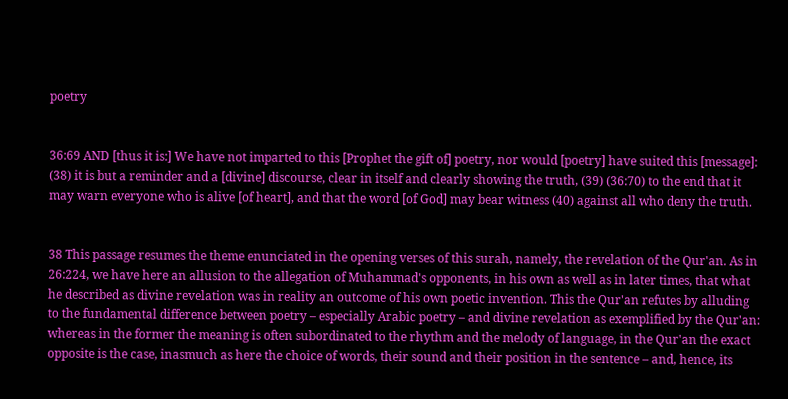poetry


36:69 AND [thus it is:] We have not imparted to this [Prophet the gift of] poetry, nor would [poetry] have suited this [message]: (38) it is but a reminder and a [divine] discourse, clear in itself and clearly showing the truth, (39) (36:70) to the end that it may warn everyone who is alive [of heart], and that the word [of God] may bear witness (40) against all who deny the truth.


38 This passage resumes the theme enunciated in the opening verses of this surah, namely, the revelation of the Qur'an. As in 26:224, we have here an allusion to the allegation of Muhammad's opponents, in his own as well as in later times, that what he described as divine revelation was in reality an outcome of his own poetic invention. This the Qur'an refutes by alluding to the fundamental difference between poetry – especially Arabic poetry – and divine revelation as exemplified by the Qur'an: whereas in the former the meaning is often subordinated to the rhythm and the melody of language, in the Qur'an the exact opposite is the case, inasmuch as here the choice of words, their sound and their position in the sentence – and, hence, its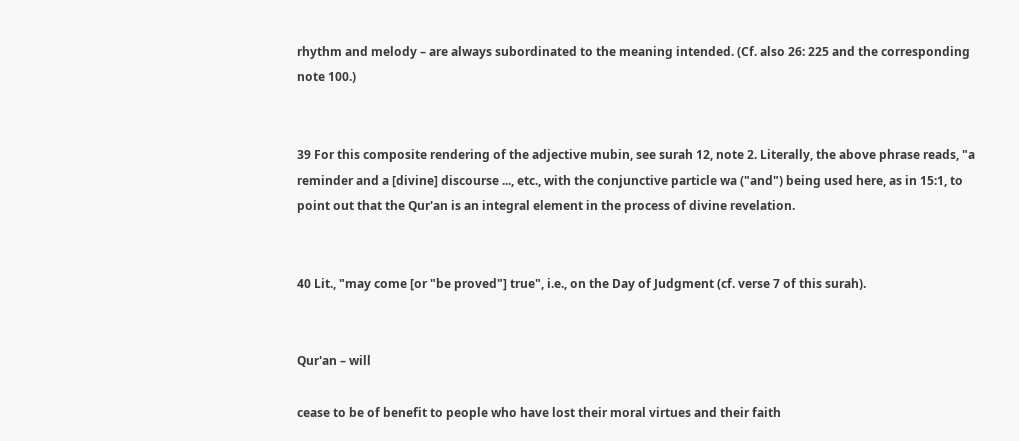rhythm and melody – are always subordinated to the meaning intended. (Cf. also 26: 225 and the corresponding note 100.)


39 For this composite rendering of the adjective mubin, see surah 12, note 2. Literally, the above phrase reads, "a reminder and a [divine] discourse ..., etc., with the conjunctive particle wa ("and") being used here, as in 15:1, to point out that the Qur'an is an integral element in the process of divine revelation.


40 Lit., "may come [or "be proved"] true", i.e., on the Day of Judgment (cf. verse 7 of this surah).


Qur'an – will

cease to be of benefit to people who have lost their moral virtues and their faith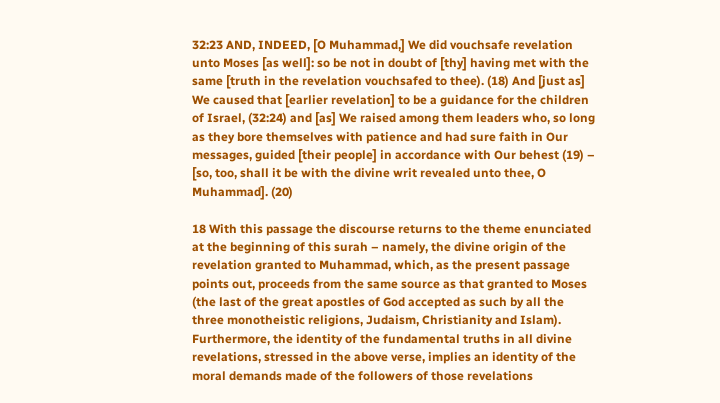32:23 AND, INDEED, [O Muhammad,] We did vouchsafe revelation unto Moses [as well]: so be not in doubt of [thy] having met with the same [truth in the revelation vouchsafed to thee). (18) And [just as] We caused that [earlier revelation] to be a guidance for the children of Israel, (32:24) and [as] We raised among them leaders who, so long as they bore themselves with patience and had sure faith in Our messages, guided [their people] in accordance with Our behest (19) – [so, too, shall it be with the divine writ revealed unto thee, O Muhammad]. (20)

18 With this passage the discourse returns to the theme enunciated at the beginning of this surah – namely, the divine origin of the revelation granted to Muhammad, which, as the present passage points out, proceeds from the same source as that granted to Moses (the last of the great apostles of God accepted as such by all the three monotheistic religions, Judaism, Christianity and Islam). Furthermore, the identity of the fundamental truths in all divine revelations, stressed in the above verse, implies an identity of the moral demands made of the followers of those revelations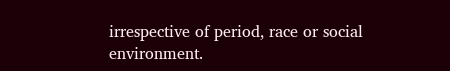irrespective of period, race or social environment.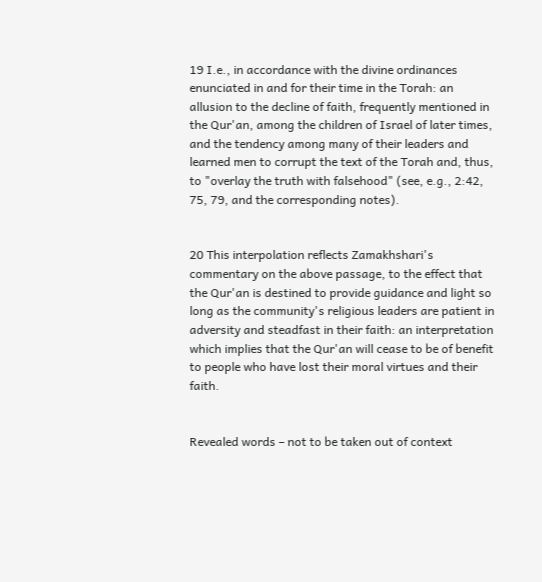19 I.e., in accordance with the divine ordinances enunciated in and for their time in the Torah: an allusion to the decline of faith, frequently mentioned in the Qur'an, among the children of Israel of later times, and the tendency among many of their leaders and learned men to corrupt the text of the Torah and, thus, to "overlay the truth with falsehood" (see, e.g., 2:42, 75, 79, and the corresponding notes).


20 This interpolation reflects Zamakhshari's commentary on the above passage, to the effect that the Qur'an is destined to provide guidance and light so long as the community's religious leaders are patient in adversity and steadfast in their faith: an interpretation which implies that the Qur'an will cease to be of benefit to people who have lost their moral virtues and their faith.


Revealed words – not to be taken out of context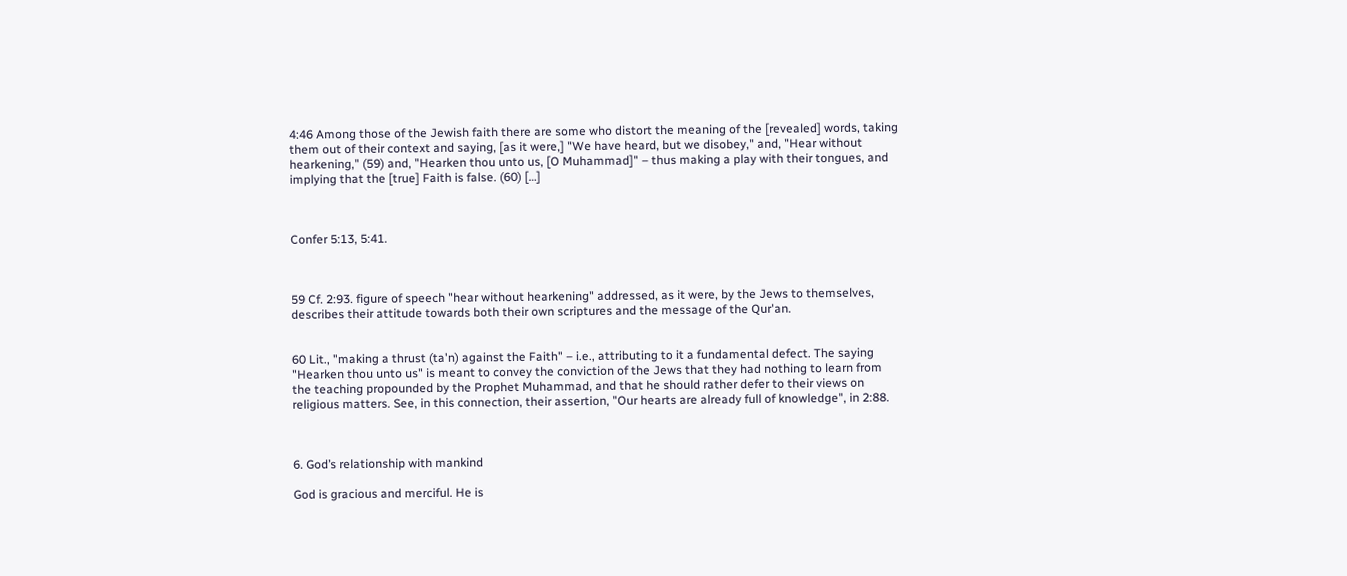4:46 Among those of the Jewish faith there are some who distort the meaning of the [revealed] words, taking them out of their context and saying, [as it were,] "We have heard, but we disobey," and, "Hear without hearkening," (59) and, "Hearken thou unto us, [O Muhammad]" – thus making a play with their tongues, and implying that the [true] Faith is false. (60) […]



Confer 5:13, 5:41.



59 Cf. 2:93. figure of speech "hear without hearkening" addressed, as it were, by the Jews to themselves, describes their attitude towards both their own scriptures and the message of the Qur'an.


60 Lit., "making a thrust (ta'n) against the Faith" – i.e., attributing to it a fundamental defect. The saying "Hearken thou unto us" is meant to convey the conviction of the Jews that they had nothing to learn from the teaching propounded by the Prophet Muhammad, and that he should rather defer to their views on religious matters. See, in this connection, their assertion, "Our hearts are already full of knowledge", in 2:88.



6. God’s relationship with mankind

God is gracious and merciful. He is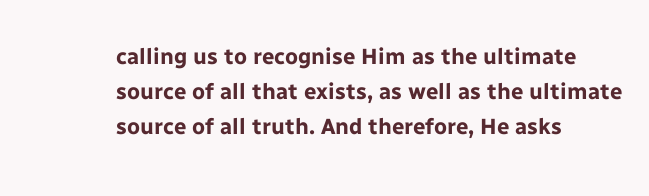calling us to recognise Him as the ultimate source of all that exists, as well as the ultimate source of all truth. And therefore, He asks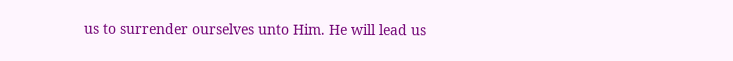us to surrender ourselves unto Him. He will lead us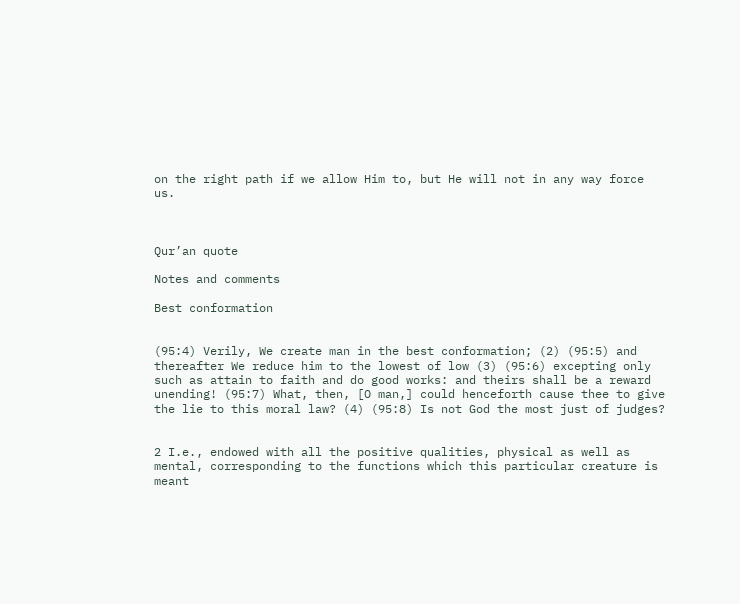on the right path if we allow Him to, but He will not in any way force us.



Qur’an quote

Notes and comments

Best conformation


(95:4) Verily, We create man in the best conformation; (2) (95:5) and thereafter We reduce him to the lowest of low (3) (95:6) excepting only such as attain to faith and do good works: and theirs shall be a reward unending! (95:7) What, then, [O man,] could henceforth cause thee to give the lie to this moral law? (4) (95:8) Is not God the most just of judges?


2 I.e., endowed with all the positive qualities, physical as well as mental, corresponding to the functions which this particular creature is meant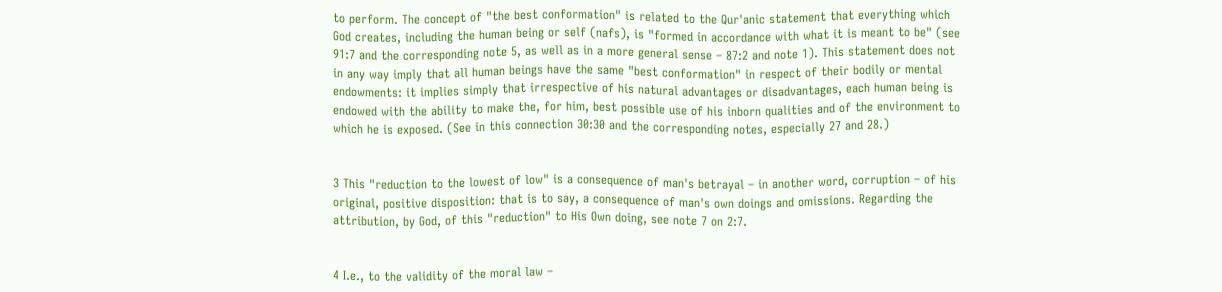to perform. The concept of "the best conformation" is related to the Qur'anic statement that everything which God creates, including the human being or self (nafs), is "formed in accordance with what it is meant to be" (see 91:7 and the corresponding note 5, as well as in a more general sense – 87:2 and note 1). This statement does not in any way imply that all human beings have the same "best conformation" in respect of their bodily or mental endowments: it implies simply that irrespective of his natural advantages or disadvantages, each human being is endowed with the ability to make the, for him, best possible use of his inborn qualities and of the environment to which he is exposed. (See in this connection 30:30 and the corresponding notes, especially 27 and 28.)


3 This "reduction to the lowest of low" is a consequence of man's betrayal – in another word, corruption – of his original, positive disposition: that is to say, a consequence of man's own doings and omissions. Regarding the attribution, by God, of this "reduction" to His Own doing, see note 7 on 2:7.


4 I.e., to the validity of the moral law –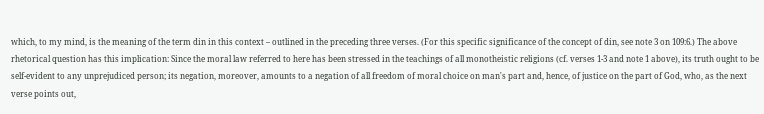which, to my mind, is the meaning of the term din in this context – outlined in the preceding three verses. (For this specific significance of the concept of din, see note 3 on 109:6.) The above rhetorical question has this implication: Since the moral law referred to here has been stressed in the teachings of all monotheistic religions (cf. verses 1-3 and note 1 above), its truth ought to be self-evident to any unprejudiced person; its negation, moreover, amounts to a negation of all freedom of moral choice on man's part and, hence, of justice on the part of God, who, as the next verse points out,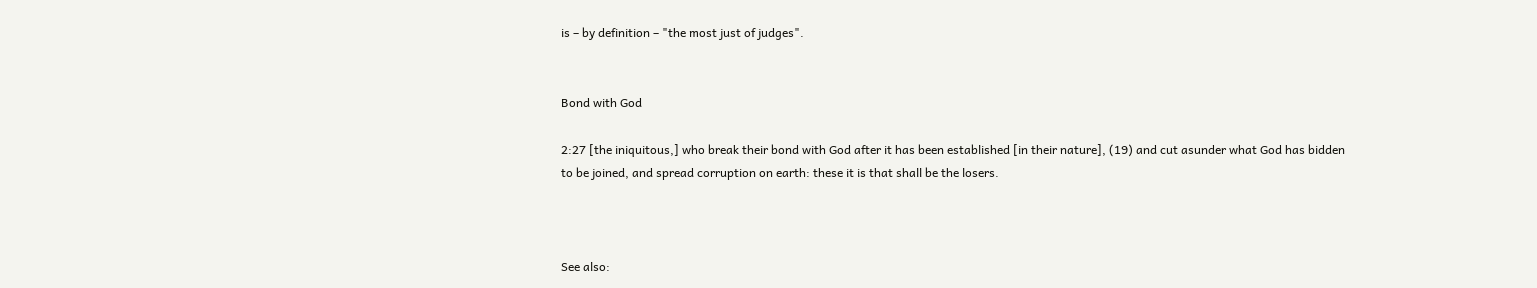is – by definition – "the most just of judges".


Bond with God

2:27 [the iniquitous,] who break their bond with God after it has been established [in their nature], (19) and cut asunder what God has bidden to be joined, and spread corruption on earth: these it is that shall be the losers.



See also: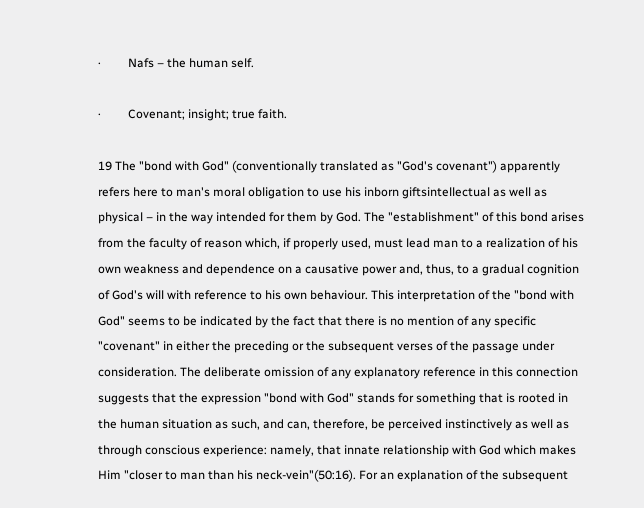·         Nafs – the human self.

·         Covenant; insight; true faith.

19 The "bond with God" (conventionally translated as "God's covenant") apparently refers here to man's moral obligation to use his inborn giftsintellectual as well as physical – in the way intended for them by God. The "establishment" of this bond arises from the faculty of reason which, if properly used, must lead man to a realization of his own weakness and dependence on a causative power and, thus, to a gradual cognition of God's will with reference to his own behaviour. This interpretation of the "bond with God" seems to be indicated by the fact that there is no mention of any specific "covenant" in either the preceding or the subsequent verses of the passage under consideration. The deliberate omission of any explanatory reference in this connection suggests that the expression "bond with God" stands for something that is rooted in the human situation as such, and can, therefore, be perceived instinctively as well as through conscious experience: namely, that innate relationship with God which makes Him "closer to man than his neck-vein"(50:16). For an explanation of the subsequent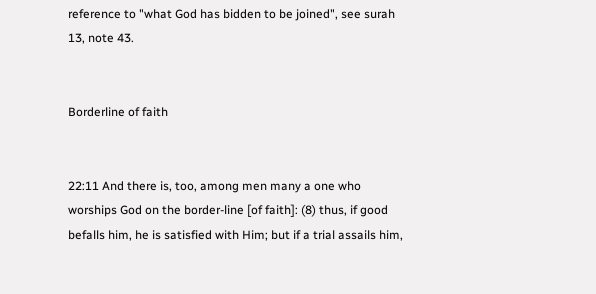reference to "what God has bidden to be joined", see surah 13, note 43.


Borderline of faith


22:11 And there is, too, among men many a one who worships God on the border-line [of faith]: (8) thus, if good befalls him, he is satisfied with Him; but if a trial assails him,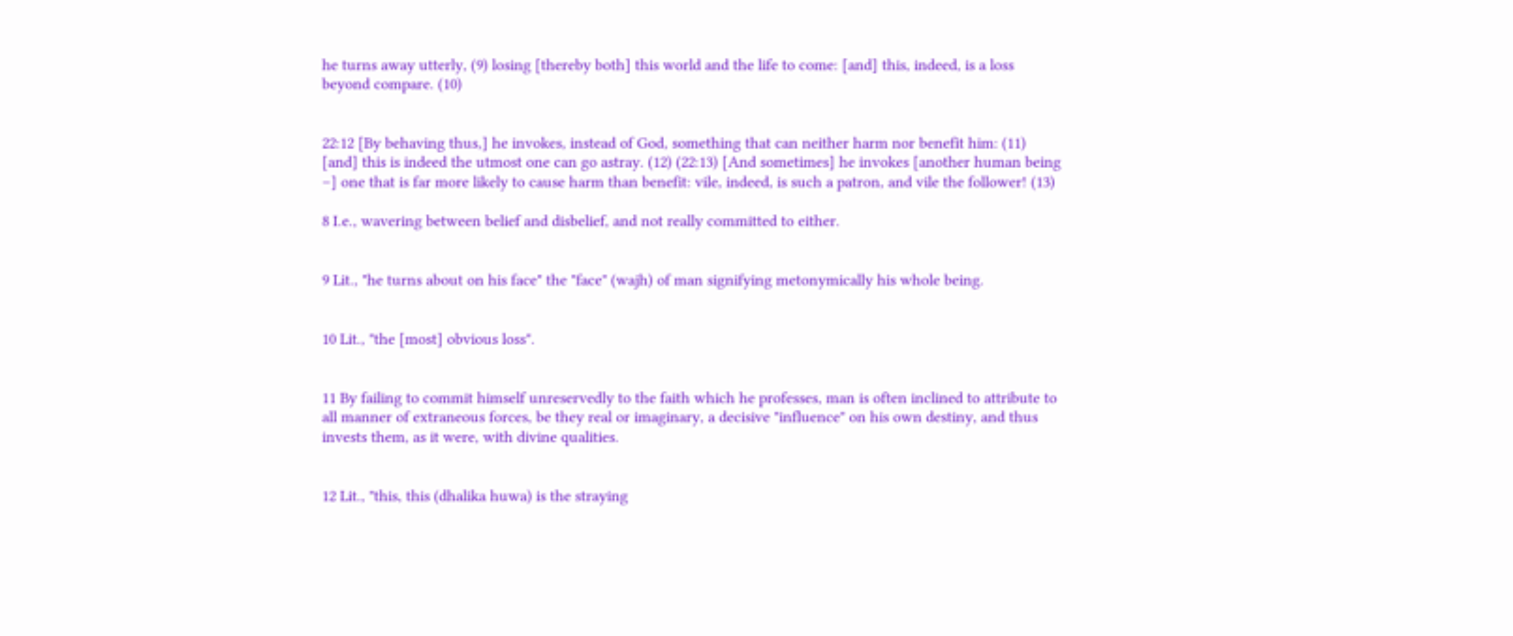he turns away utterly, (9) losing [thereby both] this world and the life to come: [and] this, indeed, is a loss beyond compare. (10)


22:12 [By behaving thus,] he invokes, instead of God, something that can neither harm nor benefit him: (11) [and] this is indeed the utmost one can go astray. (12) (22:13) [And sometimes] he invokes [another human being –] one that is far more likely to cause harm than benefit: vile, indeed, is such a patron, and vile the follower! (13)

8 I.e., wavering between belief and disbelief, and not really committed to either.


9 Lit., "he turns about on his face" the "face" (wajh) of man signifying metonymically his whole being.


10 Lit., "the [most] obvious loss".


11 By failing to commit himself unreservedly to the faith which he professes, man is often inclined to attribute to all manner of extraneous forces, be they real or imaginary, a decisive "influence" on his own destiny, and thus invests them, as it were, with divine qualities.


12 Lit., "this, this (dhalika huwa) is the straying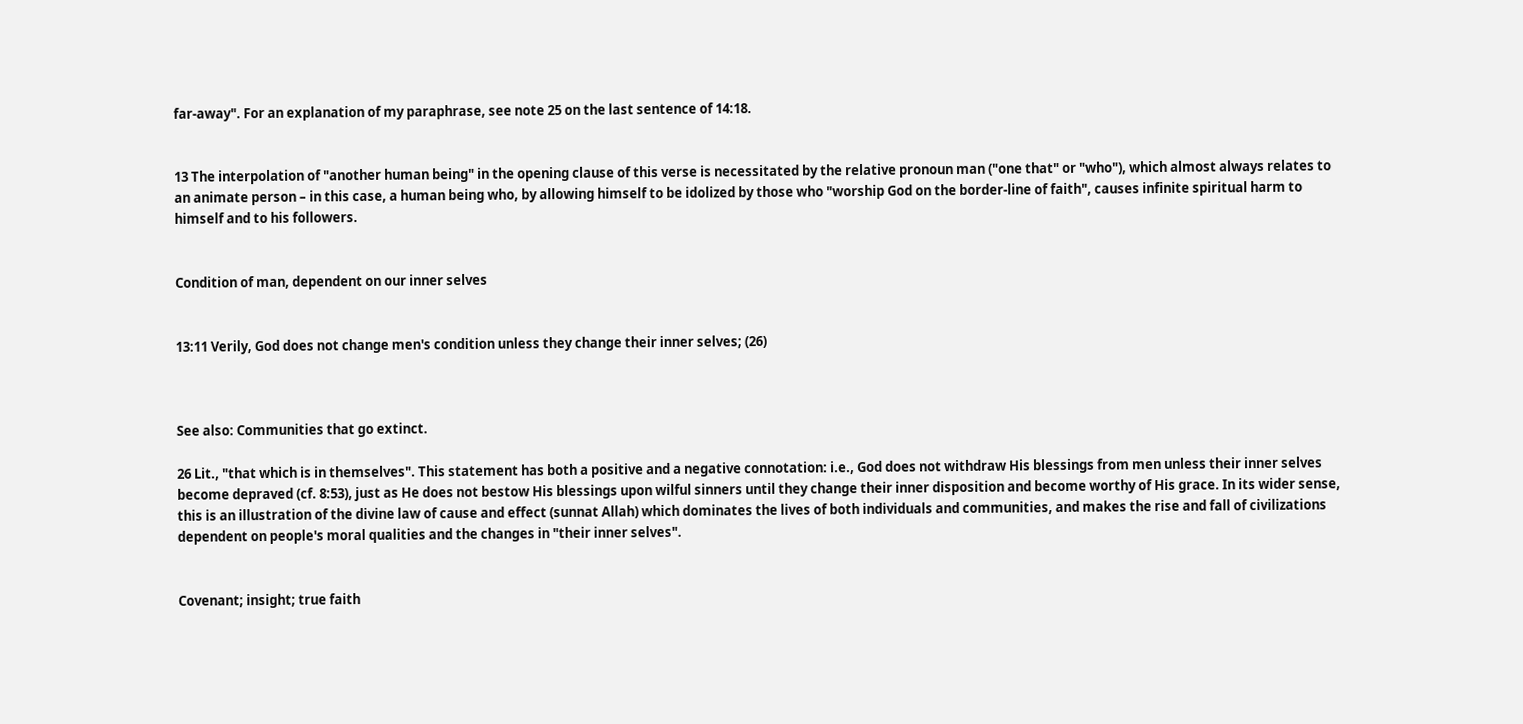far-away". For an explanation of my paraphrase, see note 25 on the last sentence of 14:18.


13 The interpolation of "another human being" in the opening clause of this verse is necessitated by the relative pronoun man ("one that" or "who"), which almost always relates to an animate person – in this case, a human being who, by allowing himself to be idolized by those who "worship God on the border-line of faith", causes infinite spiritual harm to himself and to his followers.


Condition of man, dependent on our inner selves


13:11 Verily, God does not change men's condition unless they change their inner selves; (26)



See also: Communities that go extinct.

26 Lit., "that which is in themselves". This statement has both a positive and a negative connotation: i.e., God does not withdraw His blessings from men unless their inner selves become depraved (cf. 8:53), just as He does not bestow His blessings upon wilful sinners until they change their inner disposition and become worthy of His grace. In its wider sense, this is an illustration of the divine law of cause and effect (sunnat Allah) which dominates the lives of both individuals and communities, and makes the rise and fall of civilizations dependent on people's moral qualities and the changes in "their inner selves".


Covenant; insight; true faith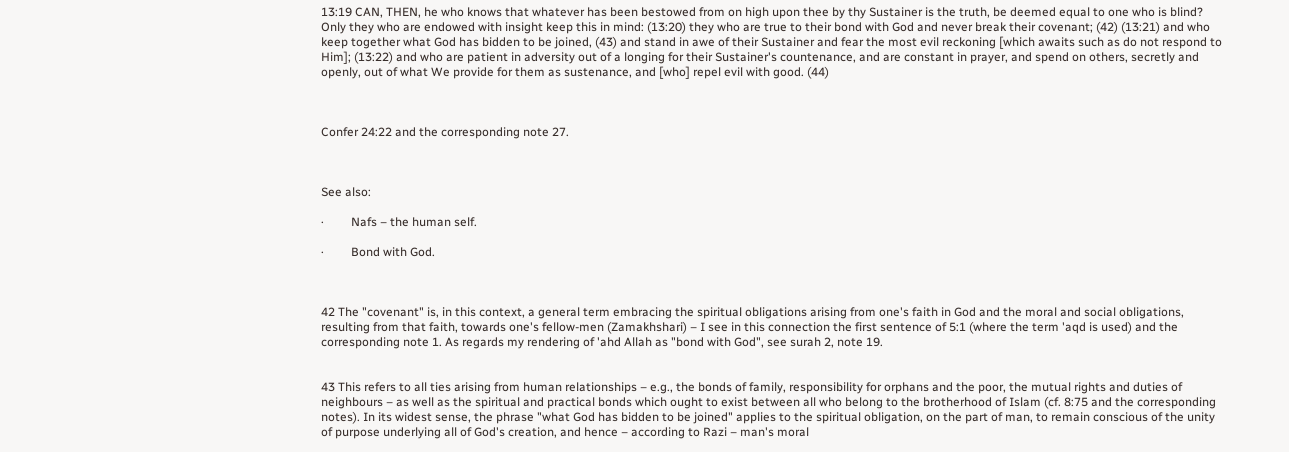13:19 CAN, THEN, he who knows that whatever has been bestowed from on high upon thee by thy Sustainer is the truth, be deemed equal to one who is blind? Only they who are endowed with insight keep this in mind: (13:20) they who are true to their bond with God and never break their covenant; (42) (13:21) and who keep together what God has bidden to be joined, (43) and stand in awe of their Sustainer and fear the most evil reckoning [which awaits such as do not respond to Him]; (13:22) and who are patient in adversity out of a longing for their Sustainer's countenance, and are constant in prayer, and spend on others, secretly and openly, out of what We provide for them as sustenance, and [who] repel evil with good. (44)



Confer 24:22 and the corresponding note 27.



See also:

·         Nafs – the human self.

·         Bond with God.



42 The "covenant" is, in this context, a general term embracing the spiritual obligations arising from one's faith in God and the moral and social obligations, resulting from that faith, towards one's fellow-men (Zamakhshari) – I see in this connection the first sentence of 5:1 (where the term 'aqd is used) and the corresponding note 1. As regards my rendering of 'ahd Allah as "bond with God", see surah 2, note 19.


43 This refers to all ties arising from human relationships – e.g., the bonds of family, responsibility for orphans and the poor, the mutual rights and duties of neighbours – as well as the spiritual and practical bonds which ought to exist between all who belong to the brotherhood of Islam (cf. 8:75 and the corresponding notes). In its widest sense, the phrase "what God has bidden to be joined" applies to the spiritual obligation, on the part of man, to remain conscious of the unity of purpose underlying all of God's creation, and hence – according to Razi – man's moral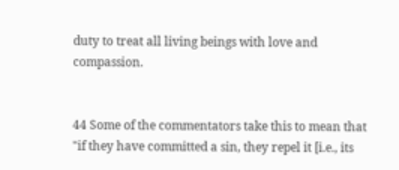duty to treat all living beings with love and compassion.


44 Some of the commentators take this to mean that "if they have committed a sin, they repel it [i.e., its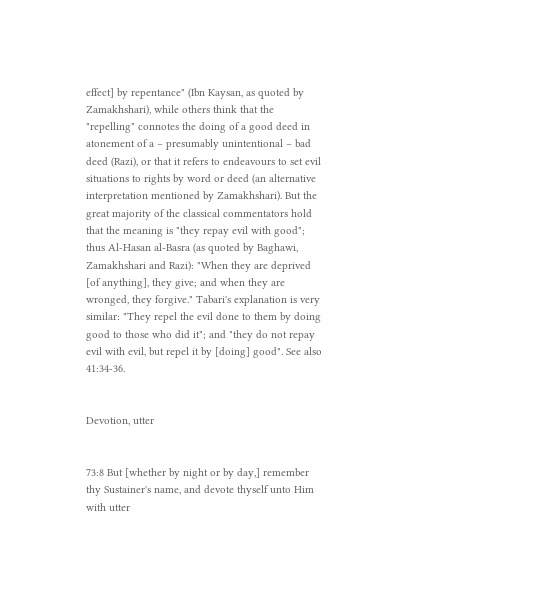effect] by repentance" (Ibn Kaysan, as quoted by Zamakhshari), while others think that the "repelling" connotes the doing of a good deed in atonement of a – presumably unintentional – bad deed (Razi), or that it refers to endeavours to set evil situations to rights by word or deed (an alternative interpretation mentioned by Zamakhshari). But the great majority of the classical commentators hold that the meaning is "they repay evil with good"; thus Al-Hasan al-Basra (as quoted by Baghawi, Zamakhshari and Razi): "When they are deprived [of anything], they give; and when they are wronged, they forgive." Tabari's explanation is very similar: "They repel the evil done to them by doing good to those who did it"; and "they do not repay evil with evil, but repel it by [doing] good". See also 41:34-36.


Devotion, utter


73:8 But [whether by night or by day,] remember thy Sustainer's name, and devote thyself unto Him with utter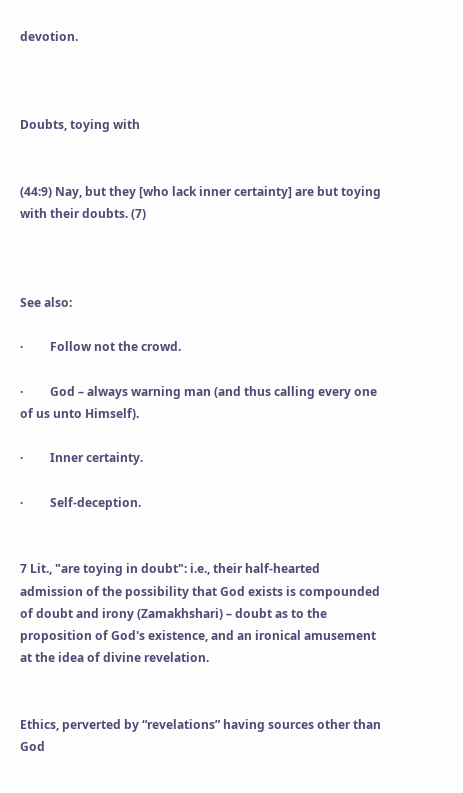devotion.



Doubts, toying with


(44:9) Nay, but they [who lack inner certainty] are but toying with their doubts. (7)



See also:

·         Follow not the crowd.

·         God – always warning man (and thus calling every one of us unto Himself).

·         Inner certainty.

·         Self-deception.


7 Lit., "are toying in doubt": i.e., their half-hearted admission of the possibility that God exists is compounded of doubt and irony (Zamakhshari) – doubt as to the proposition of God's existence, and an ironical amusement at the idea of divine revelation.


Ethics, perverted by “revelations” having sources other than God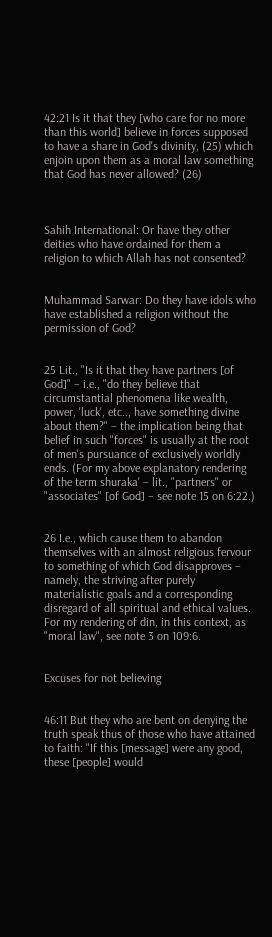42:21 Is it that they [who care for no more than this world] believe in forces supposed to have a share in God's divinity, (25) which enjoin upon them as a moral law something that God has never allowed? (26)



Sahih International: Or have they other deities who have ordained for them a religion to which Allah has not consented?


Muhammad Sarwar: Do they have idols who have established a religion without the permission of God?


25 Lit., "Is it that they have partners [of God]" – i.e., "do they believe that circumstantial phenomena like wealth, power, 'luck', etc.., have something divine about them?" – the implication being that belief in such "forces" is usually at the root of men's pursuance of exclusively worldly ends. (For my above explanatory rendering of the term shuraka' – lit., "partners" or "associates" [of God] – see note 15 on 6:22.)


26 I.e., which cause them to abandon themselves with an almost religious fervour to something of which God disapproves – namely, the striving after purely materialistic goals and a corresponding disregard of all spiritual and ethical values. For my rendering of din, in this context, as "moral law", see note 3 on 109:6.


Excuses for not believing


46:11 But they who are bent on denying the truth speak thus of those who have attained to faith: "If this [message] were any good, these [people] would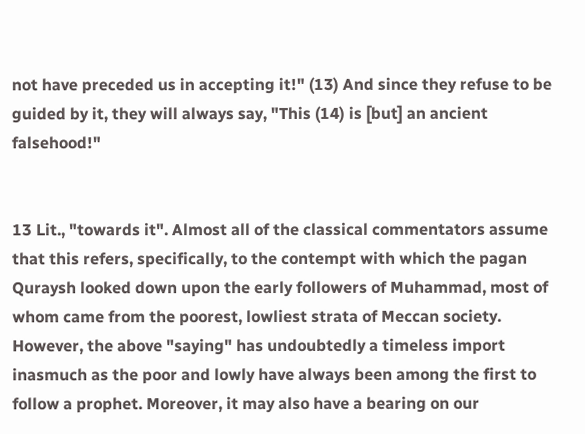not have preceded us in accepting it!" (13) And since they refuse to be guided by it, they will always say, "This (14) is [but] an ancient falsehood!"


13 Lit., "towards it". Almost all of the classical commentators assume that this refers, specifically, to the contempt with which the pagan Quraysh looked down upon the early followers of Muhammad, most of whom came from the poorest, lowliest strata of Meccan society. However, the above "saying" has undoubtedly a timeless import inasmuch as the poor and lowly have always been among the first to follow a prophet. Moreover, it may also have a bearing on our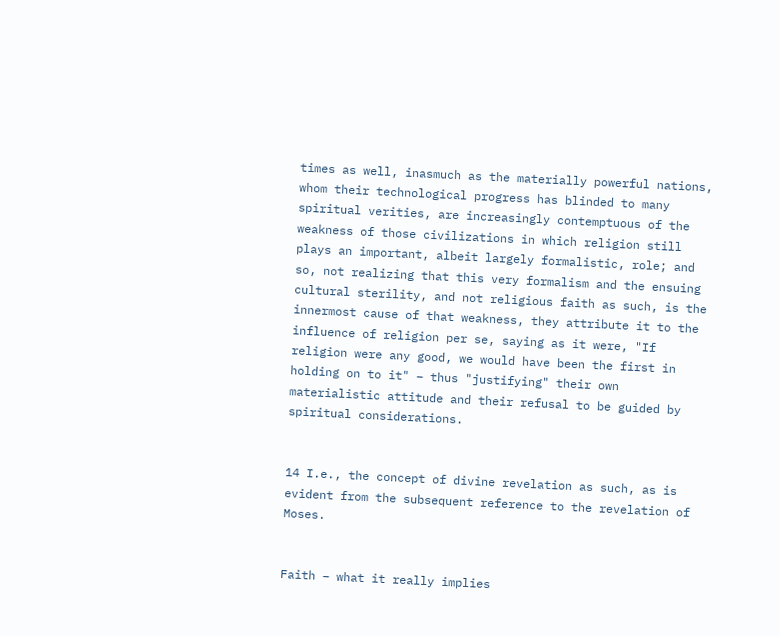times as well, inasmuch as the materially powerful nations, whom their technological progress has blinded to many spiritual verities, are increasingly contemptuous of the weakness of those civilizations in which religion still plays an important, albeit largely formalistic, role; and so, not realizing that this very formalism and the ensuing cultural sterility, and not religious faith as such, is the innermost cause of that weakness, they attribute it to the influence of religion per se, saying as it were, "If religion were any good, we would have been the first in holding on to it" – thus "justifying" their own materialistic attitude and their refusal to be guided by spiritual considerations.


14 I.e., the concept of divine revelation as such, as is evident from the subsequent reference to the revelation of Moses.


Faith – what it really implies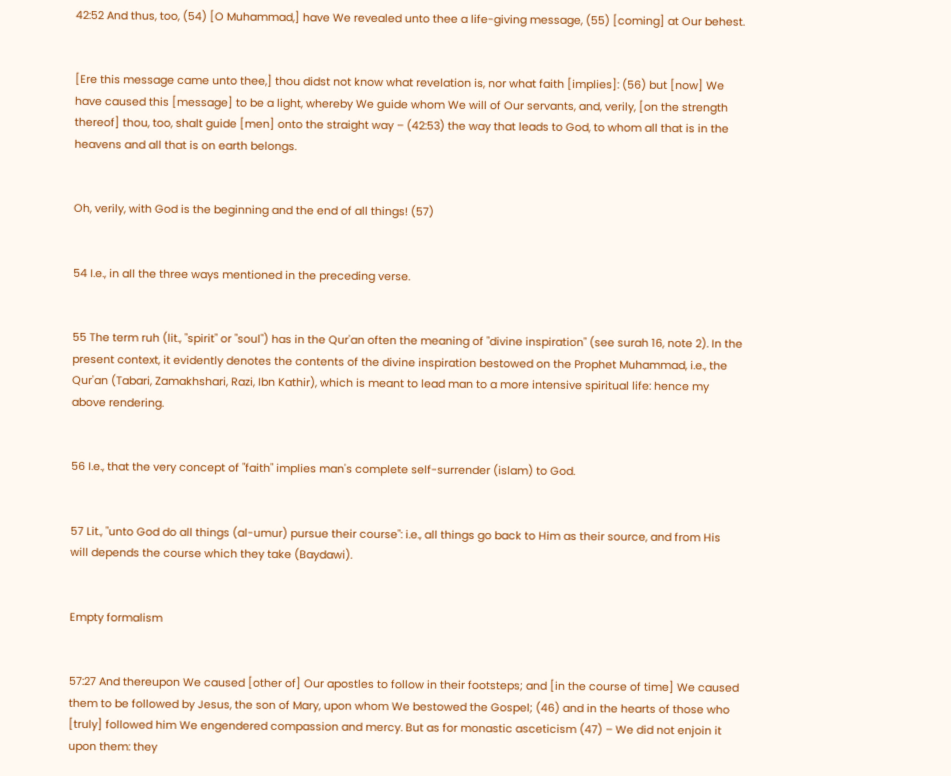42:52 And thus, too, (54) [O Muhammad,] have We revealed unto thee a life-giving message, (55) [coming] at Our behest.


[Ere this message came unto thee,] thou didst not know what revelation is, nor what faith [implies]: (56) but [now] We have caused this [message] to be a light, whereby We guide whom We will of Our servants, and, verily, [on the strength thereof] thou, too, shalt guide [men] onto the straight way – (42:53) the way that leads to God, to whom all that is in the heavens and all that is on earth belongs.


Oh, verily, with God is the beginning and the end of all things! (57)


54 I.e., in all the three ways mentioned in the preceding verse.


55 The term ruh (lit., "spirit" or "soul") has in the Qur'an often the meaning of "divine inspiration" (see surah 16, note 2). In the present context, it evidently denotes the contents of the divine inspiration bestowed on the Prophet Muhammad, i.e., the Qur'an (Tabari, Zamakhshari, Razi, Ibn Kathir), which is meant to lead man to a more intensive spiritual life: hence my above rendering.


56 I.e., that the very concept of "faith" implies man's complete self-surrender (islam) to God.


57 Lit., "unto God do all things (al-umur) pursue their course": i.e., all things go back to Him as their source, and from His will depends the course which they take (Baydawi).


Empty formalism


57:27 And thereupon We caused [other of] Our apostles to follow in their footsteps; and [in the course of time] We caused them to be followed by Jesus, the son of Mary, upon whom We bestowed the Gospel; (46) and in the hearts of those who [truly] followed him We engendered compassion and mercy. But as for monastic asceticism (47) – We did not enjoin it upon them: they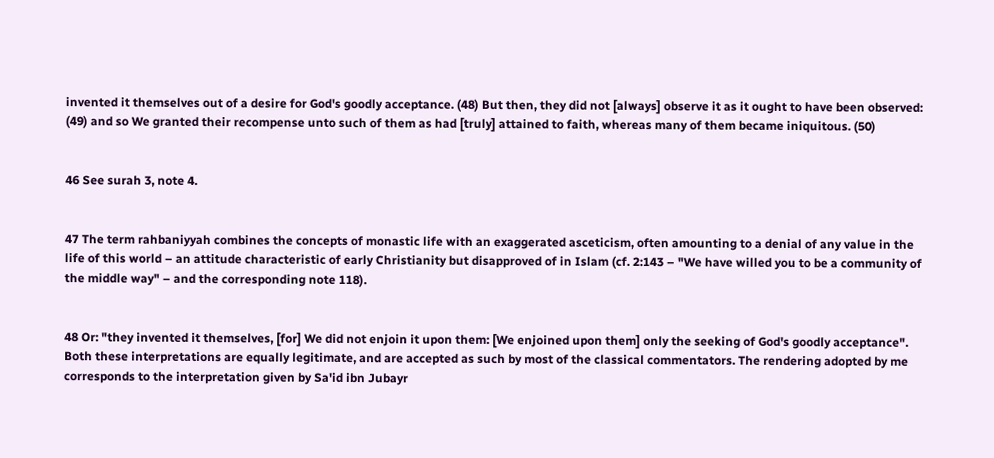invented it themselves out of a desire for God's goodly acceptance. (48) But then, they did not [always] observe it as it ought to have been observed: (49) and so We granted their recompense unto such of them as had [truly] attained to faith, whereas many of them became iniquitous. (50)


46 See surah 3, note 4.


47 The term rahbaniyyah combines the concepts of monastic life with an exaggerated asceticism, often amounting to a denial of any value in the life of this world – an attitude characteristic of early Christianity but disapproved of in Islam (cf. 2:143 – "We have willed you to be a community of the middle way" – and the corresponding note 118).


48 Or: "they invented it themselves, [for] We did not enjoin it upon them: [We enjoined upon them] only the seeking of God's goodly acceptance". Both these interpretations are equally legitimate, and are accepted as such by most of the classical commentators. The rendering adopted by me corresponds to the interpretation given by Sa'id ibn Jubayr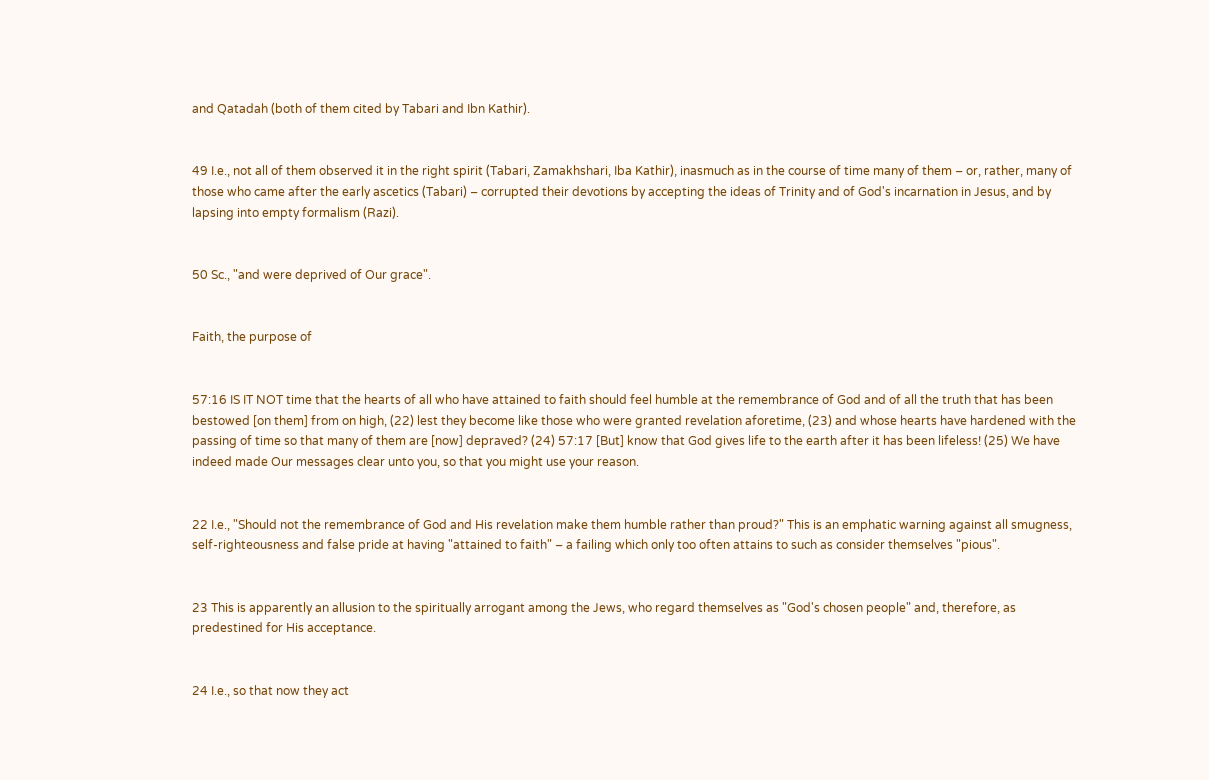and Qatadah (both of them cited by Tabari and Ibn Kathir).


49 I.e., not all of them observed it in the right spirit (Tabari, Zamakhshari, Iba Kathir), inasmuch as in the course of time many of them – or, rather, many of those who came after the early ascetics (Tabari) – corrupted their devotions by accepting the ideas of Trinity and of God's incarnation in Jesus, and by lapsing into empty formalism (Razi).


50 Sc., "and were deprived of Our grace".


Faith, the purpose of


57:16 IS IT NOT time that the hearts of all who have attained to faith should feel humble at the remembrance of God and of all the truth that has been bestowed [on them] from on high, (22) lest they become like those who were granted revelation aforetime, (23) and whose hearts have hardened with the passing of time so that many of them are [now] depraved? (24) 57:17 [But] know that God gives life to the earth after it has been lifeless! (25) We have indeed made Our messages clear unto you, so that you might use your reason.


22 I.e., "Should not the remembrance of God and His revelation make them humble rather than proud?" This is an emphatic warning against all smugness, self-righteousness and false pride at having "attained to faith" – a failing which only too often attains to such as consider themselves "pious".


23 This is apparently an allusion to the spiritually arrogant among the Jews, who regard themselves as "God's chosen people" and, therefore, as predestined for His acceptance.


24 I.e., so that now they act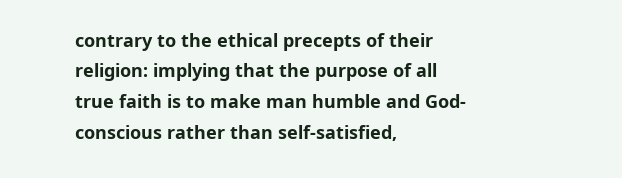contrary to the ethical precepts of their religion: implying that the purpose of all true faith is to make man humble and God-conscious rather than self-satisfied,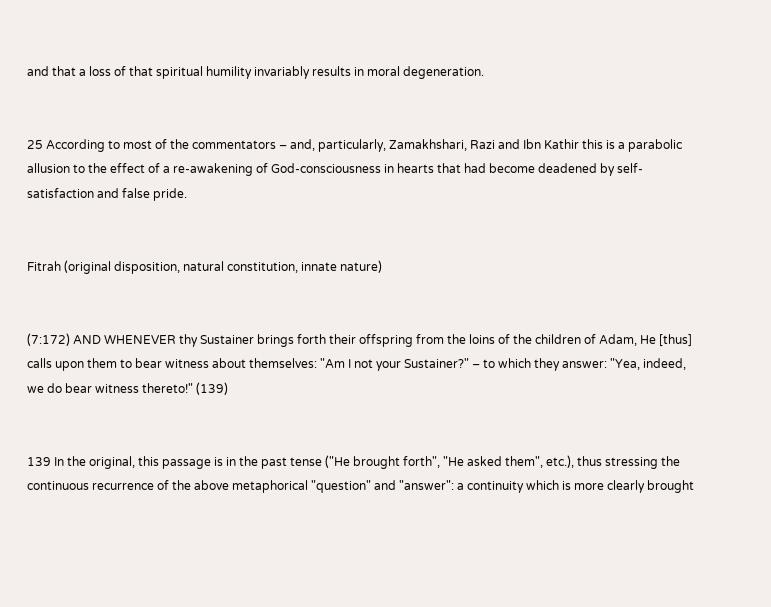and that a loss of that spiritual humility invariably results in moral degeneration.


25 According to most of the commentators – and, particularly, Zamakhshari, Razi and Ibn Kathir this is a parabolic allusion to the effect of a re-awakening of God-consciousness in hearts that had become deadened by self-satisfaction and false pride.


Fitrah (original disposition, natural constitution, innate nature)


(7:172) AND WHENEVER thy Sustainer brings forth their offspring from the loins of the children of Adam, He [thus] calls upon them to bear witness about themselves: "Am I not your Sustainer?" – to which they answer: "Yea, indeed, we do bear witness thereto!" (139)


139 In the original, this passage is in the past tense ("He brought forth", "He asked them", etc.), thus stressing the continuous recurrence of the above metaphorical "question" and "answer": a continuity which is more clearly brought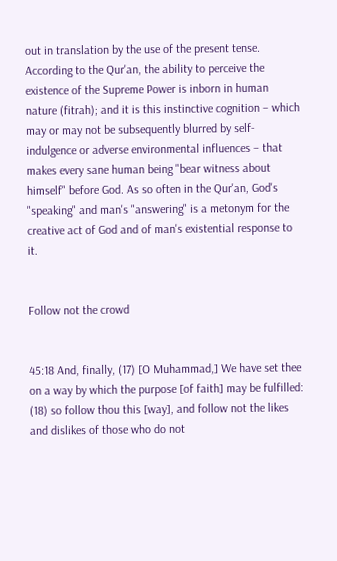out in translation by the use of the present tense. According to the Qur'an, the ability to perceive the existence of the Supreme Power is inborn in human nature (fitrah); and it is this instinctive cognition – which may or may not be subsequently blurred by self-indulgence or adverse environmental influences – that makes every sane human being "bear witness about himself" before God. As so often in the Qur'an, God's "speaking" and man's "answering" is a metonym for the creative act of God and of man's existential response to it.


Follow not the crowd


45:18 And, finally, (17) [O Muhammad,] We have set thee on a way by which the purpose [of faith] may be fulfilled: (18) so follow thou this [way], and follow not the likes and dislikes of those who do not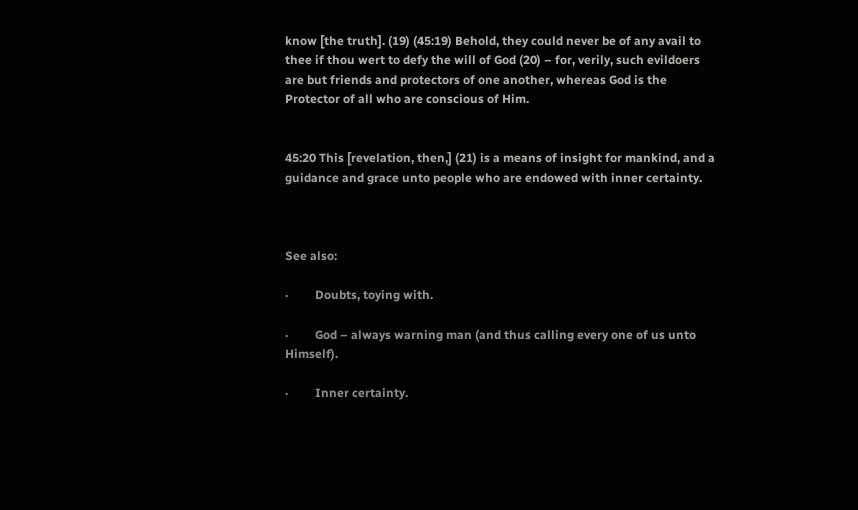know [the truth]. (19) (45:19) Behold, they could never be of any avail to thee if thou wert to defy the will of God (20) – for, verily, such evildoers are but friends and protectors of one another, whereas God is the Protector of all who are conscious of Him.


45:20 This [revelation, then,] (21) is a means of insight for mankind, and a guidance and grace unto people who are endowed with inner certainty.



See also:

·         Doubts, toying with.

·         God – always warning man (and thus calling every one of us unto Himself).

·         Inner certainty.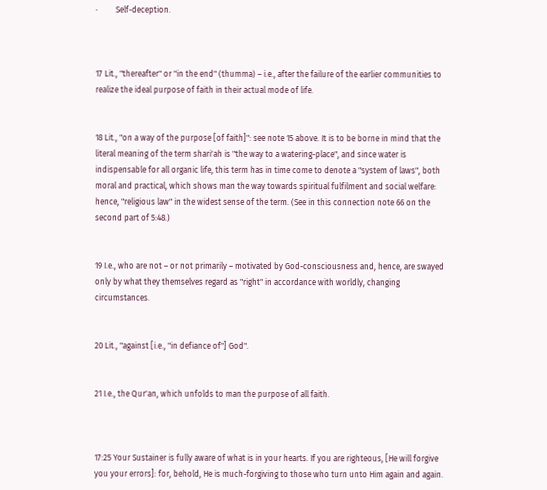·         Self-deception.



17 Lit., "thereafter" or "in the end" (thumma) – i.e., after the failure of the earlier communities to realize the ideal purpose of faith in their actual mode of life.


18 Lit., "on a way of the purpose [of faith]": see note 15 above. It is to be borne in mind that the literal meaning of the term shari'ah is "the way to a watering-place", and since water is indispensable for all organic life, this term has in time come to denote a "system of laws", both moral and practical, which shows man the way towards spiritual fulfilment and social welfare: hence, "religious law" in the widest sense of the term. (See in this connection note 66 on the second part of 5:48.)


19 I.e., who are not – or not primarily – motivated by God-consciousness and, hence, are swayed only by what they themselves regard as "right" in accordance with worldly, changing circumstances.


20 Lit., "against [i.e., "in defiance of"] God".


21 I.e., the Qur'an, which unfolds to man the purpose of all faith.



17:25 Your Sustainer is fully aware of what is in your hearts. If you are righteous, [He will forgive you your errors]: for, behold, He is much-forgiving to those who turn unto Him again and again.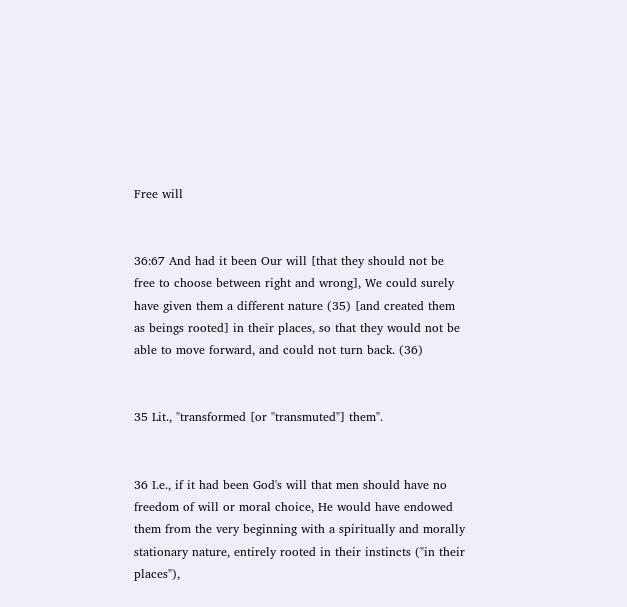Free will


36:67 And had it been Our will [that they should not be free to choose between right and wrong], We could surely have given them a different nature (35) [and created them as beings rooted] in their places, so that they would not be able to move forward, and could not turn back. (36)


35 Lit., "transformed [or "transmuted"] them".


36 I.e., if it had been God's will that men should have no freedom of will or moral choice, He would have endowed them from the very beginning with a spiritually and morally stationary nature, entirely rooted in their instincts ("in their places"),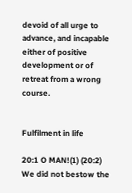devoid of all urge to advance, and incapable either of positive development or of retreat from a wrong course.


Fulfilment in life

20:1 O MAN!(1) (20:2) We did not bestow the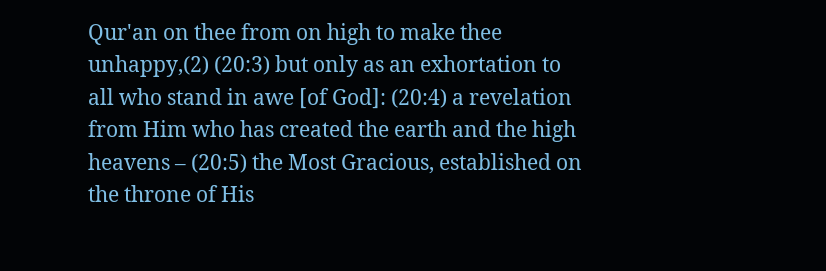Qur'an on thee from on high to make thee unhappy,(2) (20:3) but only as an exhortation to all who stand in awe [of God]: (20:4) a revelation from Him who has created the earth and the high heavens – (20:5) the Most Gracious, established on the throne of His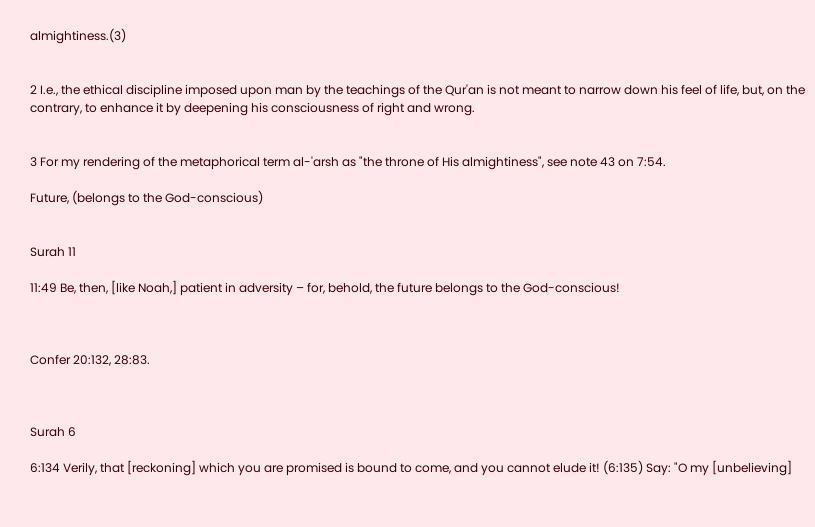almightiness.(3)


2 I.e., the ethical discipline imposed upon man by the teachings of the Qur'an is not meant to narrow down his feel of life, but, on the contrary, to enhance it by deepening his consciousness of right and wrong.


3 For my rendering of the metaphorical term al-'arsh as "the throne of His almightiness", see note 43 on 7:54.

Future, (belongs to the God-conscious)


Surah 11

11:49 Be, then, [like Noah,] patient in adversity – for, behold, the future belongs to the God-conscious!



Confer 20:132, 28:83.



Surah 6

6:134 Verily, that [reckoning] which you are promised is bound to come, and you cannot elude it! (6:135) Say: "O my [unbelieving]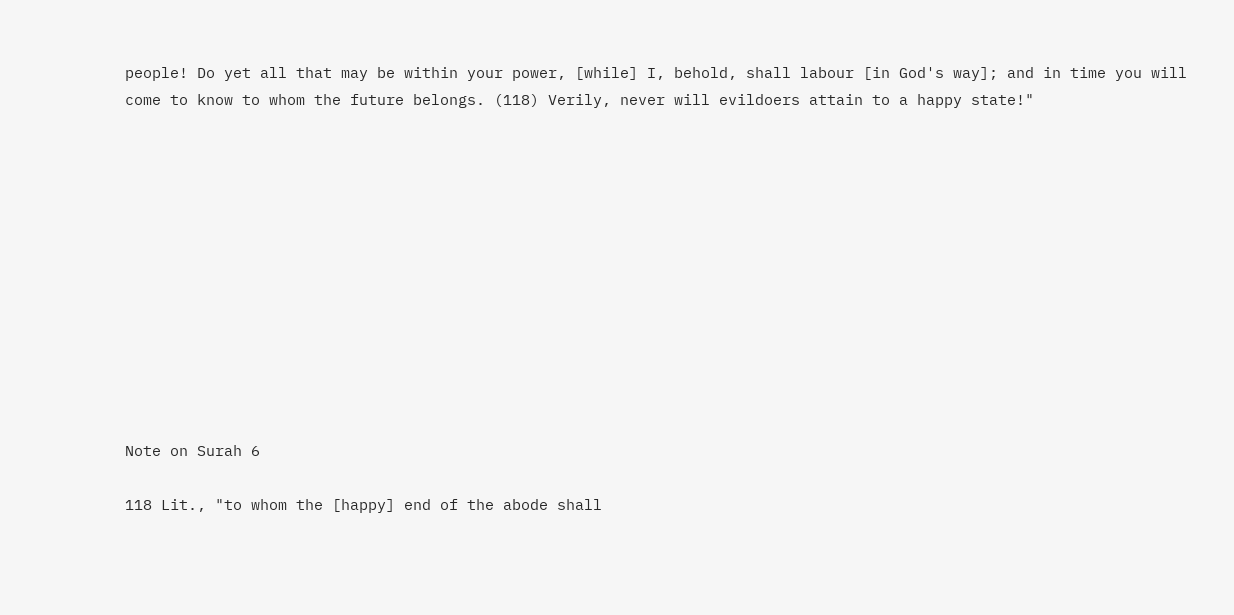people! Do yet all that may be within your power, [while] I, behold, shall labour [in God's way]; and in time you will come to know to whom the future belongs. (118) Verily, never will evildoers attain to a happy state!"












Note on Surah 6

118 Lit., "to whom the [happy] end of the abode shall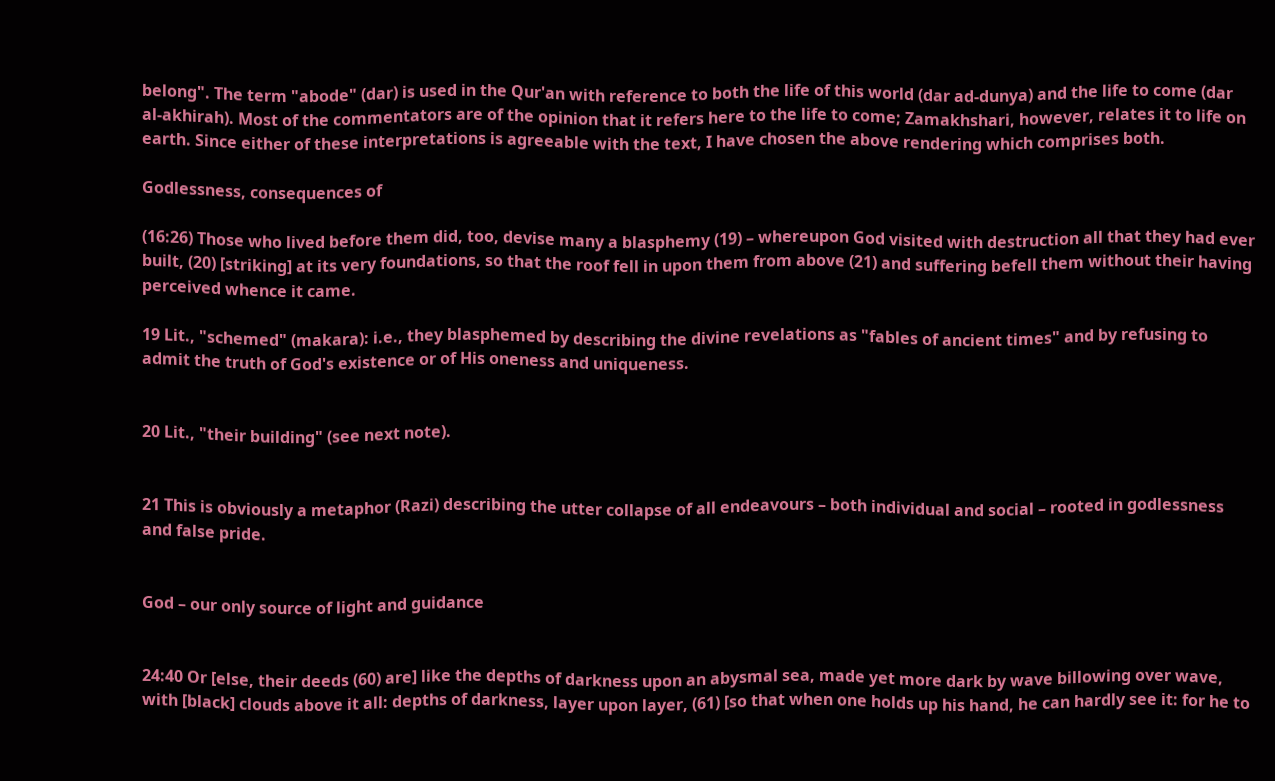belong". The term "abode" (dar) is used in the Qur'an with reference to both the life of this world (dar ad-dunya) and the life to come (dar al-akhirah). Most of the commentators are of the opinion that it refers here to the life to come; Zamakhshari, however, relates it to life on earth. Since either of these interpretations is agreeable with the text, I have chosen the above rendering which comprises both.

Godlessness, consequences of

(16:26) Those who lived before them did, too, devise many a blasphemy (19) – whereupon God visited with destruction all that they had ever built, (20) [striking] at its very foundations, so that the roof fell in upon them from above (21) and suffering befell them without their having perceived whence it came.

19 Lit., "schemed" (makara): i.e., they blasphemed by describing the divine revelations as "fables of ancient times" and by refusing to admit the truth of God's existence or of His oneness and uniqueness.


20 Lit., "their building" (see next note).


21 This is obviously a metaphor (Razi) describing the utter collapse of all endeavours – both individual and social – rooted in godlessness and false pride.


God – our only source of light and guidance


24:40 Or [else, their deeds (60) are] like the depths of darkness upon an abysmal sea, made yet more dark by wave billowing over wave, with [black] clouds above it all: depths of darkness, layer upon layer, (61) [so that when one holds up his hand, he can hardly see it: for he to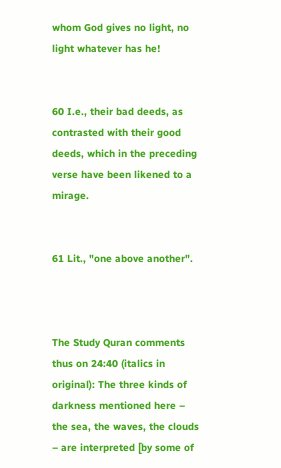whom God gives no light, no light whatever has he!


60 I.e., their bad deeds, as contrasted with their good deeds, which in the preceding verse have been likened to a mirage.


61 Lit., "one above another".



The Study Quran comments thus on 24:40 (italics in original): The three kinds of darkness mentioned here – the sea, the waves, the clouds – are interpreted [by some of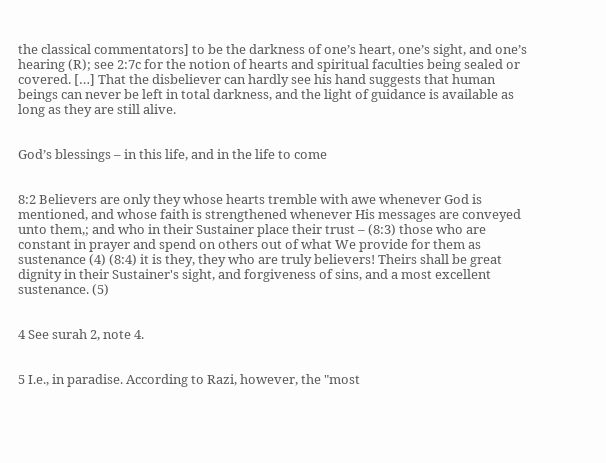the classical commentators] to be the darkness of one’s heart, one’s sight, and one’s hearing (R); see 2:7c for the notion of hearts and spiritual faculties being sealed or covered. […] That the disbeliever can hardly see his hand suggests that human beings can never be left in total darkness, and the light of guidance is available as long as they are still alive.


God’s blessings – in this life, and in the life to come


8:2 Believers are only they whose hearts tremble with awe whenever God is mentioned, and whose faith is strengthened whenever His messages are conveyed unto them,; and who in their Sustainer place their trust – (8:3) those who are constant in prayer and spend on others out of what We provide for them as sustenance (4) (8:4) it is they, they who are truly believers! Theirs shall be great dignity in their Sustainer's sight, and forgiveness of sins, and a most excellent sustenance. (5)


4 See surah 2, note 4.


5 I.e., in paradise. According to Razi, however, the "most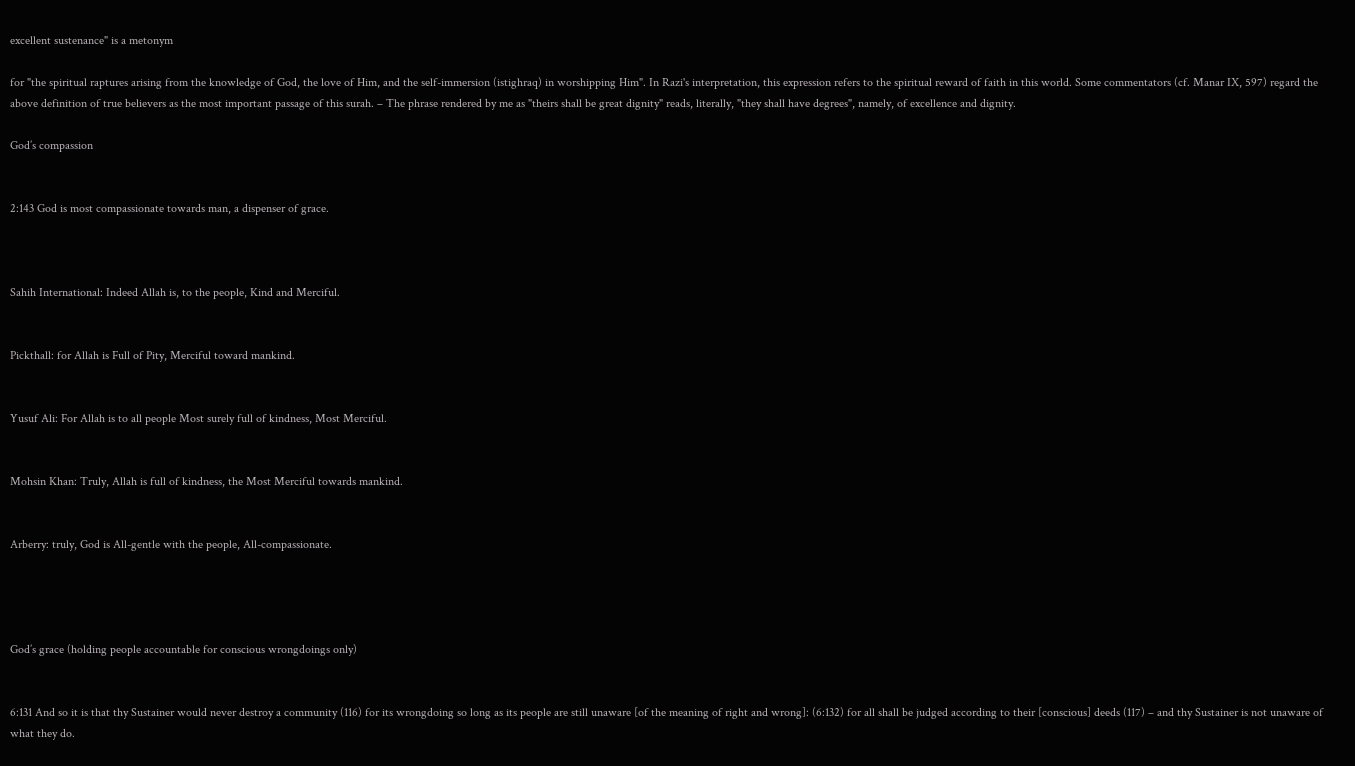excellent sustenance" is a metonym

for "the spiritual raptures arising from the knowledge of God, the love of Him, and the self-immersion (istighraq) in worshipping Him". In Razi's interpretation, this expression refers to the spiritual reward of faith in this world. Some commentators (cf. Manar IX, 597) regard the above definition of true believers as the most important passage of this surah. – The phrase rendered by me as "theirs shall be great dignity" reads, literally, "they shall have degrees", namely, of excellence and dignity.

God’s compassion


2:143 God is most compassionate towards man, a dispenser of grace.



Sahih International: Indeed Allah is, to the people, Kind and Merciful.


Pickthall: for Allah is Full of Pity, Merciful toward mankind.


Yusuf Ali: For Allah is to all people Most surely full of kindness, Most Merciful.


Mohsin Khan: Truly, Allah is full of kindness, the Most Merciful towards mankind.


Arberry: truly, God is All-gentle with the people, All-compassionate.




God’s grace (holding people accountable for conscious wrongdoings only)


6:131 And so it is that thy Sustainer would never destroy a community (116) for its wrongdoing so long as its people are still unaware [of the meaning of right and wrong]: (6:132) for all shall be judged according to their [conscious] deeds (117) – and thy Sustainer is not unaware of what they do.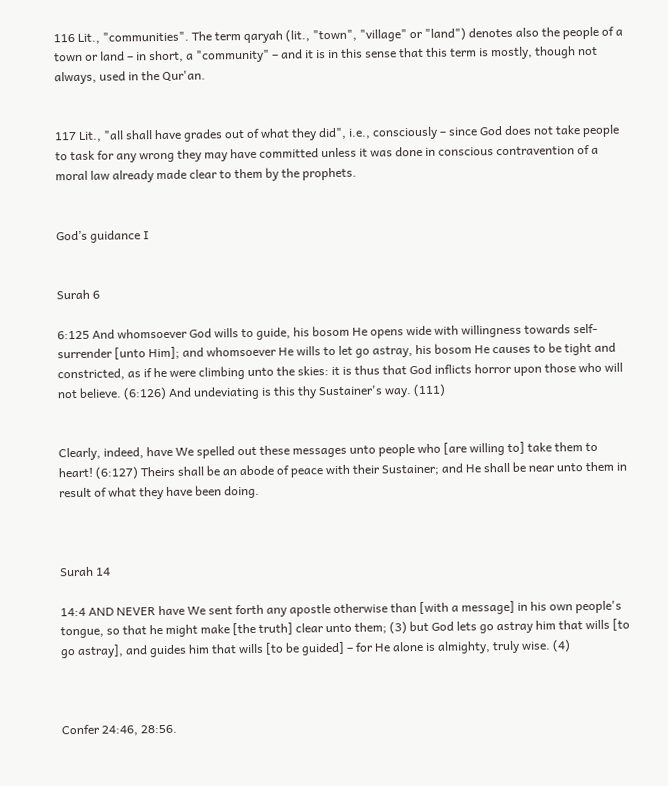116 Lit., "communities". The term qaryah (lit., "town", "village" or "land") denotes also the people of a town or land – in short, a "community" – and it is in this sense that this term is mostly, though not always, used in the Qur'an.


117 Lit., "all shall have grades out of what they did", i.e., consciously – since God does not take people to task for any wrong they may have committed unless it was done in conscious contravention of a moral law already made clear to them by the prophets.


God’s guidance I


Surah 6

6:125 And whomsoever God wills to guide, his bosom He opens wide with willingness towards self-surrender [unto Him]; and whomsoever He wills to let go astray, his bosom He causes to be tight and constricted, as if he were climbing unto the skies: it is thus that God inflicts horror upon those who will not believe. (6:126) And undeviating is this thy Sustainer's way. (111)


Clearly, indeed, have We spelled out these messages unto people who [are willing to] take them to heart! (6:127) Theirs shall be an abode of peace with their Sustainer; and He shall be near unto them in result of what they have been doing.



Surah 14

14:4 AND NEVER have We sent forth any apostle otherwise than [with a message] in his own people's tongue, so that he might make [the truth] clear unto them; (3) but God lets go astray him that wills [to go astray], and guides him that wills [to be guided] – for He alone is almighty, truly wise. (4)



Confer 24:46, 28:56.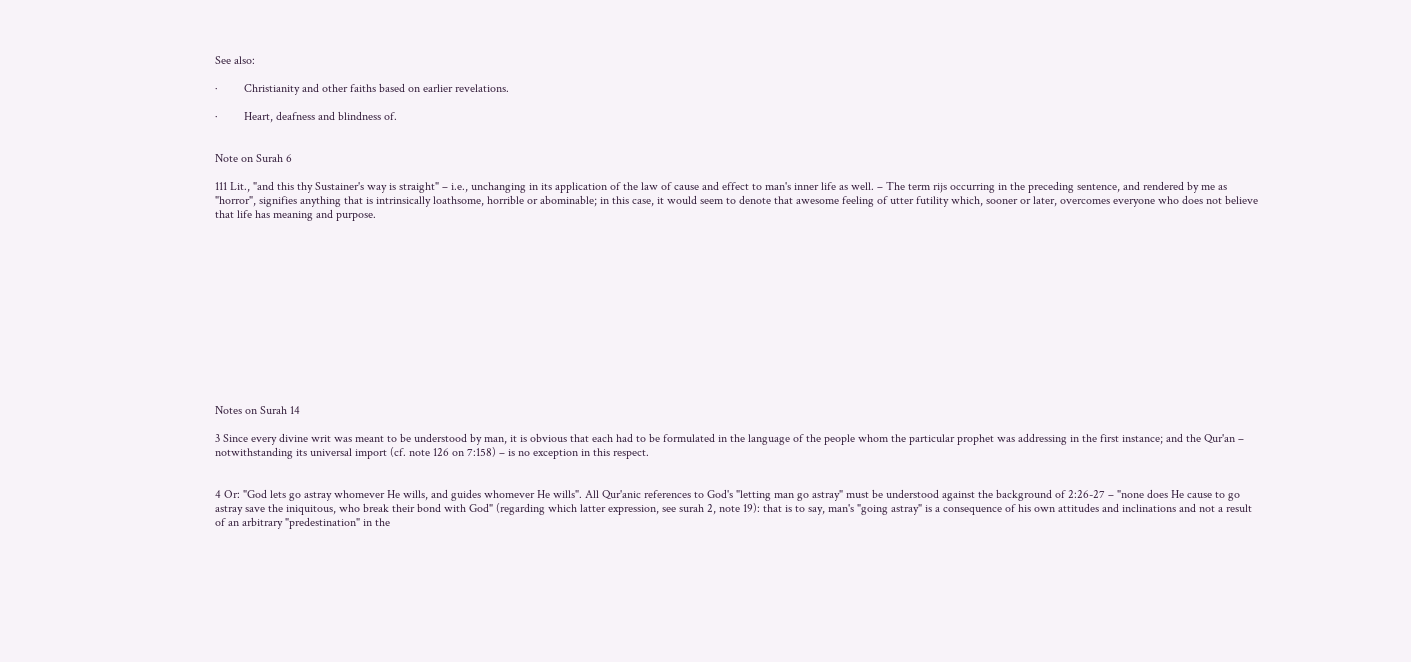See also:

·         Christianity and other faiths based on earlier revelations.

·         Heart, deafness and blindness of.


Note on Surah 6

111 Lit., "and this thy Sustainer's way is straight" – i.e., unchanging in its application of the law of cause and effect to man's inner life as well. – The term rijs occurring in the preceding sentence, and rendered by me as "horror", signifies anything that is intrinsically loathsome, horrible or abominable; in this case, it would seem to denote that awesome feeling of utter futility which, sooner or later, overcomes everyone who does not believe that life has meaning and purpose.













Notes on Surah 14

3 Since every divine writ was meant to be understood by man, it is obvious that each had to be formulated in the language of the people whom the particular prophet was addressing in the first instance; and the Qur'an – notwithstanding its universal import (cf. note 126 on 7:158) – is no exception in this respect.


4 Or: "God lets go astray whomever He wills, and guides whomever He wills". All Qur'anic references to God's "letting man go astray" must be understood against the background of 2:26-27 – "none does He cause to go astray save the iniquitous, who break their bond with God" (regarding which latter expression, see surah 2, note 19): that is to say, man's "going astray" is a consequence of his own attitudes and inclinations and not a result of an arbitrary "predestination" in the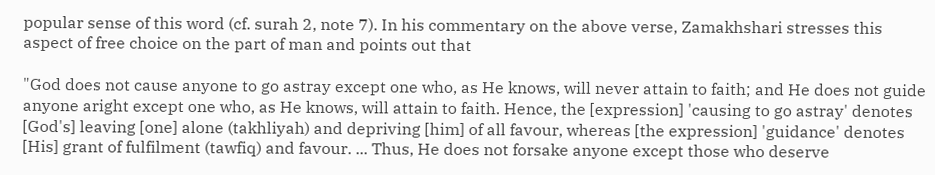popular sense of this word (cf. surah 2, note 7). In his commentary on the above verse, Zamakhshari stresses this aspect of free choice on the part of man and points out that

"God does not cause anyone to go astray except one who, as He knows, will never attain to faith; and He does not guide anyone aright except one who, as He knows, will attain to faith. Hence, the [expression] 'causing to go astray' denotes [God's] leaving [one] alone (takhliyah) and depriving [him] of all favour, whereas [the expression] 'guidance' denotes [His] grant of fulfilment (tawfiq) and favour. ... Thus, He does not forsake anyone except those who deserve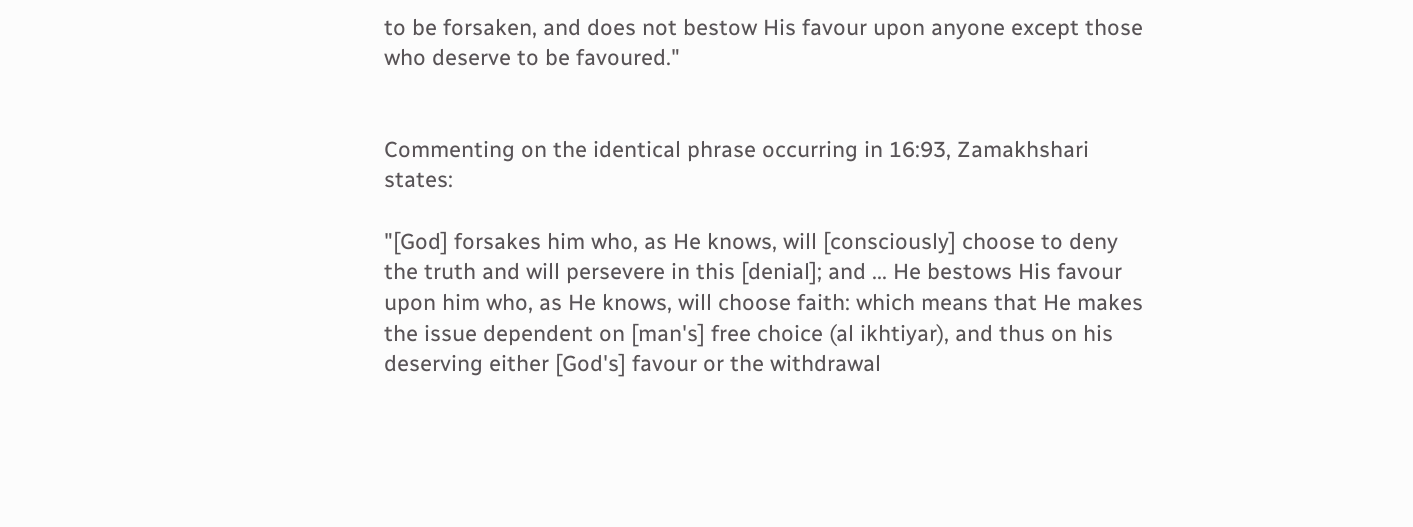to be forsaken, and does not bestow His favour upon anyone except those who deserve to be favoured."


Commenting on the identical phrase occurring in 16:93, Zamakhshari states:

"[God] forsakes him who, as He knows, will [consciously] choose to deny the truth and will persevere in this [denial]; and ... He bestows His favour upon him who, as He knows, will choose faith: which means that He makes the issue dependent on [man's] free choice (al ikhtiyar), and thus on his deserving either [God's] favour or the withdrawal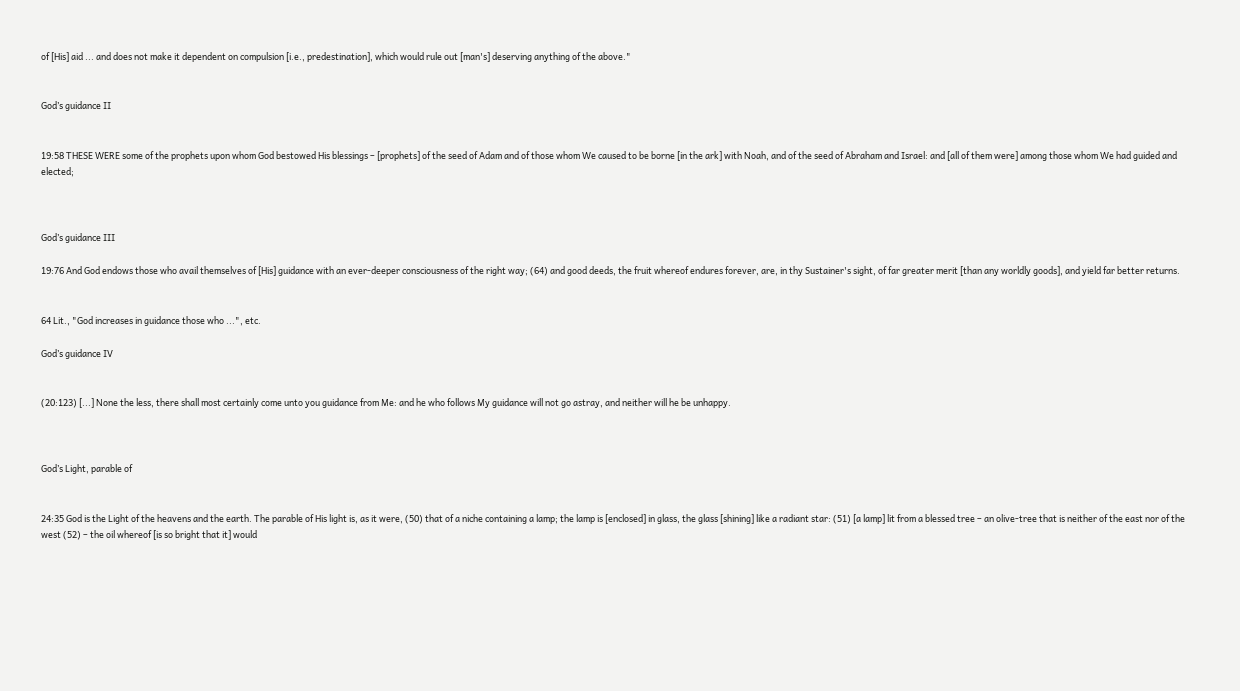of [His] aid ... and does not make it dependent on compulsion [i.e., predestination], which would rule out [man's] deserving anything of the above."


God’s guidance II


19:58 THESE WERE some of the prophets upon whom God bestowed His blessings – [prophets] of the seed of Adam and of those whom We caused to be borne [in the ark] with Noah, and of the seed of Abraham and Israel: and [all of them were] among those whom We had guided and elected;



God’s guidance III

19:76 And God endows those who avail themselves of [His] guidance with an ever-deeper consciousness of the right way; (64) and good deeds, the fruit whereof endures forever, are, in thy Sustainer's sight, of far greater merit [than any worldly goods], and yield far better returns.


64 Lit., "God increases in guidance those who ...", etc.

God’s guidance IV


(20:123) [...] None the less, there shall most certainly come unto you guidance from Me: and he who follows My guidance will not go astray, and neither will he be unhappy.



God’s Light, parable of


24:35 God is the Light of the heavens and the earth. The parable of His light is, as it were, (50) that of a niche containing a lamp; the lamp is [enclosed] in glass, the glass [shining] like a radiant star: (51) [a lamp] lit from a blessed tree – an olive-tree that is neither of the east nor of the west (52) – the oil whereof [is so bright that it] would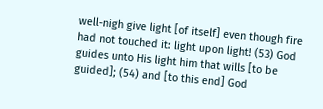well-nigh give light [of itself] even though fire had not touched it: light upon light! (53) God guides unto His light him that wills [to be guided]; (54) and [to this end] God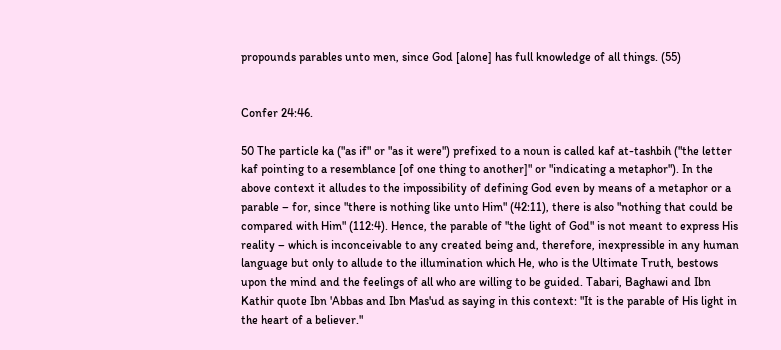propounds parables unto men, since God [alone] has full knowledge of all things. (55)


Confer 24:46.

50 The particle ka ("as if" or "as it were") prefixed to a noun is called kaf at-tashbih ("the letter kaf pointing to a resemblance [of one thing to another]" or "indicating a metaphor"). In the above context it alludes to the impossibility of defining God even by means of a metaphor or a parable – for, since "there is nothing like unto Him" (42:11), there is also "nothing that could be compared with Him" (112:4). Hence, the parable of "the light of God" is not meant to express His reality – which is inconceivable to any created being and, therefore, inexpressible in any human language but only to allude to the illumination which He, who is the Ultimate Truth, bestows upon the mind and the feelings of all who are willing to be guided. Tabari, Baghawi and Ibn Kathir quote Ibn 'Abbas and Ibn Mas'ud as saying in this context: "It is the parable of His light in the heart of a believer."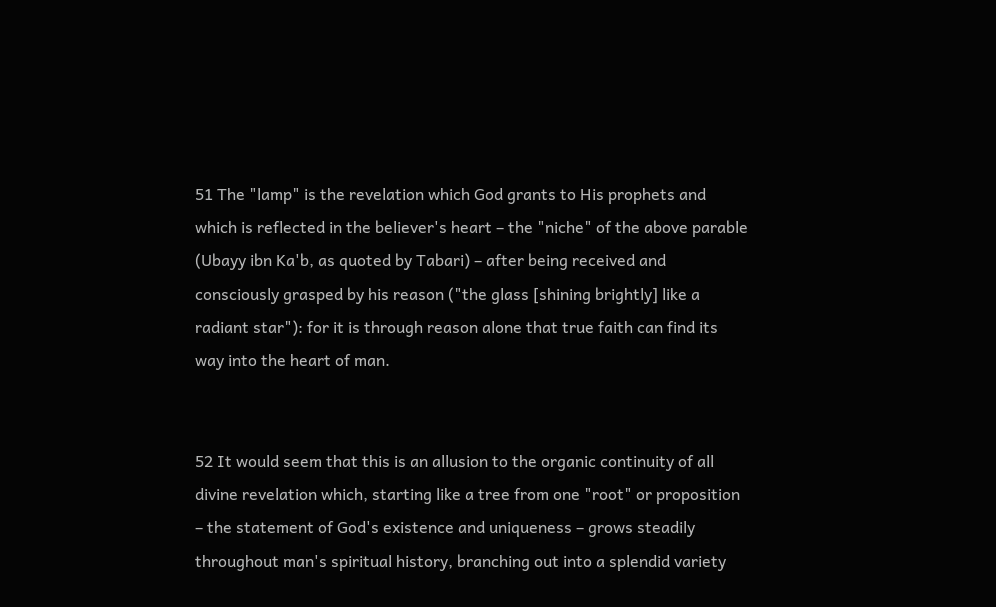51 The "lamp" is the revelation which God grants to His prophets and which is reflected in the believer's heart – the "niche" of the above parable (Ubayy ibn Ka'b, as quoted by Tabari) – after being received and consciously grasped by his reason ("the glass [shining brightly] like a radiant star"): for it is through reason alone that true faith can find its way into the heart of man.


52 It would seem that this is an allusion to the organic continuity of all divine revelation which, starting like a tree from one "root" or proposition – the statement of God's existence and uniqueness – grows steadily throughout man's spiritual history, branching out into a splendid variety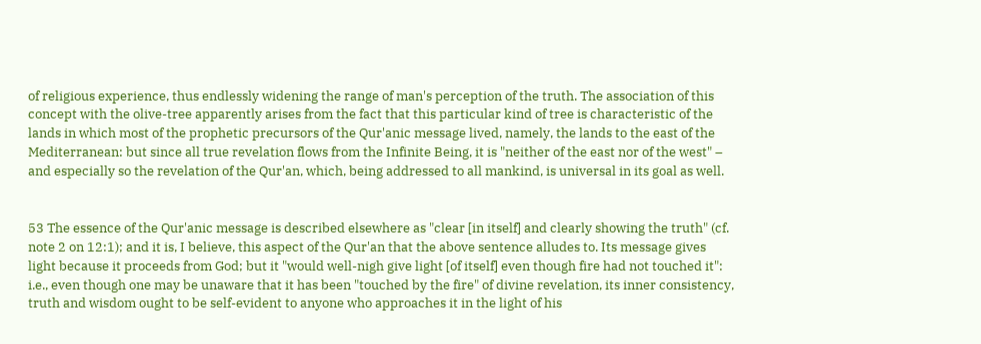of religious experience, thus endlessly widening the range of man's perception of the truth. The association of this concept with the olive-tree apparently arises from the fact that this particular kind of tree is characteristic of the lands in which most of the prophetic precursors of the Qur'anic message lived, namely, the lands to the east of the Mediterranean: but since all true revelation flows from the Infinite Being, it is "neither of the east nor of the west" – and especially so the revelation of the Qur'an, which, being addressed to all mankind, is universal in its goal as well.


53 The essence of the Qur'anic message is described elsewhere as "clear [in itself] and clearly showing the truth" (cf. note 2 on 12:1); and it is, I believe, this aspect of the Qur'an that the above sentence alludes to. Its message gives light because it proceeds from God; but it "would well-nigh give light [of itself] even though fire had not touched it": i.e., even though one may be unaware that it has been "touched by the fire" of divine revelation, its inner consistency, truth and wisdom ought to be self-evident to anyone who approaches it in the light of his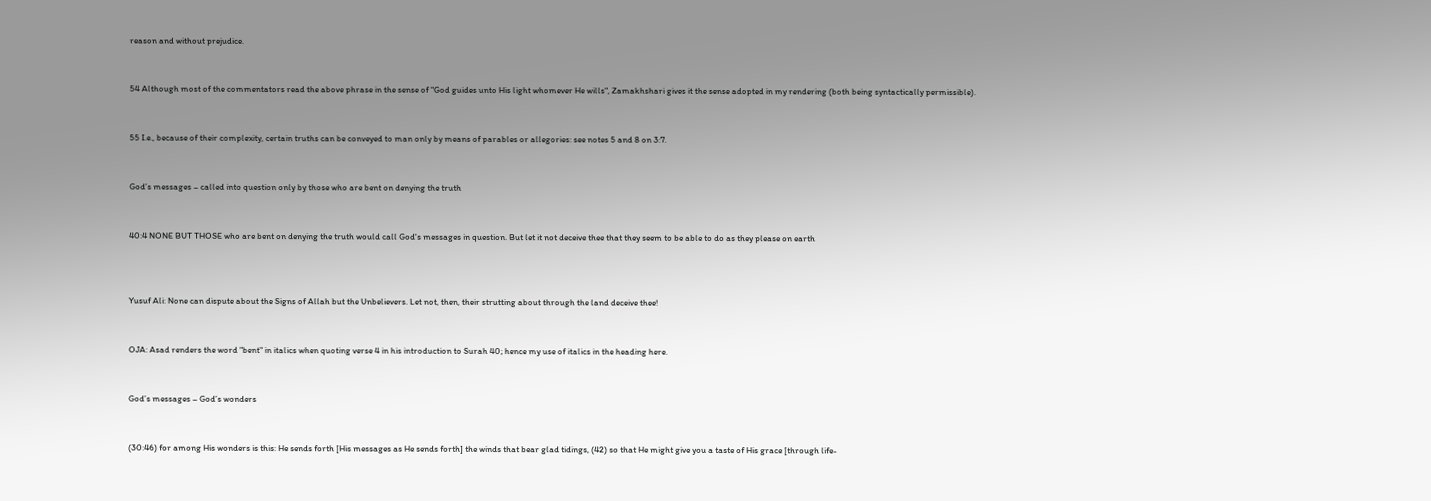reason and without prejudice.


54 Although most of the commentators read the above phrase in the sense of "God guides unto His light whomever He wills", Zamakhshari gives it the sense adopted in my rendering (both being syntactically permissible).


55 I.e., because of their complexity, certain truths can be conveyed to man only by means of parables or allegories: see notes 5 and 8 on 3:7.


God’s messages – called into question only by those who are bent on denying the truth


40:4 NONE BUT THOSE who are bent on denying the truth would call God's messages in question. But let it not deceive thee that they seem to be able to do as they please on earth



Yusuf Ali: None can dispute about the Signs of Allah but the Unbelievers. Let not, then, their strutting about through the land deceive thee!


OJA: Asad renders the word "bent" in italics when quoting verse 4 in his introduction to Surah 40; hence my use of italics in the heading here.


God’s messages – God’s wonders


(30:46) for among His wonders is this: He sends forth [His messages as He sends forth] the winds that bear glad tidings, (42) so that He might give you a taste of His grace [through life-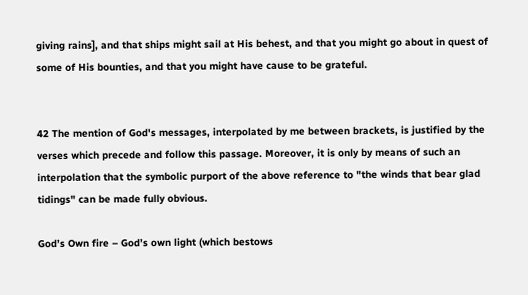giving rains], and that ships might sail at His behest, and that you might go about in quest of some of His bounties, and that you might have cause to be grateful.


42 The mention of God's messages, interpolated by me between brackets, is justified by the verses which precede and follow this passage. Moreover, it is only by means of such an interpolation that the symbolic purport of the above reference to "the winds that bear glad tidings" can be made fully obvious.

God’s Own fire – God’s own light (which bestows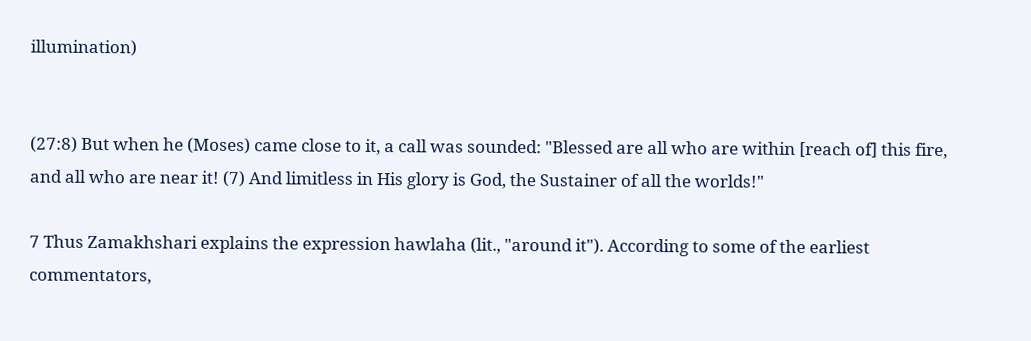illumination)


(27:8) But when he (Moses) came close to it, a call was sounded: "Blessed are all who are within [reach of] this fire, and all who are near it! (7) And limitless in His glory is God, the Sustainer of all the worlds!"

7 Thus Zamakhshari explains the expression hawlaha (lit., "around it"). According to some of the earliest commentators,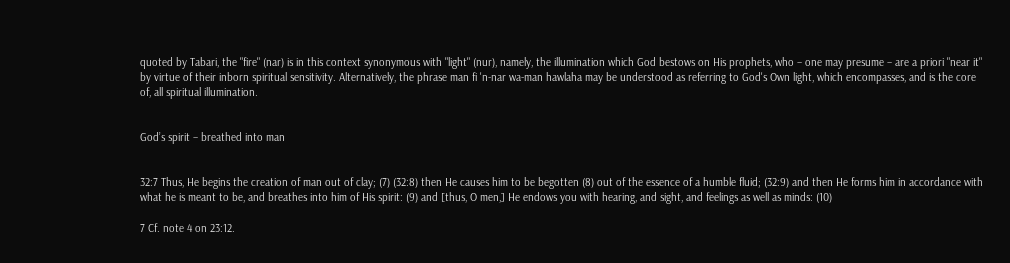quoted by Tabari, the "fire" (nar) is in this context synonymous with "light" (nur), namely, the illumination which God bestows on His prophets, who – one may presume – are a priori "near it" by virtue of their inborn spiritual sensitivity. Alternatively, the phrase man fi 'n-nar wa-man hawlaha may be understood as referring to God's Own light, which encompasses, and is the core of, all spiritual illumination.


God’s spirit – breathed into man


32:7 Thus, He begins the creation of man out of clay; (7) (32:8) then He causes him to be begotten (8) out of the essence of a humble fluid; (32:9) and then He forms him in accordance with what he is meant to be, and breathes into him of His spirit: (9) and [thus, O men,] He endows you with hearing, and sight, and feelings as well as minds: (10)

7 Cf. note 4 on 23:12.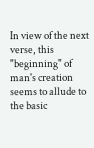In view of the next verse, this "beginning" of man's creation seems to allude to the basic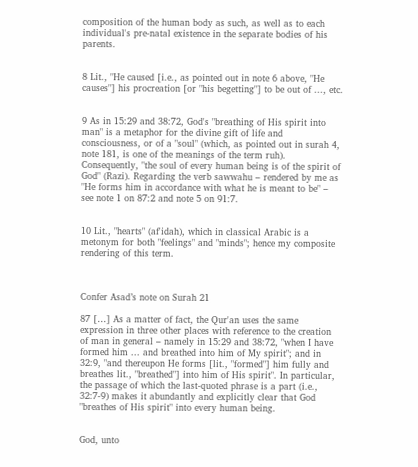composition of the human body as such, as well as to each individual's pre-natal existence in the separate bodies of his parents.


8 Lit., "He caused [i.e., as pointed out in note 6 above, "He causes"] his procreation [or "his begetting"] to be out of ..., etc.


9 As in 15:29 and 38:72, God's "breathing of His spirit into man" is a metaphor for the divine gift of life and consciousness, or of a "soul" (which, as pointed out in surah 4, note 181, is one of the meanings of the term ruh). Consequently, "the soul of every human being is of the spirit of God" (Razi). Regarding the verb sawwahu – rendered by me as "He forms him in accordance with what he is meant to be" – see note 1 on 87:2 and note 5 on 91:7.


10 Lit., "hearts" (af'idah), which in classical Arabic is a metonym for both "feelings" and "minds"; hence my composite rendering of this term.



Confer Asad’s note on Surah 21

87 […] As a matter of fact, the Qur'an uses the same expression in three other places with reference to the creation of man in general – namely in 15:29 and 38:72, "when I have formed him ... and breathed into him of My spirit"; and in 32:9, "and thereupon He forms [lit., "formed"] him fully and breathes lit., "breathed"] into him of His spirit". In particular, the passage of which the last-quoted phrase is a part (i.e., 32:7-9) makes it abundantly and explicitly clear that God "breathes of His spirit" into every human being.


God, unto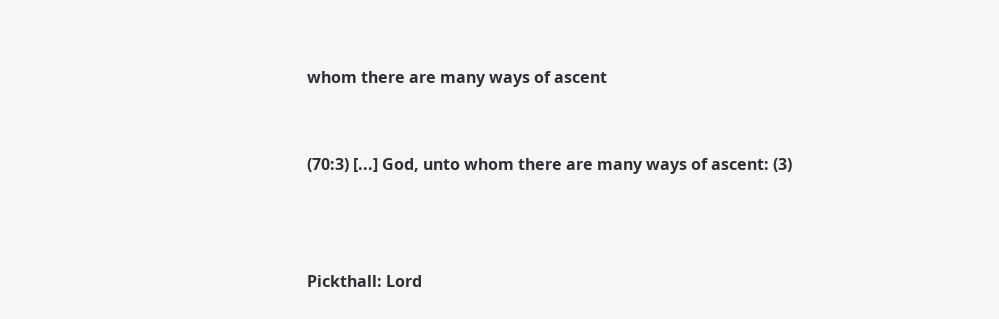whom there are many ways of ascent


(70:3) [...] God, unto whom there are many ways of ascent: (3)



Pickthall: Lord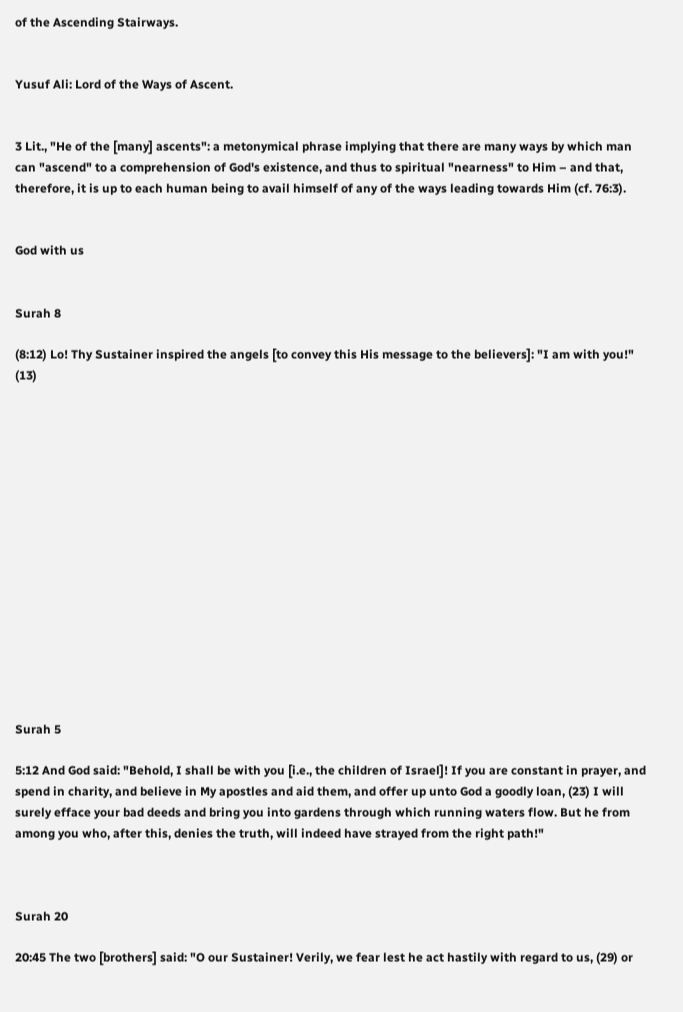of the Ascending Stairways.


Yusuf Ali: Lord of the Ways of Ascent.


3 Lit., "He of the [many] ascents": a metonymical phrase implying that there are many ways by which man can "ascend" to a comprehension of God's existence, and thus to spiritual "nearness" to Him – and that, therefore, it is up to each human being to avail himself of any of the ways leading towards Him (cf. 76:3).


God with us


Surah 8

(8:12) Lo! Thy Sustainer inspired the angels [to convey this His message to the believers]: "I am with you!" (13)
















Surah 5

5:12 And God said: "Behold, I shall be with you [i.e., the children of Israel]! If you are constant in prayer, and spend in charity, and believe in My apostles and aid them, and offer up unto God a goodly loan, (23) I will surely efface your bad deeds and bring you into gardens through which running waters flow. But he from among you who, after this, denies the truth, will indeed have strayed from the right path!"



Surah 20

20:45 The two [brothers] said: "O our Sustainer! Verily, we fear lest he act hastily with regard to us, (29) or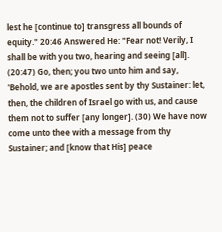lest he [continue to] transgress all bounds of equity." 20:46 Answered He: "Fear not! Verily, I shall be with you two, hearing and seeing [all]. (20:47) Go, then; you two unto him and say, 'Behold, we are apostles sent by thy Sustainer: let, then, the children of Israel go with us, and cause them not to suffer [any longer]. (30) We have now come unto thee with a message from thy Sustainer; and [know that His] peace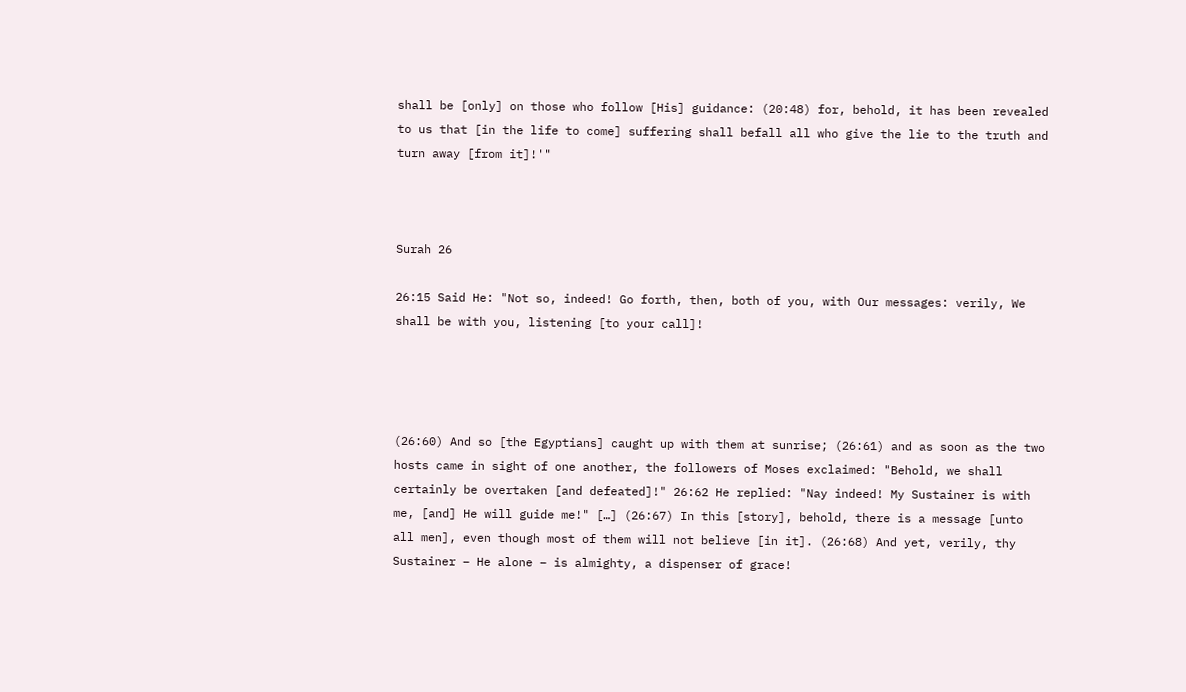shall be [only] on those who follow [His] guidance: (20:48) for, behold, it has been revealed to us that [in the life to come] suffering shall befall all who give the lie to the truth and turn away [from it]!'"



Surah 26

26:15 Said He: "Not so, indeed! Go forth, then, both of you, with Our messages: verily, We shall be with you, listening [to your call]!




(26:60) And so [the Egyptians] caught up with them at sunrise; (26:61) and as soon as the two hosts came in sight of one another, the followers of Moses exclaimed: "Behold, we shall certainly be overtaken [and defeated]!" 26:62 He replied: "Nay indeed! My Sustainer is with me, [and] He will guide me!" […] (26:67) In this [story], behold, there is a message [unto all men], even though most of them will not believe [in it]. (26:68) And yet, verily, thy Sustainer – He alone – is almighty, a dispenser of grace!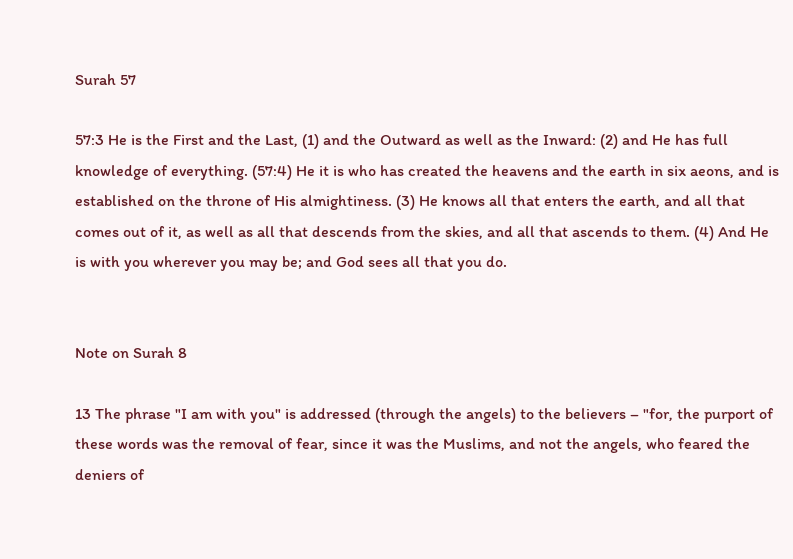Surah 57

57:3 He is the First and the Last, (1) and the Outward as well as the Inward: (2) and He has full knowledge of everything. (57:4) He it is who has created the heavens and the earth in six aeons, and is established on the throne of His almightiness. (3) He knows all that enters the earth, and all that comes out of it, as well as all that descends from the skies, and all that ascends to them. (4) And He is with you wherever you may be; and God sees all that you do.


Note on Surah 8

13 The phrase "I am with you" is addressed (through the angels) to the believers – "for, the purport of these words was the removal of fear, since it was the Muslims, and not the angels, who feared the deniers of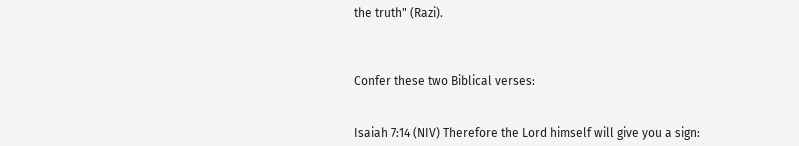the truth" (Razi).



Confer these two Biblical verses:


Isaiah 7:14 (NIV) Therefore the Lord himself will give you a sign: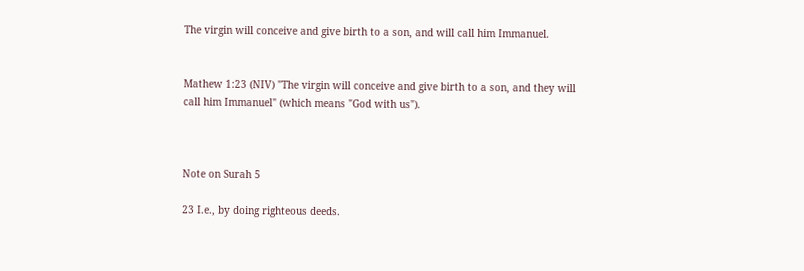The virgin will conceive and give birth to a son, and will call him Immanuel.


Mathew 1:23 (NIV) "The virgin will conceive and give birth to a son, and they will call him Immanuel" (which means "God with us").



Note on Surah 5

23 I.e., by doing righteous deeds.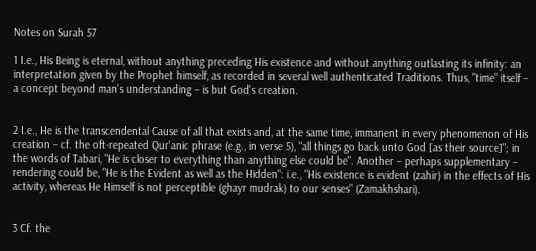Notes on Surah 57

1 I.e., His Being is eternal, without anything preceding His existence and without anything outlasting its infinity: an interpretation given by the Prophet himself, as recorded in several well authenticated Traditions. Thus, "time" itself – a concept beyond man's understanding – is but God's creation.


2 I.e., He is the transcendental Cause of all that exists and, at the same time, immanent in every phenomenon of His creation – cf. the oft-repeated Qur'anic phrase (e.g., in verse 5), "all things go back unto God [as their source]"; in the words of Tabari, "He is closer to everything than anything else could be". Another – perhaps supplementary – rendering could be, "He is the Evident as well as the Hidden": i.e., "His existence is evident (zahir) in the effects of His activity, whereas He Himself is not perceptible (ghayr mudrak) to our senses" (Zamakhshari).


3 Cf. the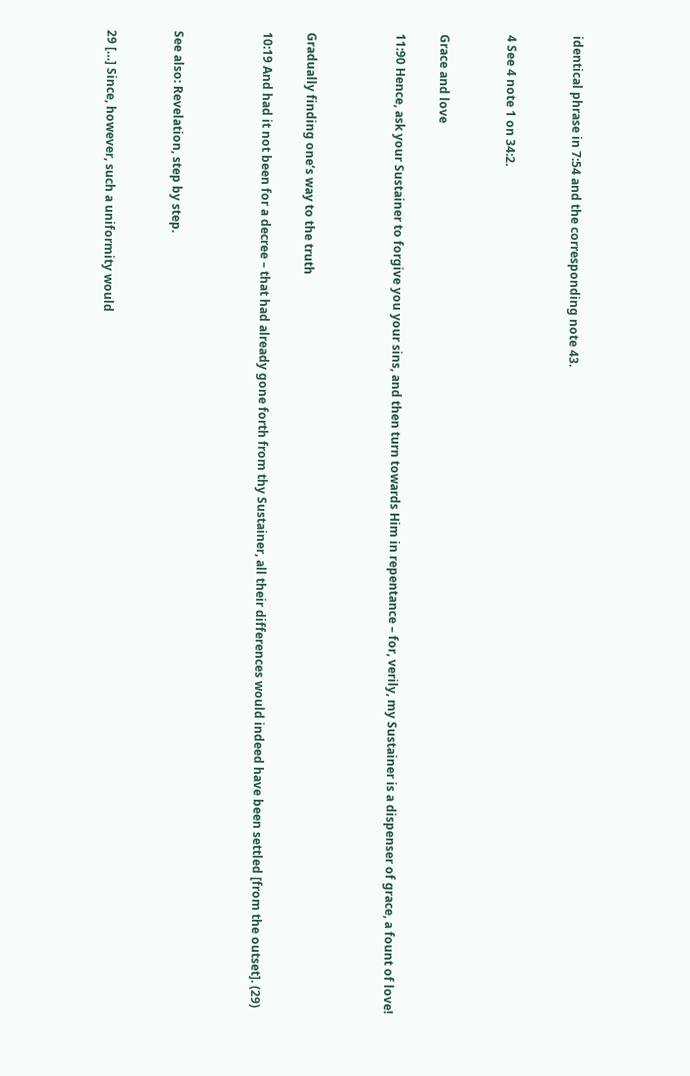identical phrase in 7:54 and the corresponding note 43.


4 See 4 note 1 on 34:2.


Grace and love

11:90 Hence, ask your Sustainer to forgive you your sins, and then turn towards Him in repentance – for, verily, my Sustainer is a dispenser of grace, a fount of love!



Gradually finding one’s way to the truth

10:19 And had it not been for a decree – that had already gone forth from thy Sustainer, all their differences would indeed have been settled [from the outset]. (29)



See also: Revelation, step by step.


29 […] Since, however, such a uniformity would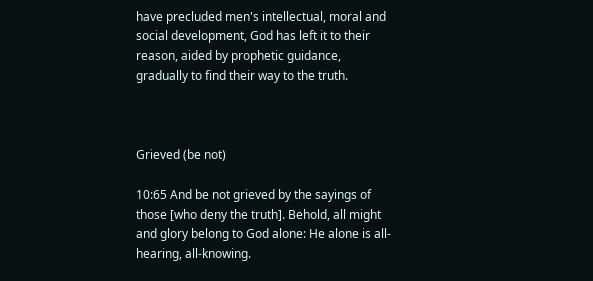have precluded men's intellectual, moral and social development, God has left it to their reason, aided by prophetic guidance, gradually to find their way to the truth.



Grieved (be not)

10:65 And be not grieved by the sayings of those [who deny the truth]. Behold, all might and glory belong to God alone: He alone is all-hearing, all-knowing.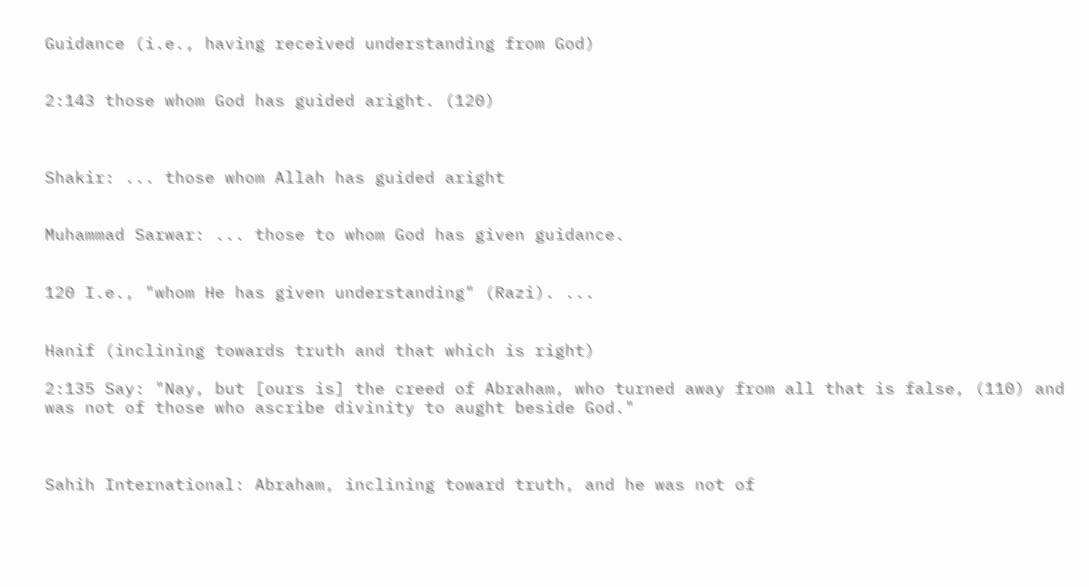Guidance (i.e., having received understanding from God)


2:143 those whom God has guided aright. (120)



Shakir: ... those whom Allah has guided aright


Muhammad Sarwar: ... those to whom God has given guidance.


120 I.e., "whom He has given understanding" (Razi). ...


Hanif (inclining towards truth and that which is right)

2:135 Say: "Nay, but [ours is] the creed of Abraham, who turned away from all that is false, (110) and was not of those who ascribe divinity to aught beside God."



Sahih International: Abraham, inclining toward truth, and he was not of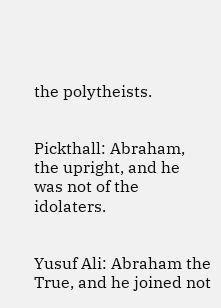the polytheists.


Pickthall: Abraham, the upright, and he was not of the idolaters.


Yusuf Ali: Abraham the True, and he joined not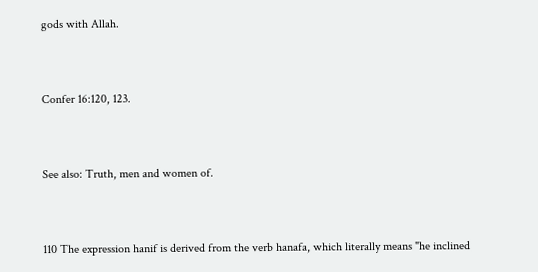gods with Allah.



Confer 16:120, 123.



See also: Truth, men and women of.



110 The expression hanif is derived from the verb hanafa, which literally means "he inclined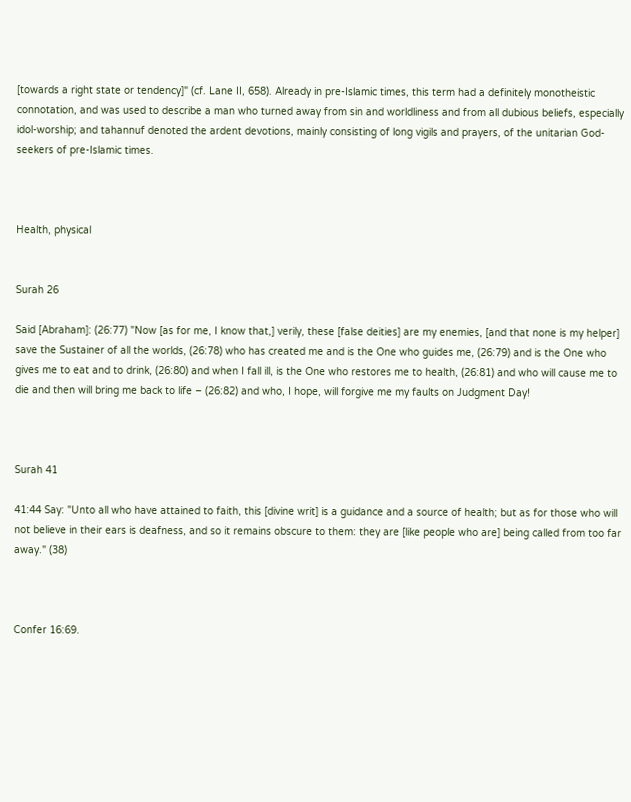[towards a right state or tendency]" (cf. Lane II, 658). Already in pre-Islamic times, this term had a definitely monotheistic connotation, and was used to describe a man who turned away from sin and worldliness and from all dubious beliefs, especially idol-worship; and tahannuf denoted the ardent devotions, mainly consisting of long vigils and prayers, of the unitarian God-seekers of pre-Islamic times.



Health, physical


Surah 26

Said [Abraham]: (26:77) "Now [as for me, I know that,] verily, these [false deities] are my enemies, [and that none is my helper] save the Sustainer of all the worlds, (26:78) who has created me and is the One who guides me, (26:79) and is the One who gives me to eat and to drink, (26:80) and when I fall ill, is the One who restores me to health, (26:81) and who will cause me to die and then will bring me back to life – (26:82) and who, I hope, will forgive me my faults on Judgment Day!



Surah 41

41:44 Say: "Unto all who have attained to faith, this [divine writ] is a guidance and a source of health; but as for those who will not believe in their ears is deafness, and so it remains obscure to them: they are [like people who are] being called from too far away." (38)



Confer 16:69.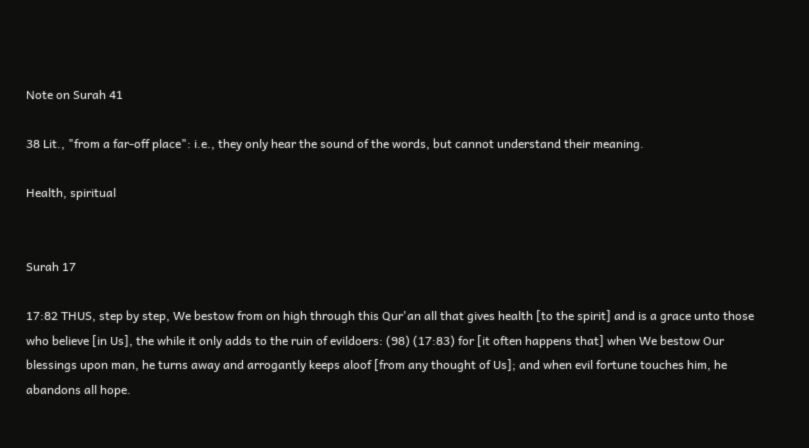Note on Surah 41

38 Lit., "from a far-off place": i.e., they only hear the sound of the words, but cannot understand their meaning.

Health, spiritual


Surah 17

17:82 THUS, step by step, We bestow from on high through this Qur'an all that gives health [to the spirit] and is a grace unto those who believe [in Us], the while it only adds to the ruin of evildoers: (98) (17:83) for [it often happens that] when We bestow Our blessings upon man, he turns away and arrogantly keeps aloof [from any thought of Us]; and when evil fortune touches him, he abandons all hope.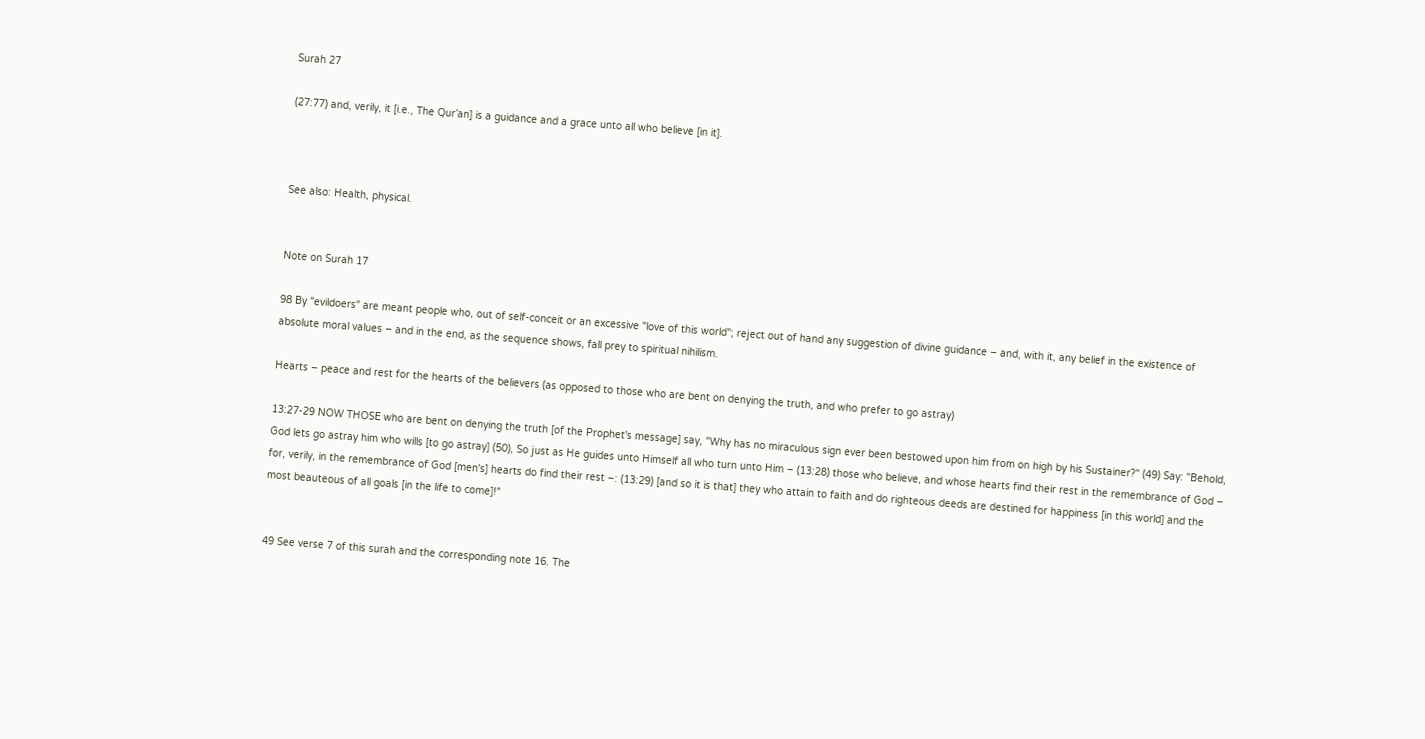Surah 27

(27:77) and, verily, it [i.e., The Qur’an] is a guidance and a grace unto all who believe [in it].



See also: Health, physical.


Note on Surah 17

98 By "evildoers" are meant people who, out of self-conceit or an excessive "love of this world"; reject out of hand any suggestion of divine guidance – and, with it, any belief in the existence of absolute moral values – and in the end, as the sequence shows, fall prey to spiritual nihilism.

Hearts – peace and rest for the hearts of the believers (as opposed to those who are bent on denying the truth, and who prefer to go astray)

13:27-29 NOW THOSE who are bent on denying the truth [of the Prophet's message] say, "Why has no miraculous sign ever been bestowed upon him from on high by his Sustainer?" (49) Say: "Behold, God lets go astray him who wills [to go astray] (50), So just as He guides unto Himself all who turn unto Him – (13:28) those who believe, and whose hearts find their rest in the remembrance of God – for, verily, in the remembrance of God [men's] hearts do find their rest –: (13:29) [and so it is that] they who attain to faith and do righteous deeds are destined for happiness [in this world] and the most beauteous of all goals [in the life to come]!"


49 See verse 7 of this surah and the corresponding note 16. The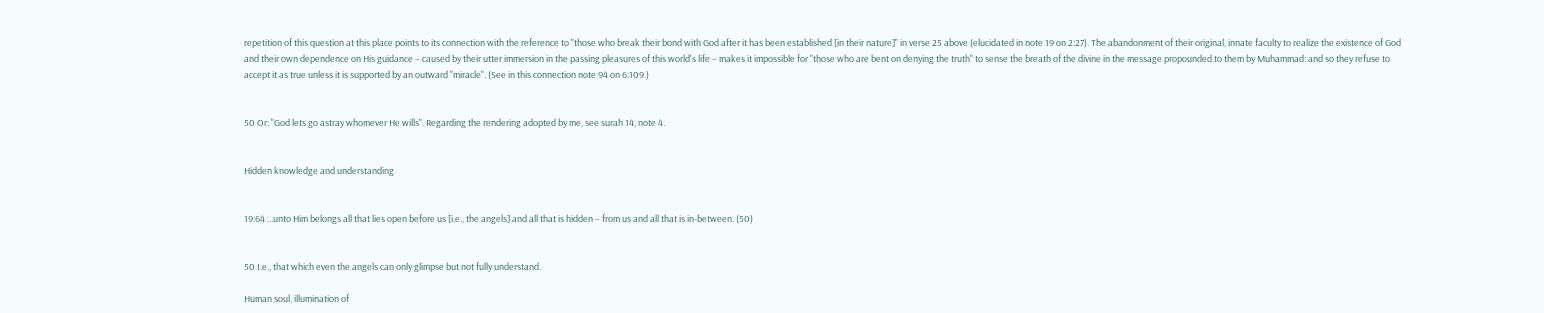repetition of this question at this place points to its connection with the reference to "those who break their bond with God after it has been established [in their nature]" in verse 25 above (elucidated in note 19 on 2:27). The abandonment of their original, innate faculty to realize the existence of God and their own dependence on His guidance – caused by their utter immersion in the passing pleasures of this world's life – makes it impossible for "those who are bent on denying the truth" to sense the breath of the divine in the message propounded to them by Muhammad: and so they refuse to accept it as true unless it is supported by an outward "miracle". (See in this connection note 94 on 6:109.)


50 Or: "God lets go astray whomever He wills". Regarding the rendering adopted by me, see surah 14, note 4.


Hidden knowledge and understanding


19:64 ...unto Him belongs all that lies open before us [i.e., the angels] and all that is hidden – from us and all that is in-between. (50)


50 I.e., that which even the angels can only glimpse but not fully understand.

Human soul, illumination of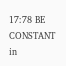17:78 BE CONSTANT in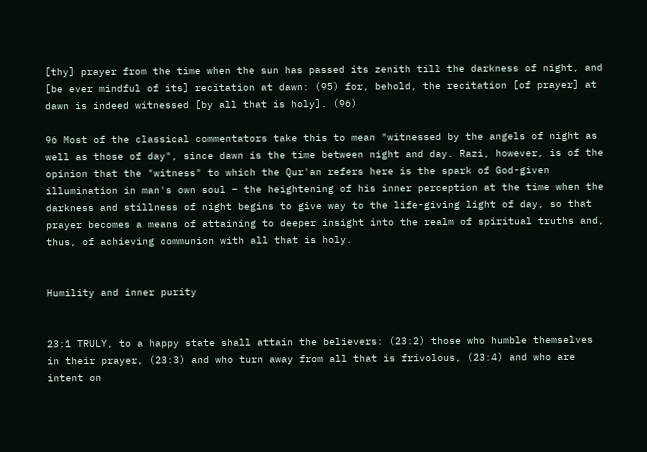[thy] prayer from the time when the sun has passed its zenith till the darkness of night, and [be ever mindful of its] recitation at dawn: (95) for, behold, the recitation [of prayer] at dawn is indeed witnessed [by all that is holy]. (96)

96 Most of the classical commentators take this to mean "witnessed by the angels of night as well as those of day", since dawn is the time between night and day. Razi, however, is of the opinion that the "witness" to which the Qur'an refers here is the spark of God-given illumination in man's own soul – the heightening of his inner perception at the time when the darkness and stillness of night begins to give way to the life-giving light of day, so that prayer becomes a means of attaining to deeper insight into the realm of spiritual truths and, thus, of achieving communion with all that is holy.


Humility and inner purity


23:1 TRULY, to a happy state shall attain the believers: (23:2) those who humble themselves in their prayer, (23:3) and who turn away from all that is frivolous, (23:4) and who are intent on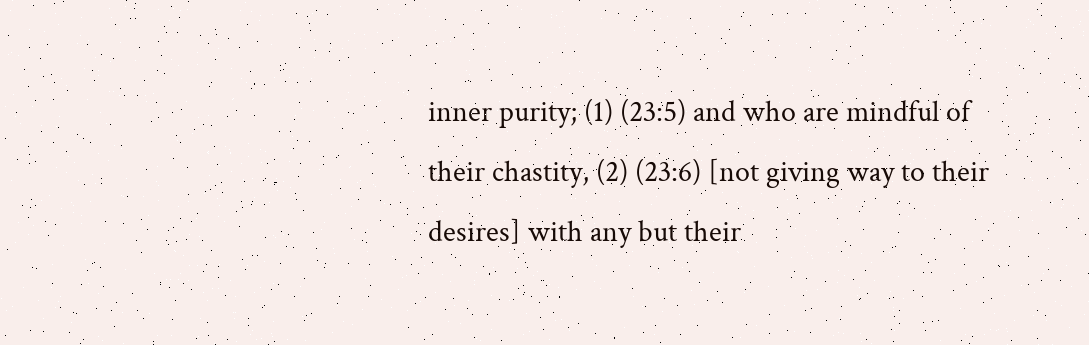inner purity; (1) (23:5) and who are mindful of their chastity, (2) (23:6) [not giving way to their desires] with any but their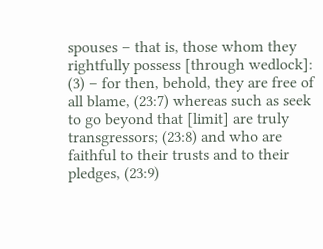spouses – that is, those whom they rightfully possess [through wedlock]: (3) – for then, behold, they are free of all blame, (23:7) whereas such as seek to go beyond that [limit] are truly transgressors; (23:8) and who are faithful to their trusts and to their pledges, (23:9)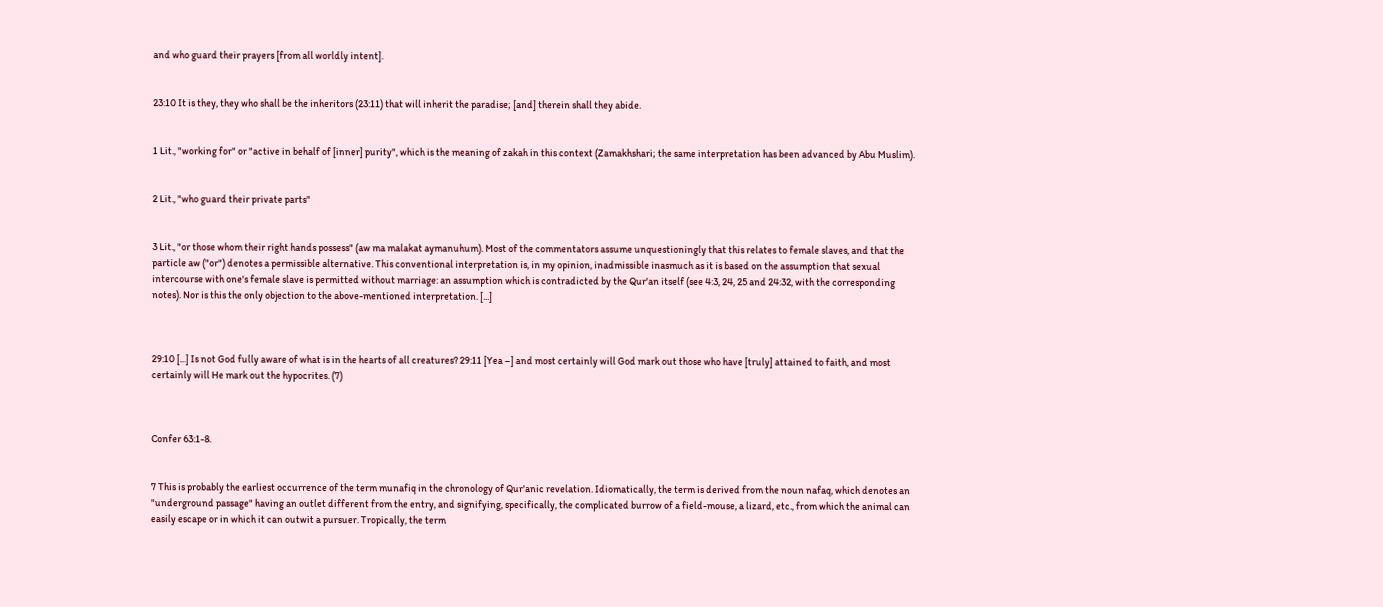and who guard their prayers [from all worldly intent].


23:10 It is they, they who shall be the inheritors (23:11) that will inherit the paradise; [and] therein shall they abide.


1 Lit., "working for" or "active in behalf of [inner] purity", which is the meaning of zakah in this context (Zamakhshari; the same interpretation has been advanced by Abu Muslim).


2 Lit., "who guard their private parts"


3 Lit., "or those whom their right hands possess" (aw ma malakat aymanuhum). Most of the commentators assume unquestioningly that this relates to female slaves, and that the particle aw ("or") denotes a permissible alternative. This conventional interpretation is, in my opinion, inadmissible inasmuch as it is based on the assumption that sexual intercourse with one's female slave is permitted without marriage: an assumption which is contradicted by the Qur'an itself (see 4:3, 24, 25 and 24:32, with the corresponding notes). Nor is this the only objection to the above-mentioned interpretation. [...]



29:10 [...] Is not God fully aware of what is in the hearts of all creatures? 29:11 [Yea –] and most certainly will God mark out those who have [truly] attained to faith, and most certainly will He mark out the hypocrites. (7)



Confer 63:1-8.


7 This is probably the earliest occurrence of the term munafiq in the chronology of Qur'anic revelation. Idiomatically, the term is derived from the noun nafaq, which denotes an "underground passage" having an outlet different from the entry, and signifying, specifically, the complicated burrow of a field-mouse, a lizard, etc., from which the animal can easily escape or in which it can outwit a pursuer. Tropically, the term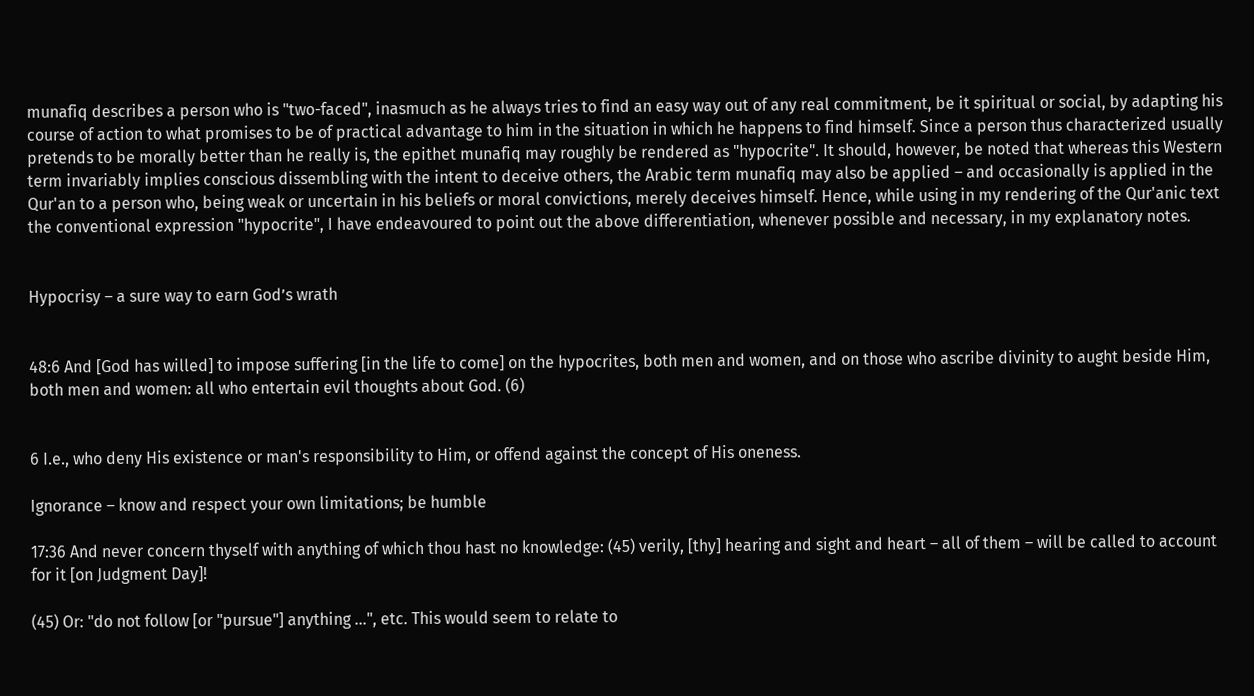munafiq describes a person who is "two-faced", inasmuch as he always tries to find an easy way out of any real commitment, be it spiritual or social, by adapting his course of action to what promises to be of practical advantage to him in the situation in which he happens to find himself. Since a person thus characterized usually pretends to be morally better than he really is, the epithet munafiq may roughly be rendered as "hypocrite". It should, however, be noted that whereas this Western term invariably implies conscious dissembling with the intent to deceive others, the Arabic term munafiq may also be applied – and occasionally is applied in the Qur'an to a person who, being weak or uncertain in his beliefs or moral convictions, merely deceives himself. Hence, while using in my rendering of the Qur'anic text the conventional expression "hypocrite", I have endeavoured to point out the above differentiation, whenever possible and necessary, in my explanatory notes.


Hypocrisy – a sure way to earn God’s wrath


48:6 And [God has willed] to impose suffering [in the life to come] on the hypocrites, both men and women, and on those who ascribe divinity to aught beside Him, both men and women: all who entertain evil thoughts about God. (6)


6 I.e., who deny His existence or man's responsibility to Him, or offend against the concept of His oneness.

Ignorance – know and respect your own limitations; be humble

17:36 And never concern thyself with anything of which thou hast no knowledge: (45) verily, [thy] hearing and sight and heart – all of them – will be called to account for it [on Judgment Day]!

(45) Or: "do not follow [or "pursue"] anything ...", etc. This would seem to relate to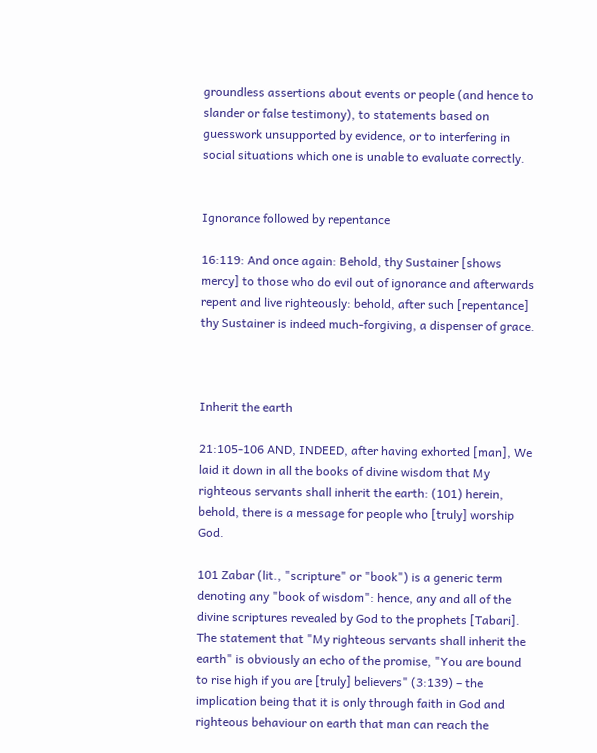groundless assertions about events or people (and hence to slander or false testimony), to statements based on guesswork unsupported by evidence, or to interfering in social situations which one is unable to evaluate correctly.


Ignorance followed by repentance

16:119: And once again: Behold, thy Sustainer [shows mercy] to those who do evil out of ignorance and afterwards repent and live righteously: behold, after such [repentance] thy Sustainer is indeed much-forgiving, a dispenser of grace.



Inherit the earth

21:105-106 AND, INDEED, after having exhorted [man], We laid it down in all the books of divine wisdom that My righteous servants shall inherit the earth: (101) herein, behold, there is a message for people who [truly] worship God.

101 Zabar (lit., "scripture" or "book") is a generic term denoting any "book of wisdom": hence, any and all of the divine scriptures revealed by God to the prophets [Tabari]. The statement that "My righteous servants shall inherit the earth" is obviously an echo of the promise, "You are bound to rise high if you are [truly] believers" (3:139) – the implication being that it is only through faith in God and righteous behaviour on earth that man can reach the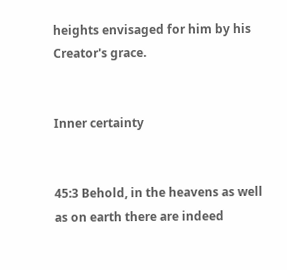heights envisaged for him by his Creator's grace.


Inner certainty


45:3 Behold, in the heavens as well as on earth there are indeed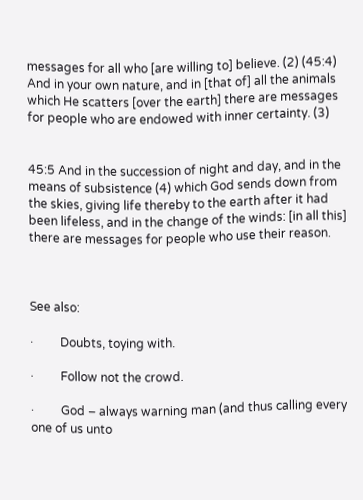messages for all who [are willing to] believe. (2) (45:4) And in your own nature, and in [that of] all the animals which He scatters [over the earth] there are messages for people who are endowed with inner certainty. (3)


45:5 And in the succession of night and day, and in the means of subsistence (4) which God sends down from the skies, giving life thereby to the earth after it had been lifeless, and in the change of the winds: [in all this] there are messages for people who use their reason.



See also:

·         Doubts, toying with.

·         Follow not the crowd.

·         God – always warning man (and thus calling every one of us unto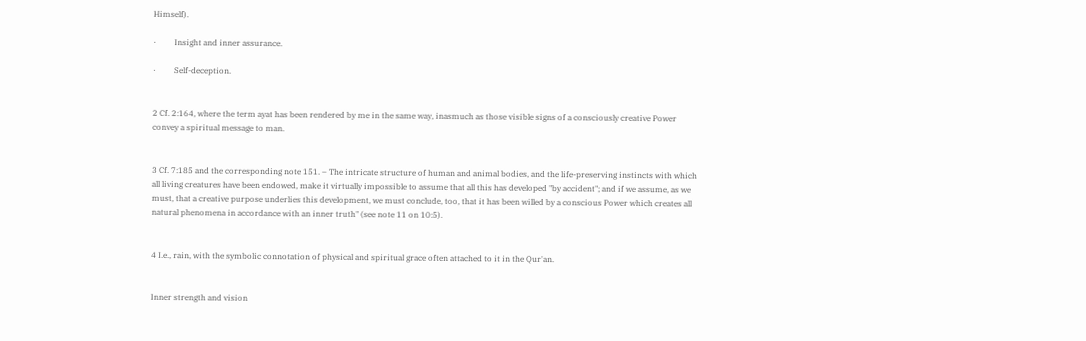Himself).

·         Insight and inner assurance.

·         Self-deception.


2 Cf. 2:164, where the term ayat has been rendered by me in the same way, inasmuch as those visible signs of a consciously creative Power convey a spiritual message to man.


3 Cf. 7:185 and the corresponding note 151. – The intricate structure of human and animal bodies, and the life-preserving instincts with which all living creatures have been endowed, make it virtually impossible to assume that all this has developed "by accident"; and if we assume, as we must, that a creative purpose underlies this development, we must conclude, too, that it has been willed by a conscious Power which creates all natural phenomena in accordance with an inner truth" (see note 11 on 10:5).


4 I.e., rain, with the symbolic connotation of physical and spiritual grace often attached to it in the Qur'an.


Inner strength and vision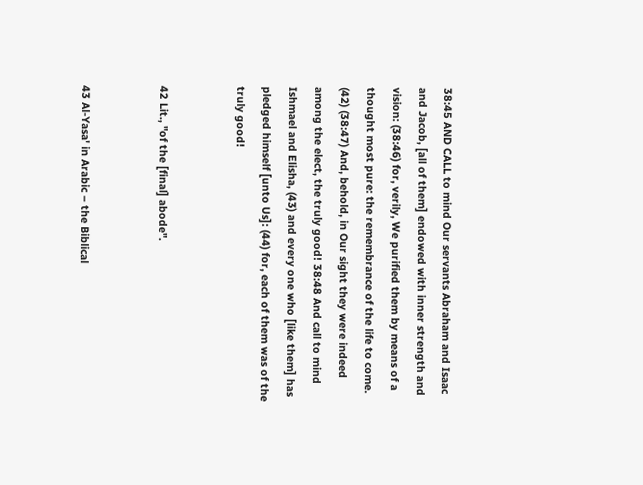38:45 AND CALL to mind Our servants Abraham and Isaac and Jacob, [all of them] endowed with inner strength and vision: (38:46) for, verily, We purified them by means of a thought most pure: the remembrance of the life to come. (42) (38:47) And, behold, in Our sight they were indeed among the elect, the truly good! 38:48 And call to mind Ishmael and Elisha, (43) and every one who [like them] has pledged himself [unto Us]: (44) for, each of them was of the truly good!


42 Lit., "of the [final] abode".


43 Al-Yasa' in Arabic – the Biblical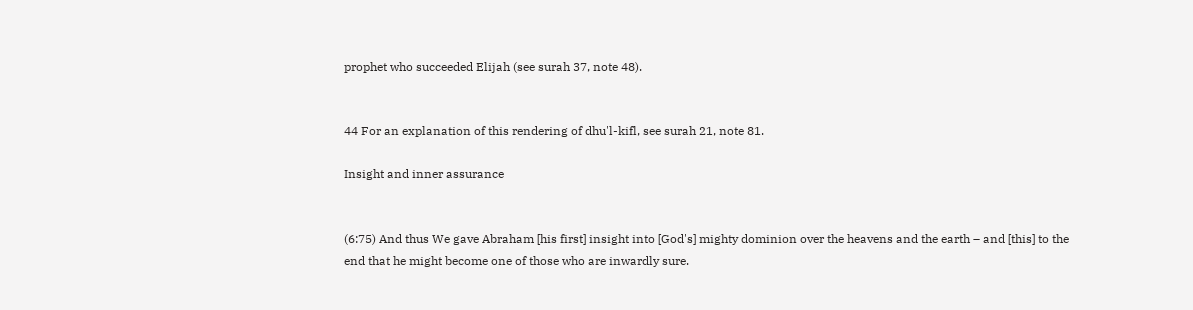prophet who succeeded Elijah (see surah 37, note 48).


44 For an explanation of this rendering of dhu'l-kifl, see surah 21, note 81.

Insight and inner assurance


(6:75) And thus We gave Abraham [his first] insight into [God's] mighty dominion over the heavens and the earth – and [this] to the end that he might become one of those who are inwardly sure.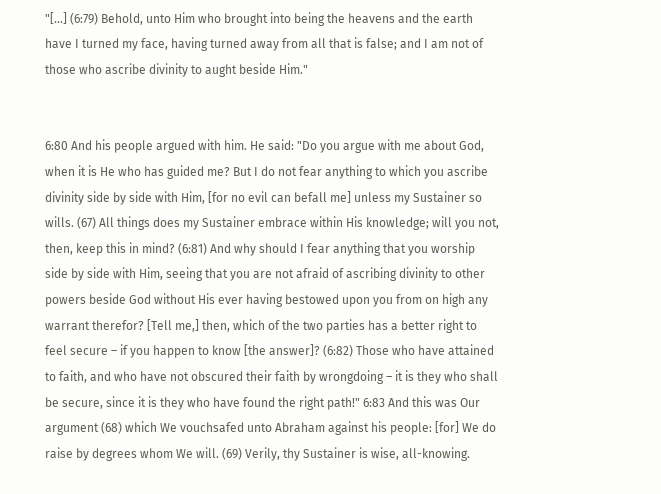"[...] (6:79) Behold, unto Him who brought into being the heavens and the earth have I turned my face, having turned away from all that is false; and I am not of those who ascribe divinity to aught beside Him."


6:80 And his people argued with him. He said: "Do you argue with me about God, when it is He who has guided me? But I do not fear anything to which you ascribe divinity side by side with Him, [for no evil can befall me] unless my Sustainer so wills. (67) All things does my Sustainer embrace within His knowledge; will you not, then, keep this in mind? (6:81) And why should I fear anything that you worship side by side with Him, seeing that you are not afraid of ascribing divinity to other powers beside God without His ever having bestowed upon you from on high any warrant therefor? [Tell me,] then, which of the two parties has a better right to feel secure – if you happen to know [the answer]? (6:82) Those who have attained to faith, and who have not obscured their faith by wrongdoing – it is they who shall be secure, since it is they who have found the right path!" 6:83 And this was Our argument (68) which We vouchsafed unto Abraham against his people: [for] We do raise by degrees whom We will. (69) Verily, thy Sustainer is wise, all-knowing.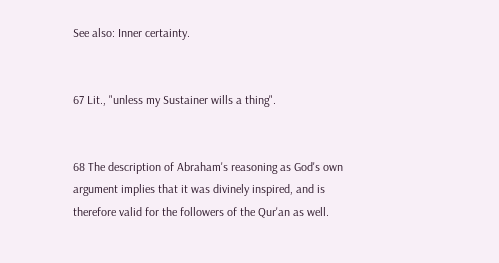See also: Inner certainty.


67 Lit., "unless my Sustainer wills a thing".


68 The description of Abraham's reasoning as God's own argument implies that it was divinely inspired, and is therefore valid for the followers of the Qur'an as well.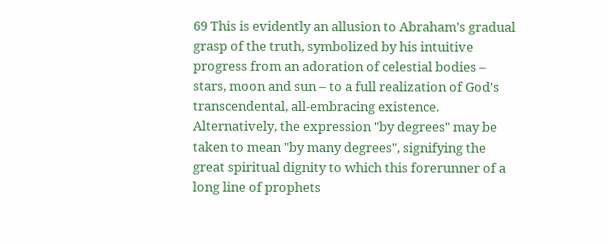69 This is evidently an allusion to Abraham's gradual grasp of the truth, symbolized by his intuitive progress from an adoration of celestial bodies – stars, moon and sun – to a full realization of God's transcendental, all-embracing existence. Alternatively, the expression "by degrees" may be taken to mean "by many degrees", signifying the great spiritual dignity to which this forerunner of a long line of prophets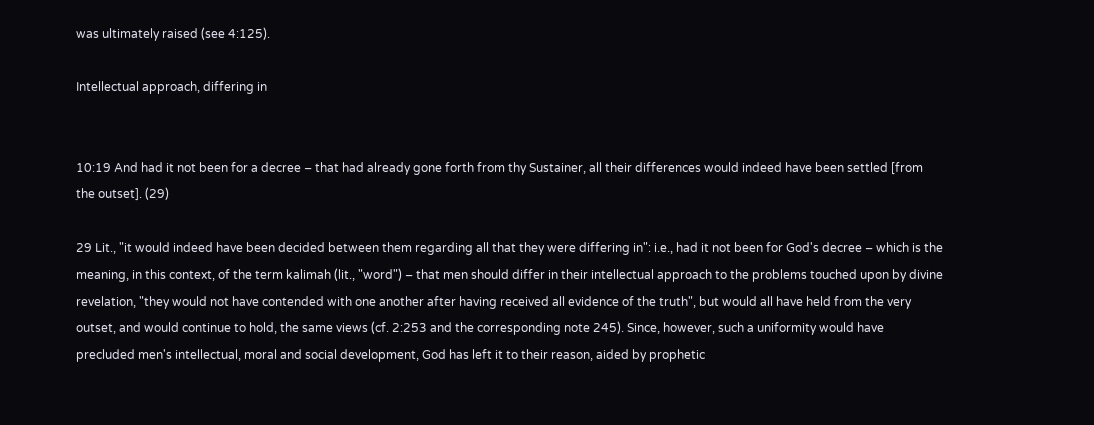was ultimately raised (see 4:125).

Intellectual approach, differing in


10:19 And had it not been for a decree – that had already gone forth from thy Sustainer, all their differences would indeed have been settled [from the outset]. (29)

29 Lit., "it would indeed have been decided between them regarding all that they were differing in": i.e., had it not been for God's decree – which is the meaning, in this context, of the term kalimah (lit., "word") – that men should differ in their intellectual approach to the problems touched upon by divine revelation, "they would not have contended with one another after having received all evidence of the truth", but would all have held from the very outset, and would continue to hold, the same views (cf. 2:253 and the corresponding note 245). Since, however, such a uniformity would have precluded men's intellectual, moral and social development, God has left it to their reason, aided by prophetic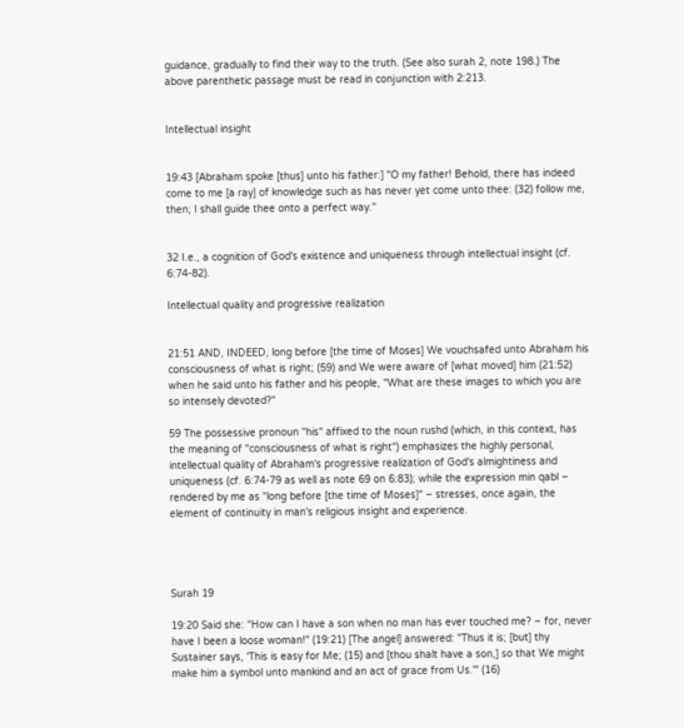guidance, gradually to find their way to the truth. (See also surah 2, note 198.) The above parenthetic passage must be read in conjunction with 2:213.


Intellectual insight


19:43 [Abraham spoke [thus] unto his father:] "O my father! Behold, there has indeed come to me [a ray] of knowledge such as has never yet come unto thee: (32) follow me, then; I shall guide thee onto a perfect way."


32 I.e., a cognition of God's existence and uniqueness through intellectual insight (cf. 6:74-82).

Intellectual quality and progressive realization


21:51 AND, INDEED, long before [the time of Moses] We vouchsafed unto Abraham his consciousness of what is right; (59) and We were aware of [what moved] him (21:52) when he said unto his father and his people, "What are these images to which you are so intensely devoted?"

59 The possessive pronoun "his" affixed to the noun rushd (which, in this context, has the meaning of "consciousness of what is right") emphasizes the highly personal, intellectual quality of Abraham's progressive realization of God's almightiness and uniqueness (cf. 6:74-79 as well as note 69 on 6:83); while the expression min qabl – rendered by me as "long before [the time of Moses]" – stresses, once again, the element of continuity in man's religious insight and experience.




Surah 19

19:20 Said she: "How can I have a son when no man has ever touched me? – for, never have I been a loose woman!" (19:21) [The angel] answered: "Thus it is; [but] thy Sustainer says, 'This is easy for Me; (15) and [thou shalt have a son,] so that We might make him a symbol unto mankind and an act of grace from Us.'" (16)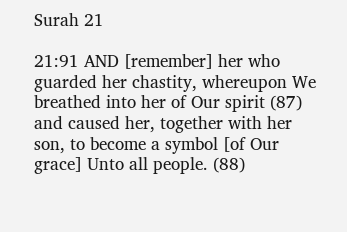Surah 21

21:91 AND [remember] her who guarded her chastity, whereupon We breathed into her of Our spirit (87) and caused her, together with her son, to become a symbol [of Our grace] Unto all people. (88)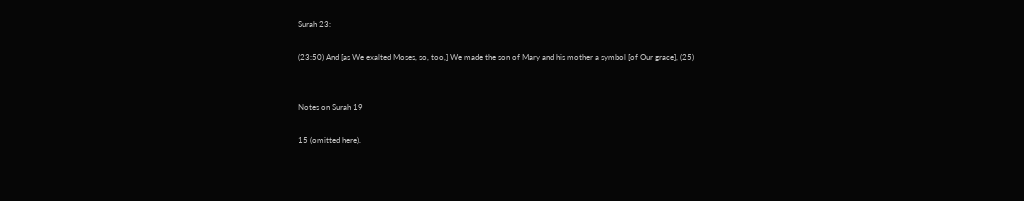Surah 23:

(23:50) And [as We exalted Moses, so, too,] We made the son of Mary and his mother a symbol [of Our grace], (25)


Notes on Surah 19

15 (omitted here).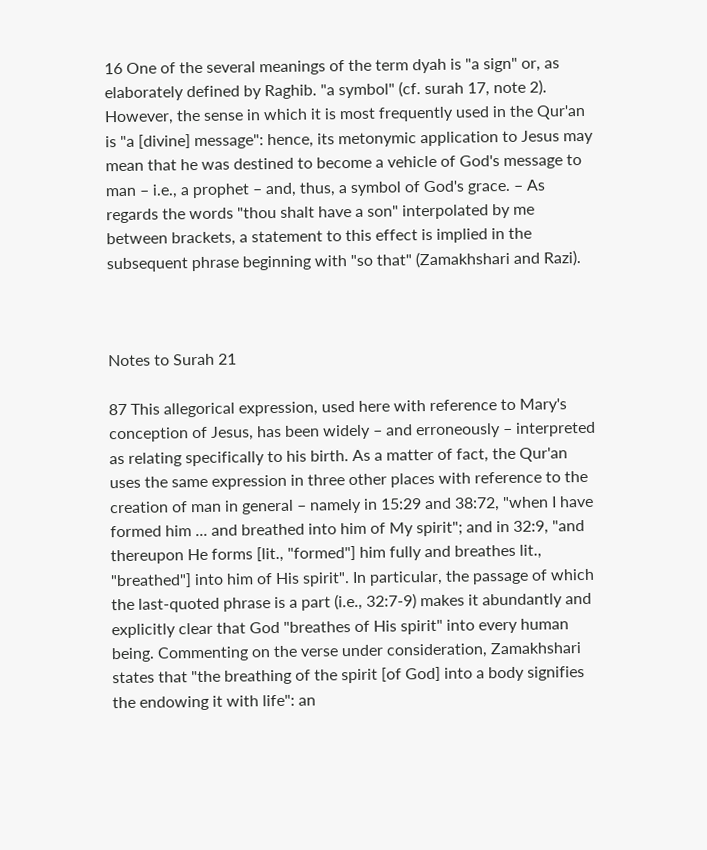16 One of the several meanings of the term dyah is "a sign" or, as elaborately defined by Raghib. "a symbol" (cf. surah 17, note 2). However, the sense in which it is most frequently used in the Qur'an is "a [divine] message": hence, its metonymic application to Jesus may mean that he was destined to become a vehicle of God's message to man – i.e., a prophet – and, thus, a symbol of God's grace. – As regards the words "thou shalt have a son" interpolated by me between brackets, a statement to this effect is implied in the subsequent phrase beginning with "so that" (Zamakhshari and Razi).



Notes to Surah 21

87 This allegorical expression, used here with reference to Mary's conception of Jesus, has been widely – and erroneously – interpreted as relating specifically to his birth. As a matter of fact, the Qur'an uses the same expression in three other places with reference to the creation of man in general – namely in 15:29 and 38:72, "when I have formed him ... and breathed into him of My spirit"; and in 32:9, "and thereupon He forms [lit., "formed"] him fully and breathes lit., "breathed"] into him of His spirit". In particular, the passage of which the last-quoted phrase is a part (i.e., 32:7-9) makes it abundantly and explicitly clear that God "breathes of His spirit" into every human being. Commenting on the verse under consideration, Zamakhshari states that "the breathing of the spirit [of God] into a body signifies the endowing it with life": an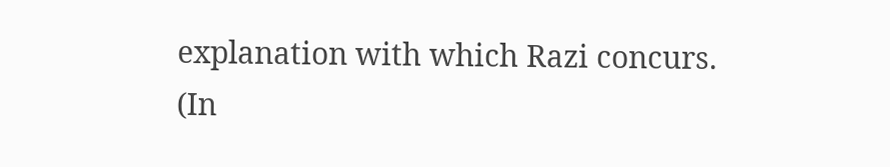explanation with which Razi concurs. (In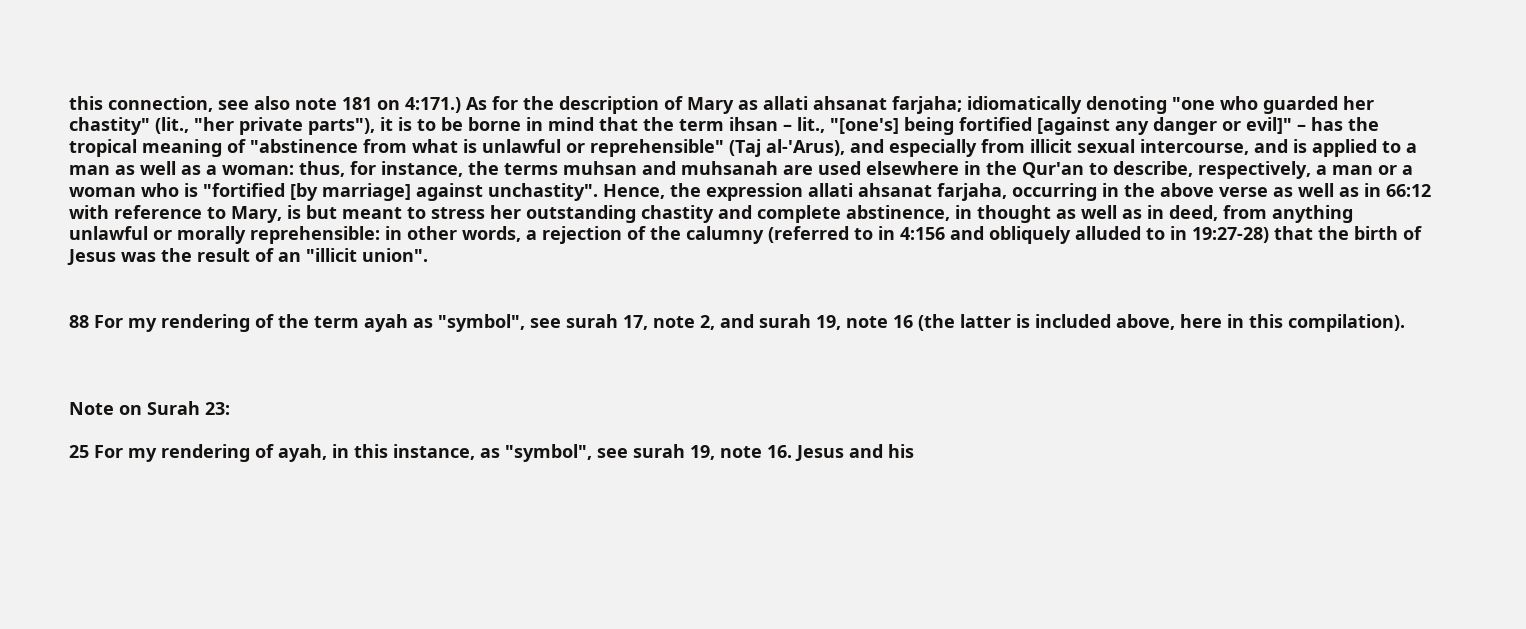this connection, see also note 181 on 4:171.) As for the description of Mary as allati ahsanat farjaha; idiomatically denoting "one who guarded her chastity" (lit., "her private parts"), it is to be borne in mind that the term ihsan – lit., "[one's] being fortified [against any danger or evil]" – has the tropical meaning of "abstinence from what is unlawful or reprehensible" (Taj al-'Arus), and especially from illicit sexual intercourse, and is applied to a man as well as a woman: thus, for instance, the terms muhsan and muhsanah are used elsewhere in the Qur'an to describe, respectively, a man or a woman who is "fortified [by marriage] against unchastity". Hence, the expression allati ahsanat farjaha, occurring in the above verse as well as in 66:12 with reference to Mary, is but meant to stress her outstanding chastity and complete abstinence, in thought as well as in deed, from anything unlawful or morally reprehensible: in other words, a rejection of the calumny (referred to in 4:156 and obliquely alluded to in 19:27-28) that the birth of Jesus was the result of an "illicit union".


88 For my rendering of the term ayah as "symbol", see surah 17, note 2, and surah 19, note 16 (the latter is included above, here in this compilation).



Note on Surah 23:

25 For my rendering of ayah, in this instance, as "symbol", see surah 19, note 16. Jesus and his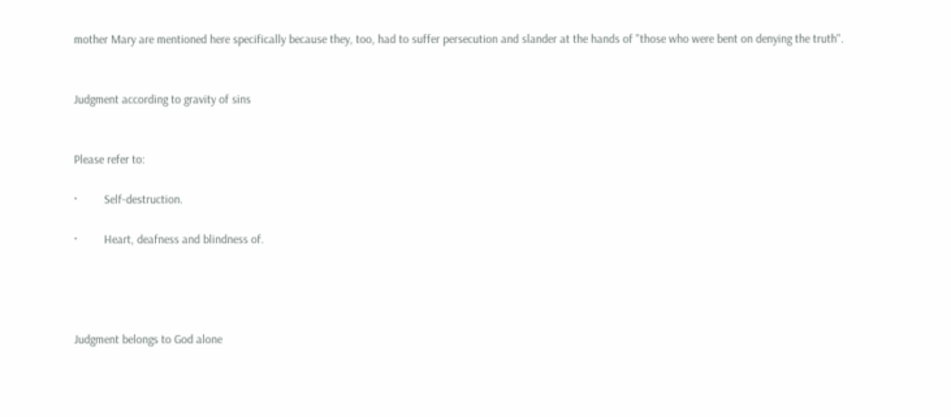mother Mary are mentioned here specifically because they, too, had to suffer persecution and slander at the hands of "those who were bent on denying the truth".


Judgment according to gravity of sins


Please refer to:

·         Self-destruction.

·         Heart, deafness and blindness of.




Judgment belongs to God alone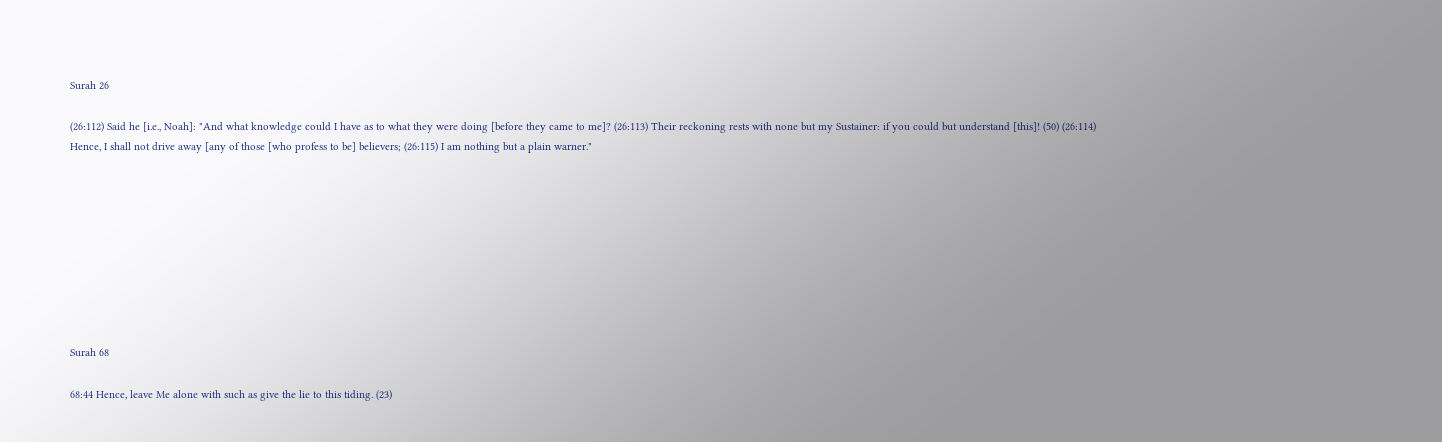Surah 26

(26:112) Said he [i.e., Noah]: "And what knowledge could I have as to what they were doing [before they came to me]? (26:113) Their reckoning rests with none but my Sustainer: if you could but understand [this]! (50) (26:114) Hence, I shall not drive away [any of those [who profess to be] believers; (26:115) I am nothing but a plain warner."









Surah 68

68:44 Hence, leave Me alone with such as give the lie to this tiding. (23)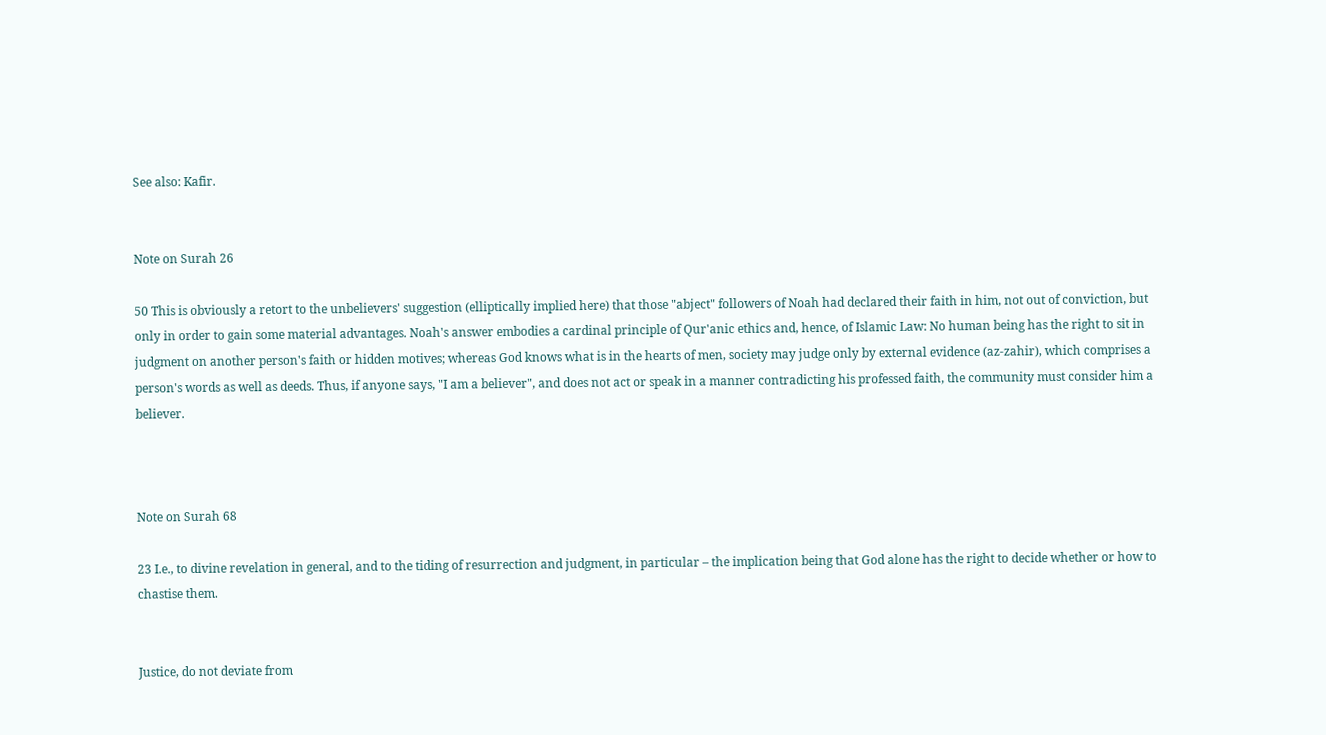See also: Kafir.


Note on Surah 26

50 This is obviously a retort to the unbelievers' suggestion (elliptically implied here) that those "abject" followers of Noah had declared their faith in him, not out of conviction, but only in order to gain some material advantages. Noah's answer embodies a cardinal principle of Qur'anic ethics and, hence, of Islamic Law: No human being has the right to sit in judgment on another person's faith or hidden motives; whereas God knows what is in the hearts of men, society may judge only by external evidence (az-zahir), which comprises a person's words as well as deeds. Thus, if anyone says, "I am a believer", and does not act or speak in a manner contradicting his professed faith, the community must consider him a believer.



Note on Surah 68

23 I.e., to divine revelation in general, and to the tiding of resurrection and judgment, in particular – the implication being that God alone has the right to decide whether or how to chastise them.


Justice, do not deviate from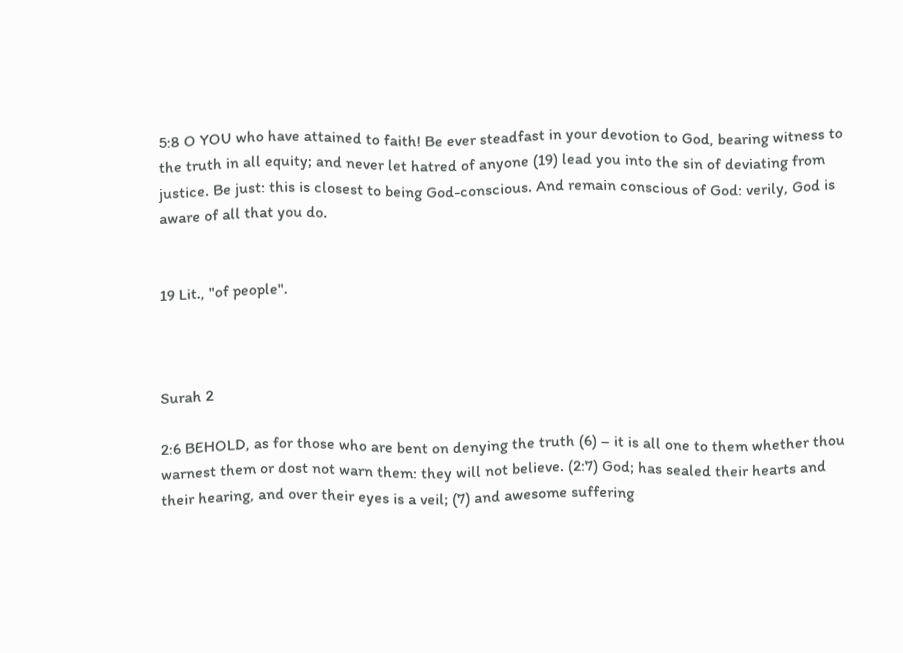5:8 O YOU who have attained to faith! Be ever steadfast in your devotion to God, bearing witness to the truth in all equity; and never let hatred of anyone (19) lead you into the sin of deviating from justice. Be just: this is closest to being God-conscious. And remain conscious of God: verily, God is aware of all that you do.


19 Lit., "of people".



Surah 2

2:6 BEHOLD, as for those who are bent on denying the truth (6) – it is all one to them whether thou warnest them or dost not warn them: they will not believe. (2:7) God; has sealed their hearts and their hearing, and over their eyes is a veil; (7) and awesome suffering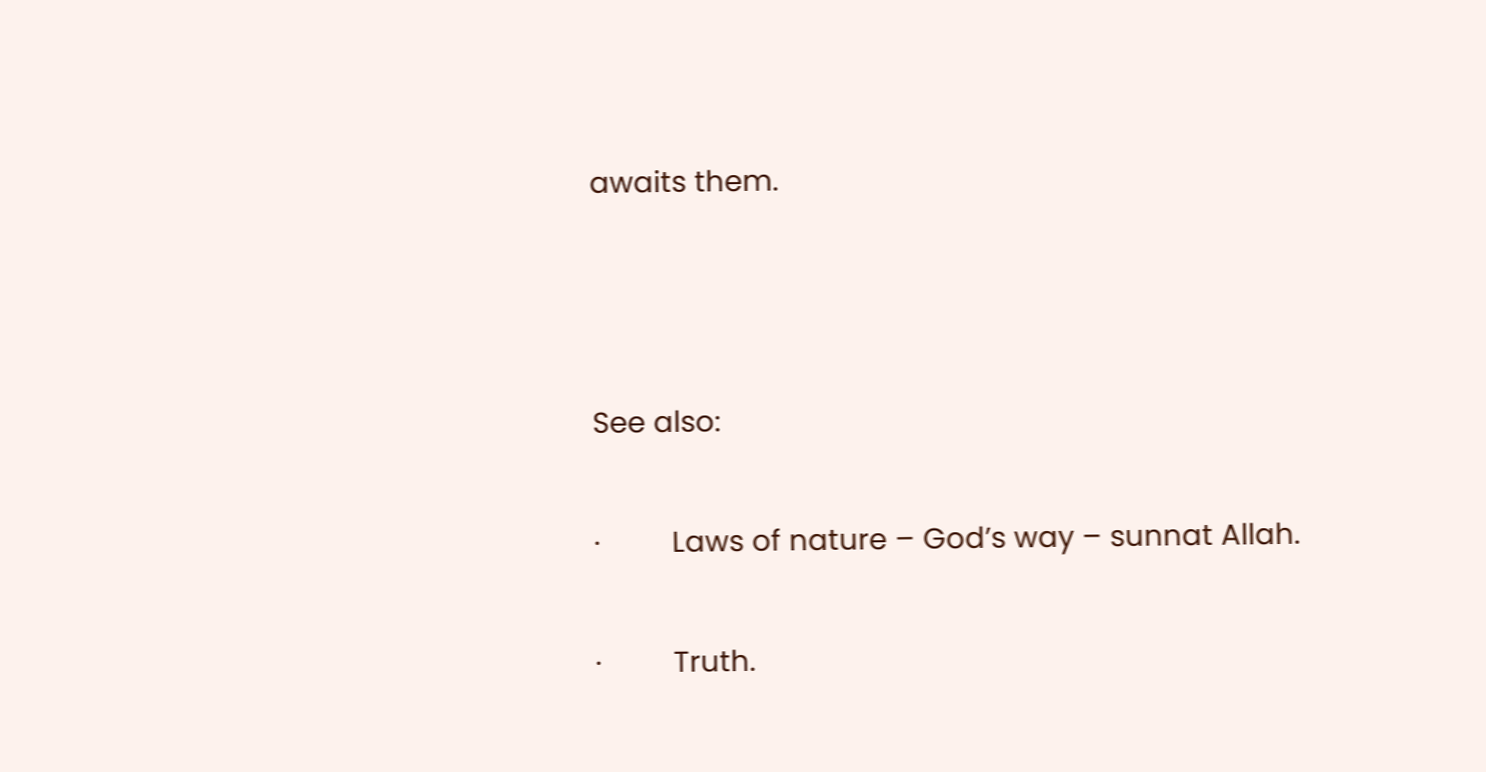awaits them.



See also:

·         Laws of nature – God’s way – sunnat Allah.

·         Truth.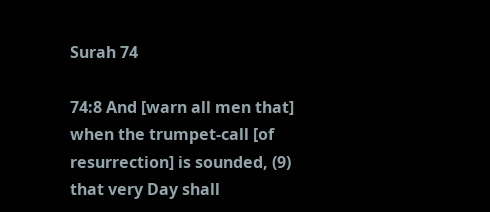Surah 74

74:8 And [warn all men that] when the trumpet-call [of resurrection] is sounded, (9) that very Day shall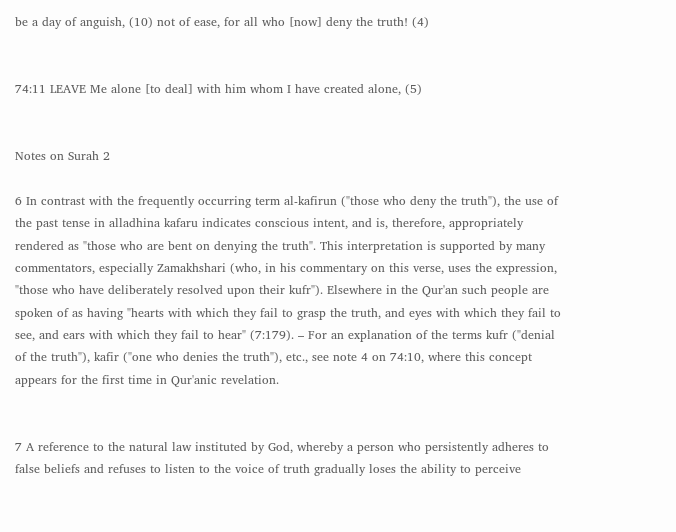be a day of anguish, (10) not of ease, for all who [now] deny the truth! (4)


74:11 LEAVE Me alone [to deal] with him whom I have created alone, (5)


Notes on Surah 2

6 In contrast with the frequently occurring term al-kafirun ("those who deny the truth"), the use of the past tense in alladhina kafaru indicates conscious intent, and is, therefore, appropriately rendered as "those who are bent on denying the truth". This interpretation is supported by many commentators, especially Zamakhshari (who, in his commentary on this verse, uses the expression, "those who have deliberately resolved upon their kufr"). Elsewhere in the Qur'an such people are spoken of as having "hearts with which they fail to grasp the truth, and eyes with which they fail to see, and ears with which they fail to hear" (7:179). – For an explanation of the terms kufr ("denial of the truth"), kafir ("one who denies the truth"), etc., see note 4 on 74:10, where this concept appears for the first time in Qur'anic revelation.


7 A reference to the natural law instituted by God, whereby a person who persistently adheres to false beliefs and refuses to listen to the voice of truth gradually loses the ability to perceive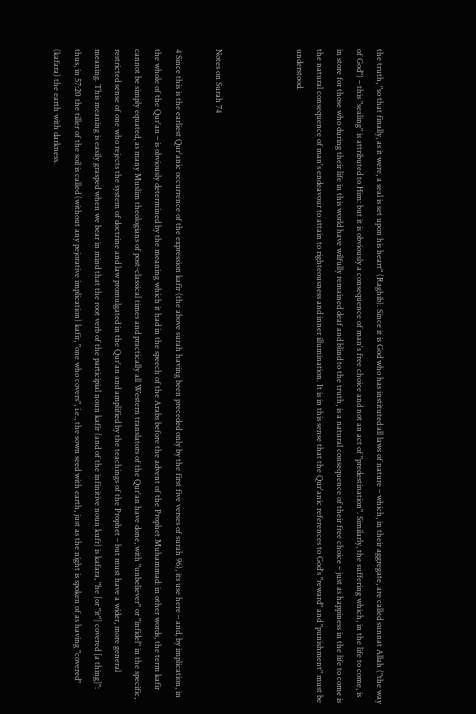the truth, "so that finally, as it were, a seal is set upon his heart" (Raghib). Since it is God who has instituted all laws of nature – which, in their aggregate, are called sunnat Allah ("the way of God") – this "sealing" is attributed to Him: but it is obviously a consequence of man's free choice and not an act of "predestination". Similarly, the suffering which, in the life to come, is in store for those who during their life in this world have wilfully remained deaf and blind to the truth, is a natural consequence of their free choice – just as happiness in the life to come is the natural consequence of man's endeavour to attain to righteousness and inner illumination. It is in this sense that the Qur'anic references to God's "reward" and "punishment" must be understood.



Notes on Surah 74

4 Since this is the earliest Qur'anic occurrence of the expression kafir (the above surah having been preceded only by the first five verses of surah 96), its use here – and, by implication, in the whole of the Qur'an – is obviously determined by the meaning which it had in the speech of the Arabs before the advent of the Prophet Muhammad: in other words, the term kafir cannot be simply equated, as many Muslim theologians of post-classical times and practically all Western translators of the Qur'an have done, with "unbeliever" or "infidel" in the specific, restricted sense of one who rejects the system of doctrine and law promulgated in the Qur'an and amplified by the teachings of the Prophet – but must have a wider, more general meaning. This meaning is easily grasped when we bear in mind that the root verb of the participial noun kafir (and of the infinitive noun kufr) is kafara, "he [or "it"] covered [a thing]": thus, in 57:20 the tiller of the soil is called (without any pejorative implication) kafir, "one who covers", i.e., the sown seed with earth, just as the night is spoken of as having "covered" (kafara) the earth with darkness.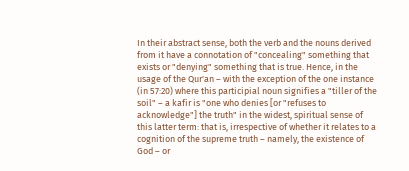In their abstract sense, both the verb and the nouns derived from it have a connotation of "concealing" something that exists or "denying" something that is true. Hence, in the usage of the Qur'an – with the exception of the one instance (in 57:20) where this participial noun signifies a "tiller of the soil" – a kafir is "one who denies [or "refuses to acknowledge"] the truth" in the widest, spiritual sense of this latter term: that is, irrespective of whether it relates to a cognition of the supreme truth – namely, the existence of God – or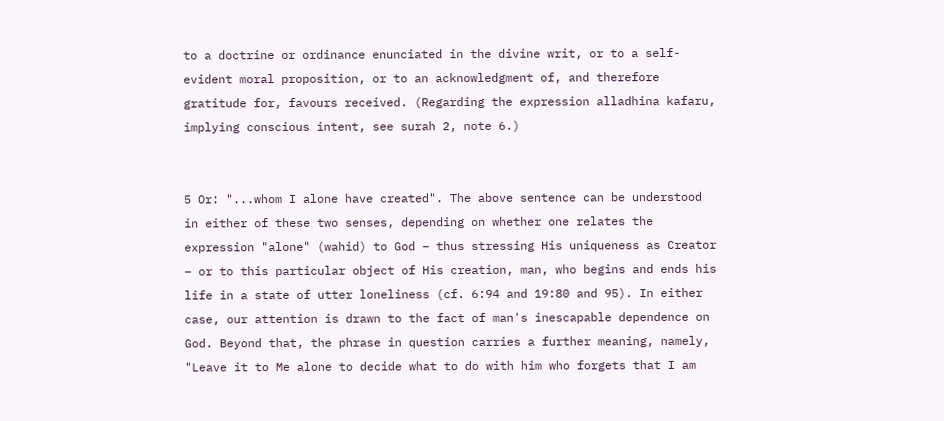to a doctrine or ordinance enunciated in the divine writ, or to a self-evident moral proposition, or to an acknowledgment of, and therefore gratitude for, favours received. (Regarding the expression alladhina kafaru, implying conscious intent, see surah 2, note 6.)


5 Or: "...whom I alone have created". The above sentence can be understood in either of these two senses, depending on whether one relates the expression "alone" (wahid) to God – thus stressing His uniqueness as Creator – or to this particular object of His creation, man, who begins and ends his life in a state of utter loneliness (cf. 6:94 and 19:80 and 95). In either case, our attention is drawn to the fact of man's inescapable dependence on God. Beyond that, the phrase in question carries a further meaning, namely, "Leave it to Me alone to decide what to do with him who forgets that I am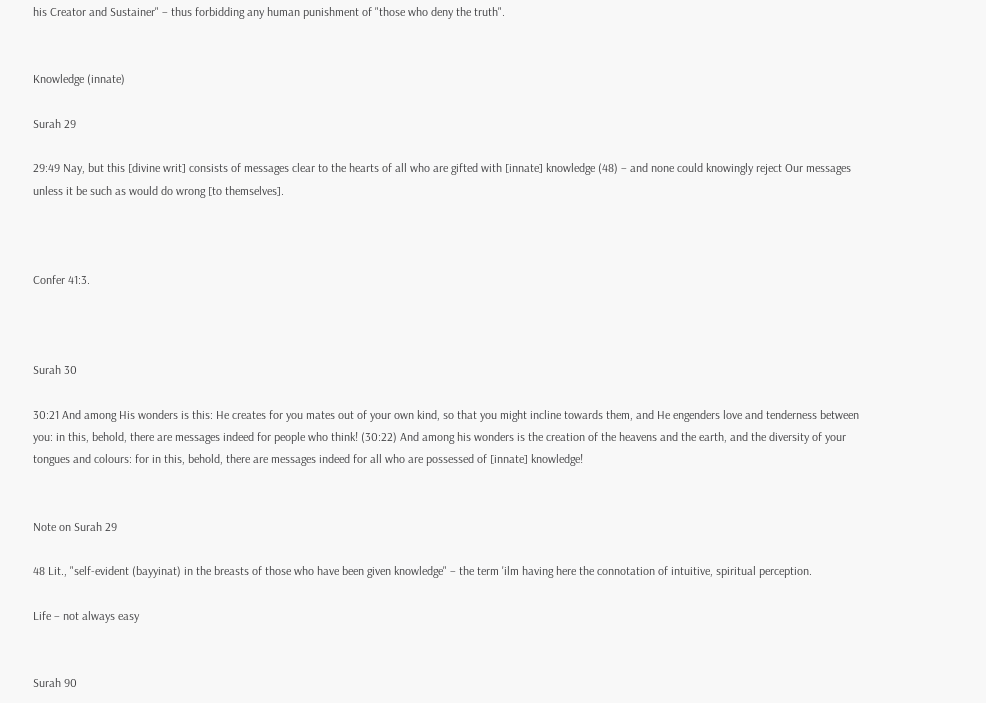his Creator and Sustainer" – thus forbidding any human punishment of "those who deny the truth".


Knowledge (innate)

Surah 29

29:49 Nay, but this [divine writ] consists of messages clear to the hearts of all who are gifted with [innate] knowledge (48) – and none could knowingly reject Our messages unless it be such as would do wrong [to themselves].



Confer 41:3.



Surah 30

30:21 And among His wonders is this: He creates for you mates out of your own kind, so that you might incline towards them, and He engenders love and tenderness between you: in this, behold, there are messages indeed for people who think! (30:22) And among his wonders is the creation of the heavens and the earth, and the diversity of your tongues and colours: for in this, behold, there are messages indeed for all who are possessed of [innate] knowledge!


Note on Surah 29

48 Lit., "self-evident (bayyinat) in the breasts of those who have been given knowledge" – the term 'ilm having here the connotation of intuitive, spiritual perception.

Life – not always easy


Surah 90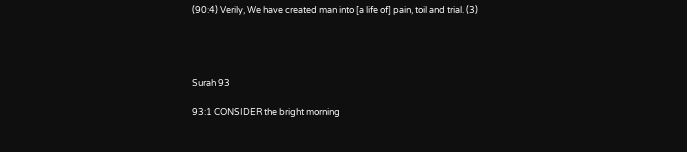(90:4) Verily, We have created man into [a life of] pain, toil and trial. (3)




Surah 93

93:1 CONSIDER the bright morning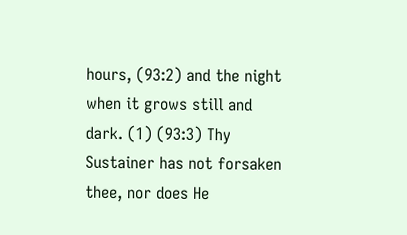hours, (93:2) and the night when it grows still and dark. (1) (93:3) Thy Sustainer has not forsaken thee, nor does He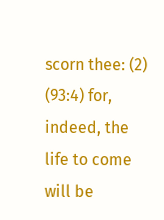scorn thee: (2) (93:4) for, indeed, the life to come will be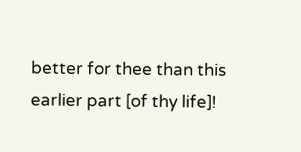better for thee than this earlier part [of thy life]!